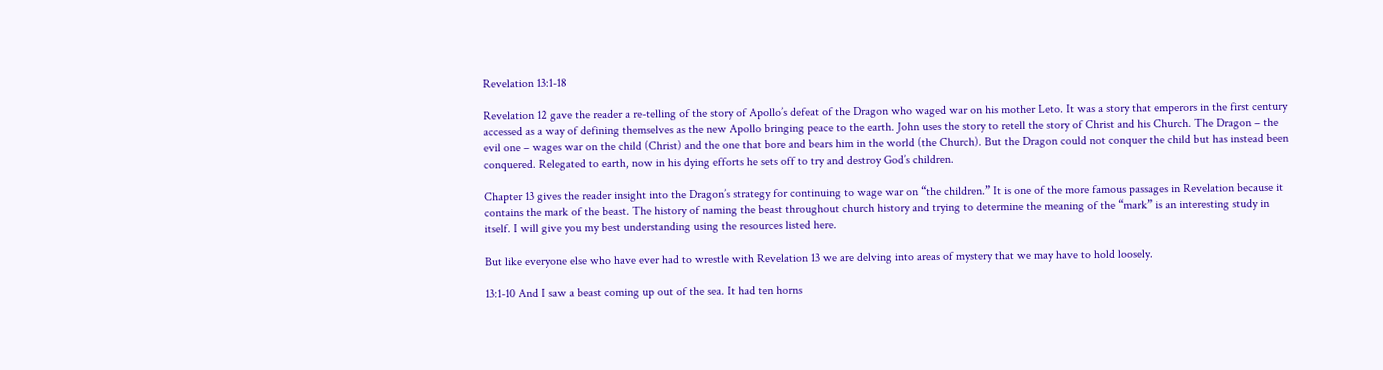Revelation 13:1-18

Revelation 12 gave the reader a re-telling of the story of Apollo’s defeat of the Dragon who waged war on his mother Leto. It was a story that emperors in the first century accessed as a way of defining themselves as the new Apollo bringing peace to the earth. John uses the story to retell the story of Christ and his Church. The Dragon – the evil one – wages war on the child (Christ) and the one that bore and bears him in the world (the Church). But the Dragon could not conquer the child but has instead been conquered. Relegated to earth, now in his dying efforts he sets off to try and destroy God’s children.

Chapter 13 gives the reader insight into the Dragon’s strategy for continuing to wage war on “the children.” It is one of the more famous passages in Revelation because it contains the mark of the beast. The history of naming the beast throughout church history and trying to determine the meaning of the “mark” is an interesting study in itself. I will give you my best understanding using the resources listed here.

But like everyone else who have ever had to wrestle with Revelation 13 we are delving into areas of mystery that we may have to hold loosely.

13:1-10 And I saw a beast coming up out of the sea. It had ten horns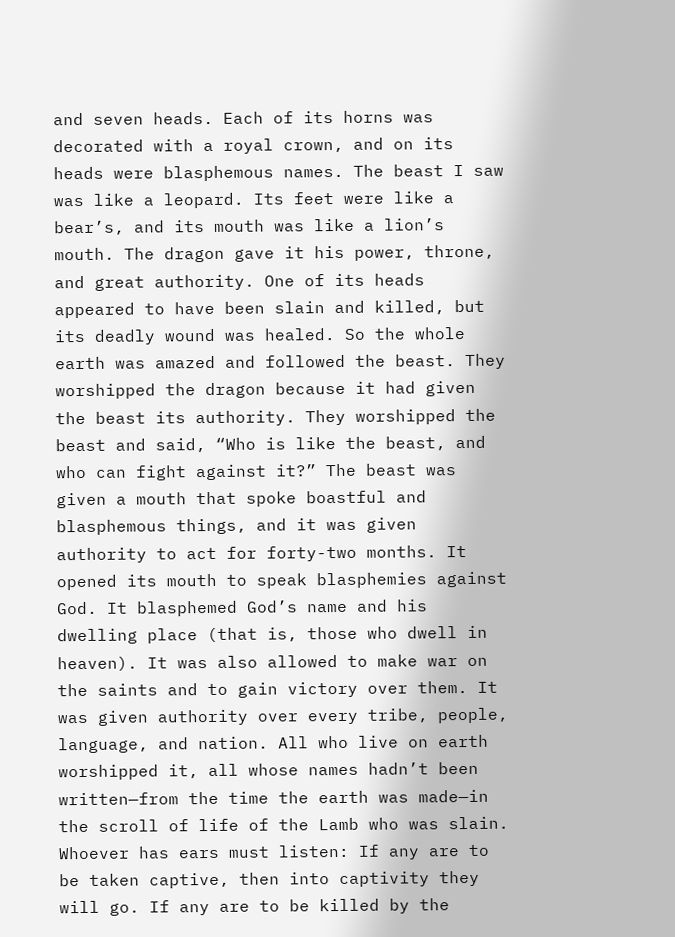and seven heads. Each of its horns was decorated with a royal crown, and on its heads were blasphemous names. The beast I saw was like a leopard. Its feet were like a bear’s, and its mouth was like a lion’s mouth. The dragon gave it his power, throne, and great authority. One of its heads appeared to have been slain and killed, but its deadly wound was healed. So the whole earth was amazed and followed the beast. They worshipped the dragon because it had given the beast its authority. They worshipped the beast and said, “Who is like the beast, and who can fight against it?” The beast was given a mouth that spoke boastful and blasphemous things, and it was given authority to act for forty-two months. It opened its mouth to speak blasphemies against God. It blasphemed God’s name and his dwelling place (that is, those who dwell in heaven). It was also allowed to make war on the saints and to gain victory over them. It was given authority over every tribe, people, language, and nation. All who live on earth worshipped it, all whose names hadn’t been written—from the time the earth was made—in the scroll of life of the Lamb who was slain. Whoever has ears must listen: If any are to be taken captive, then into captivity they will go. If any are to be killed by the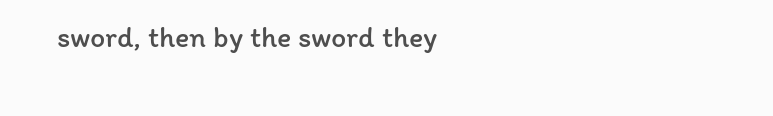sword, then by the sword they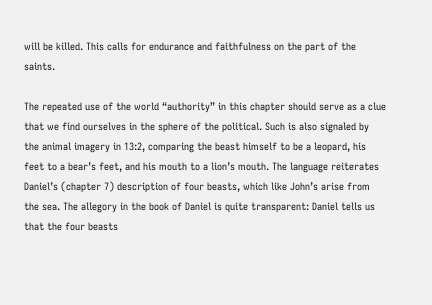will be killed. This calls for endurance and faithfulness on the part of the saints.

The repeated use of the world “authority” in this chapter should serve as a clue that we find ourselves in the sphere of the political. Such is also signaled by the animal imagery in 13:2, comparing the beast himself to be a leopard, his feet to a bear’s feet, and his mouth to a lion’s mouth. The language reiterates Daniel’s (chapter 7) description of four beasts, which like John’s arise from the sea. The allegory in the book of Daniel is quite transparent: Daniel tells us that the four beasts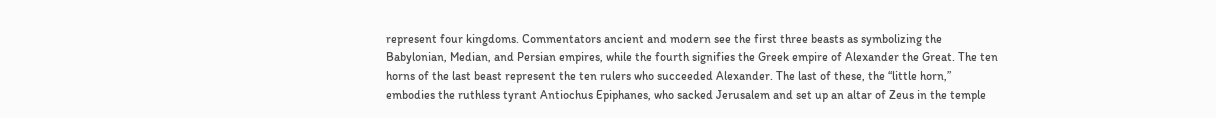represent four kingdoms. Commentators ancient and modern see the first three beasts as symbolizing the Babylonian, Median, and Persian empires, while the fourth signifies the Greek empire of Alexander the Great. The ten horns of the last beast represent the ten rulers who succeeded Alexander. The last of these, the “little horn,” embodies the ruthless tyrant Antiochus Epiphanes, who sacked Jerusalem and set up an altar of Zeus in the temple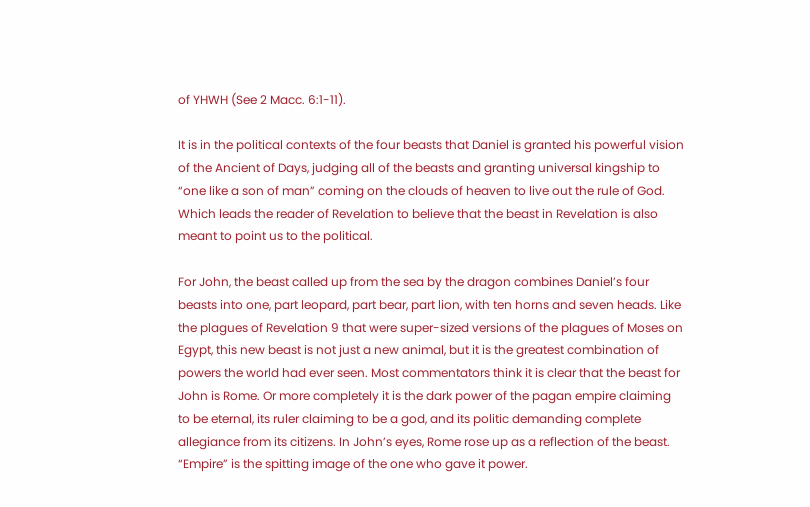of YHWH (See 2 Macc. 6:1-11).

It is in the political contexts of the four beasts that Daniel is granted his powerful vision of the Ancient of Days, judging all of the beasts and granting universal kingship to “one like a son of man” coming on the clouds of heaven to live out the rule of God. Which leads the reader of Revelation to believe that the beast in Revelation is also meant to point us to the political.

For John, the beast called up from the sea by the dragon combines Daniel’s four beasts into one, part leopard, part bear, part lion, with ten horns and seven heads. Like the plagues of Revelation 9 that were super-sized versions of the plagues of Moses on Egypt, this new beast is not just a new animal, but it is the greatest combination of powers the world had ever seen. Most commentators think it is clear that the beast for John is Rome. Or more completely it is the dark power of the pagan empire claiming to be eternal, its ruler claiming to be a god, and its politic demanding complete allegiance from its citizens. In John’s eyes, Rome rose up as a reflection of the beast. “Empire” is the spitting image of the one who gave it power.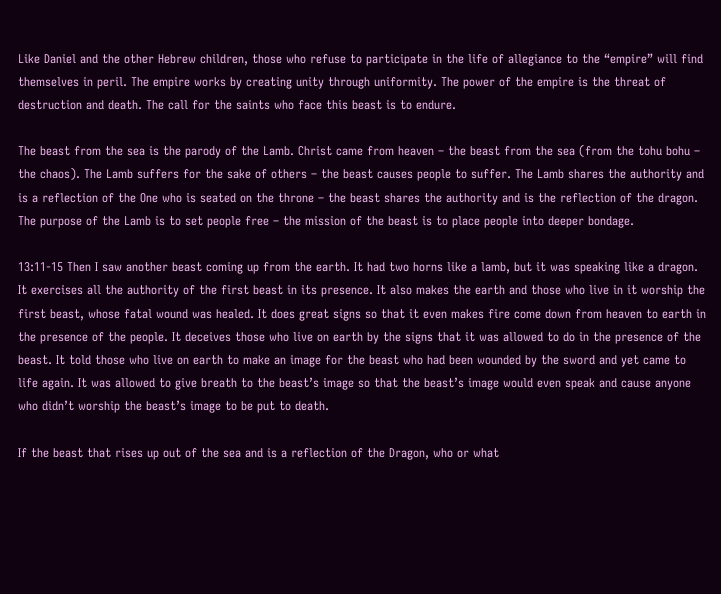Like Daniel and the other Hebrew children, those who refuse to participate in the life of allegiance to the “empire” will find themselves in peril. The empire works by creating unity through uniformity. The power of the empire is the threat of destruction and death. The call for the saints who face this beast is to endure.

The beast from the sea is the parody of the Lamb. Christ came from heaven – the beast from the sea (from the tohu bohu – the chaos). The Lamb suffers for the sake of others – the beast causes people to suffer. The Lamb shares the authority and is a reflection of the One who is seated on the throne – the beast shares the authority and is the reflection of the dragon. The purpose of the Lamb is to set people free – the mission of the beast is to place people into deeper bondage.

13:11-15 Then I saw another beast coming up from the earth. It had two horns like a lamb, but it was speaking like a dragon. It exercises all the authority of the first beast in its presence. It also makes the earth and those who live in it worship the first beast, whose fatal wound was healed. It does great signs so that it even makes fire come down from heaven to earth in the presence of the people. It deceives those who live on earth by the signs that it was allowed to do in the presence of the beast. It told those who live on earth to make an image for the beast who had been wounded by the sword and yet came to life again. It was allowed to give breath to the beast’s image so that the beast’s image would even speak and cause anyone who didn’t worship the beast’s image to be put to death.

If the beast that rises up out of the sea and is a reflection of the Dragon, who or what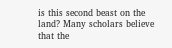is this second beast on the land? Many scholars believe that the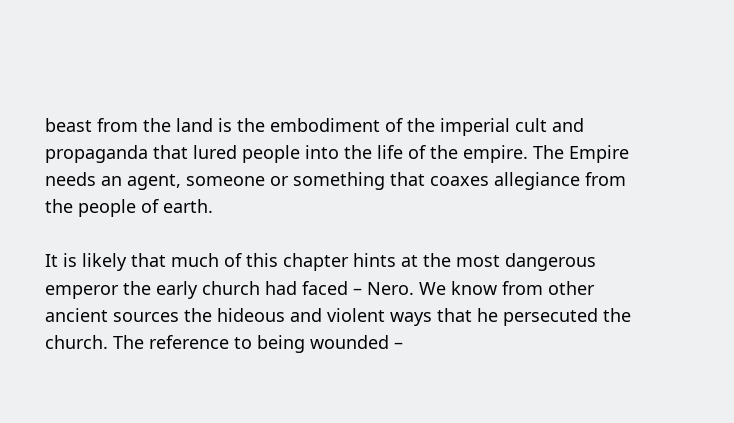beast from the land is the embodiment of the imperial cult and propaganda that lured people into the life of the empire. The Empire needs an agent, someone or something that coaxes allegiance from the people of earth.

It is likely that much of this chapter hints at the most dangerous emperor the early church had faced – Nero. We know from other ancient sources the hideous and violent ways that he persecuted the church. The reference to being wounded –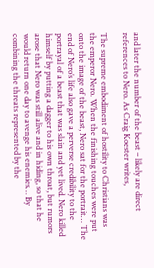and later the number of the beast – likely are direct references to Nero. As Craig Koester writes,

The supreme embodiment of hostility to Christians was the emperor Nero. When the finishing touches were put onto the image of the beast, Nero sat for the portrait… The end of Nero’s life also gave a perverse credibility to the portrayal of a beast that was slain and yet lived. Nero killed himself by putting a dagger to his own throat, but rumors arose that Nero was still alive and in hiding, so that he would return one day to avenge his enemies… By combining the threats represented by the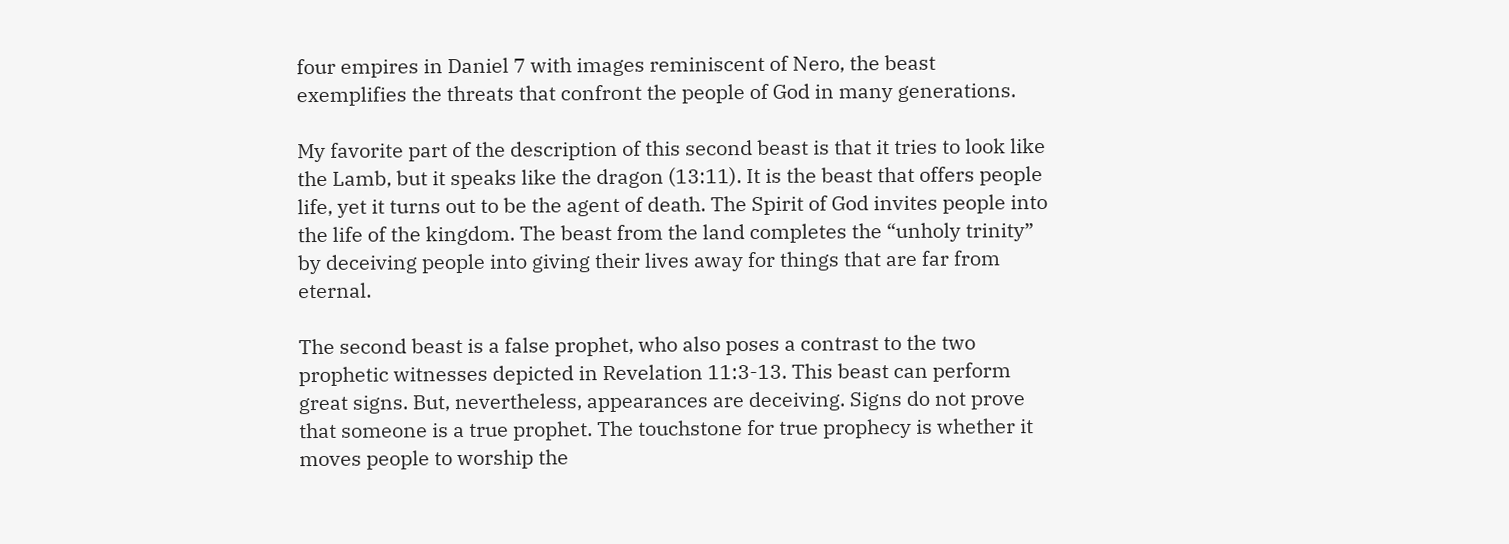four empires in Daniel 7 with images reminiscent of Nero, the beast exemplifies the threats that confront the people of God in many generations.

My favorite part of the description of this second beast is that it tries to look like the Lamb, but it speaks like the dragon (13:11). It is the beast that offers people life, yet it turns out to be the agent of death. The Spirit of God invites people into the life of the kingdom. The beast from the land completes the “unholy trinity” by deceiving people into giving their lives away for things that are far from eternal.

The second beast is a false prophet, who also poses a contrast to the two prophetic witnesses depicted in Revelation 11:3-13. This beast can perform great signs. But, nevertheless, appearances are deceiving. Signs do not prove that someone is a true prophet. The touchstone for true prophecy is whether it moves people to worship the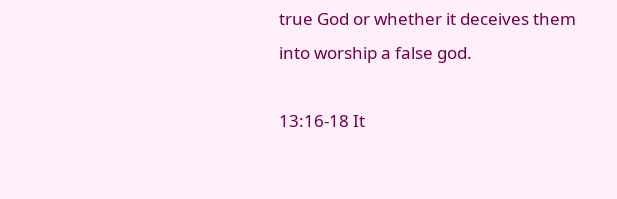true God or whether it deceives them into worship a false god.

13:16-18 It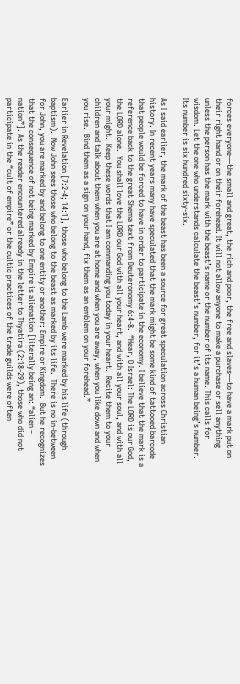forces everyone—the small and great, the rich and poor, the free and slaves—to have a mark put on their right hand or on their forehead. It will not allow anyone to make a purchase or sell anything unless the person has the mark with the beast’s name or the number of its name. This calls for wisdom. Let the one who understands calculate the beast’s number, for it’s a human being’s number. Its number is six hundred sixty-six.

As I said earlier, the mark of the beast has been a source for great speculation across Christian history. In recent years many have speculated that the mark might be some kind of tattooed barcode that people would be forced to have in order to participate in the economy. I believe that the mark is a reference back to the great Shema text from Deuteronomy 6:4-8.  “Hear, O Israel: The LORD is our God, the LORD alone.  You shall love the LORD our God with all your heart, and with all your soul, and with all your might.  Keep these words that I am commanding you today in your heart.  Recite them to your children and talk about them when you are at home and when you are away, when you like down and when you rise.  Bind them as a sign on your hand, fix them as an emblem on your forehead.”

Earlier in Revelation [7:2-4; 14:1], those who belong to the Lamb were marked by his life (through baptism).  Now John sees those who belong to the beast as marked by its life.  There is no in-between for John, you are marked by and belong to one entity or another: Empire or Kingdom.  But he recognizes that the consequence of not being marked by Empire is alienation [literally being an: “alien – nation”]. As the reader encountered already in the letter to Thyatira (2:18-29), those who did not participate in the “cult of empire” or the cultic practices of the trade guilds were often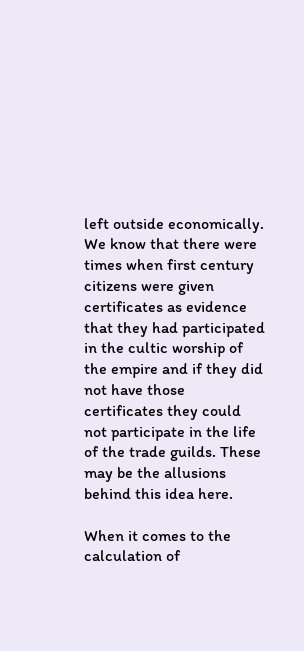left outside economically. We know that there were times when first century citizens were given certificates as evidence that they had participated in the cultic worship of the empire and if they did not have those certificates they could not participate in the life of the trade guilds. These may be the allusions behind this idea here.

When it comes to the calculation of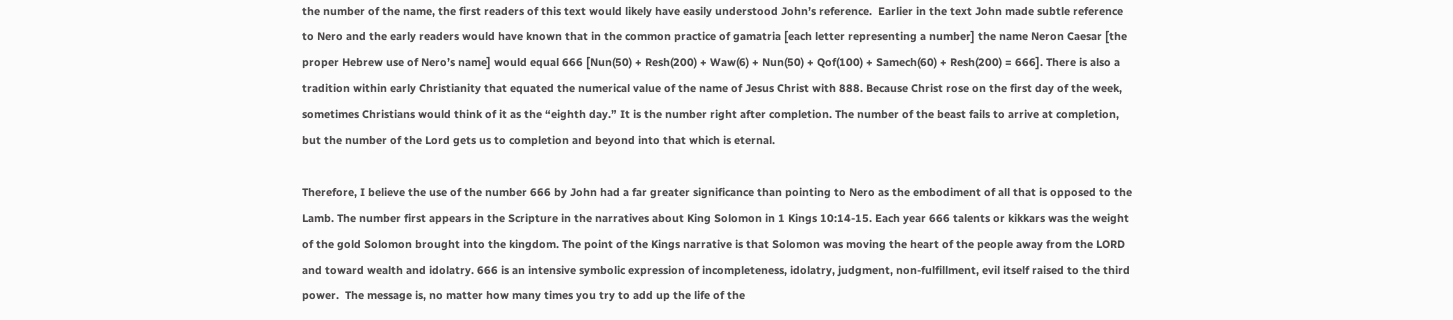the number of the name, the first readers of this text would likely have easily understood John’s reference.  Earlier in the text John made subtle reference to Nero and the early readers would have known that in the common practice of gamatria [each letter representing a number] the name Neron Caesar [the proper Hebrew use of Nero’s name] would equal 666 [Nun(50) + Resh(200) + Waw(6) + Nun(50) + Qof(100) + Samech(60) + Resh(200) = 666]. There is also a tradition within early Christianity that equated the numerical value of the name of Jesus Christ with 888. Because Christ rose on the first day of the week, sometimes Christians would think of it as the “eighth day.” It is the number right after completion. The number of the beast fails to arrive at completion, but the number of the Lord gets us to completion and beyond into that which is eternal.

Therefore, I believe the use of the number 666 by John had a far greater significance than pointing to Nero as the embodiment of all that is opposed to the Lamb. The number first appears in the Scripture in the narratives about King Solomon in 1 Kings 10:14-15. Each year 666 talents or kikkars was the weight of the gold Solomon brought into the kingdom. The point of the Kings narrative is that Solomon was moving the heart of the people away from the LORD and toward wealth and idolatry. 666 is an intensive symbolic expression of incompleteness, idolatry, judgment, non-fulfillment, evil itself raised to the third power.  The message is, no matter how many times you try to add up the life of the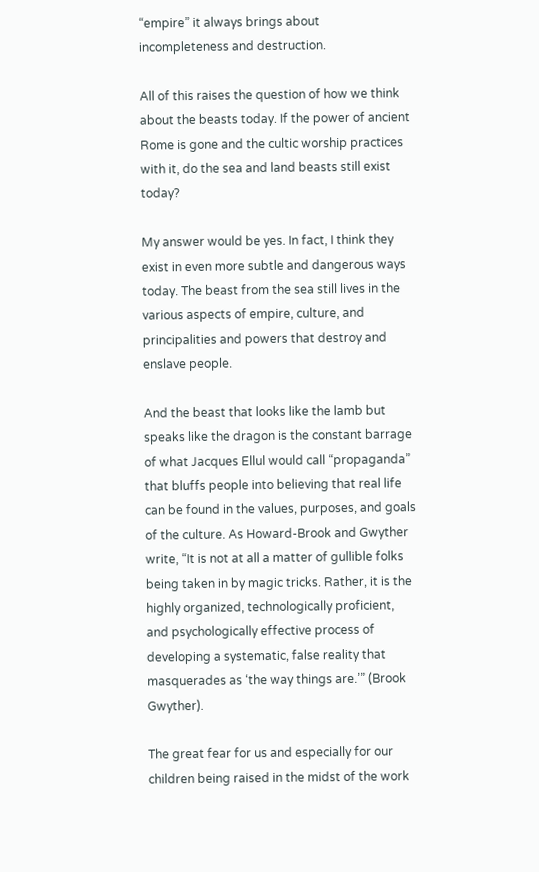“empire” it always brings about incompleteness and destruction.

All of this raises the question of how we think about the beasts today. If the power of ancient Rome is gone and the cultic worship practices with it, do the sea and land beasts still exist today?

My answer would be yes. In fact, I think they exist in even more subtle and dangerous ways today. The beast from the sea still lives in the various aspects of empire, culture, and principalities and powers that destroy and enslave people.

And the beast that looks like the lamb but speaks like the dragon is the constant barrage of what Jacques Ellul would call “propaganda” that bluffs people into believing that real life can be found in the values, purposes, and goals of the culture. As Howard-Brook and Gwyther write, “It is not at all a matter of gullible folks being taken in by magic tricks. Rather, it is the highly organized, technologically proficient, and psychologically effective process of developing a systematic, false reality that masquerades as ‘the way things are.’” (Brook Gwyther).

The great fear for us and especially for our children being raised in the midst of the work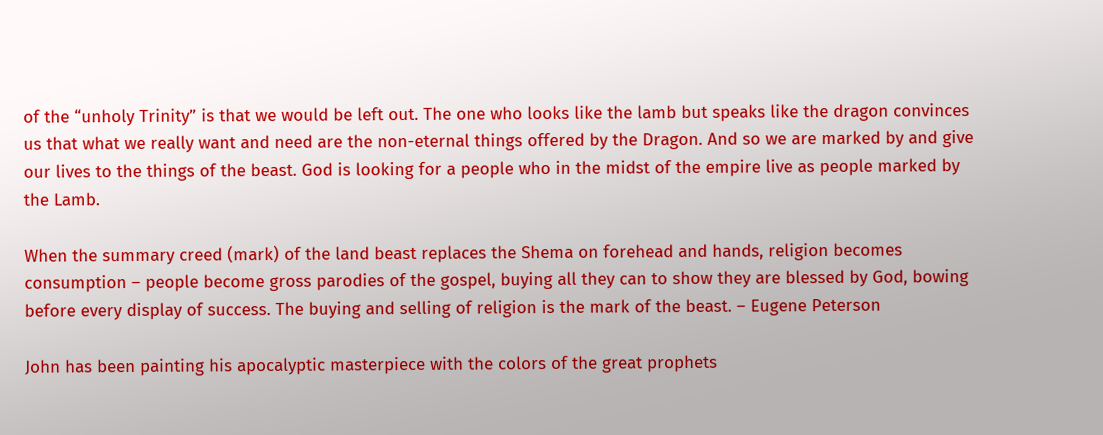of the “unholy Trinity” is that we would be left out. The one who looks like the lamb but speaks like the dragon convinces us that what we really want and need are the non-eternal things offered by the Dragon. And so we are marked by and give our lives to the things of the beast. God is looking for a people who in the midst of the empire live as people marked by the Lamb.

When the summary creed (mark) of the land beast replaces the Shema on forehead and hands, religion becomes consumption – people become gross parodies of the gospel, buying all they can to show they are blessed by God, bowing before every display of success. The buying and selling of religion is the mark of the beast. – Eugene Peterson

John has been painting his apocalyptic masterpiece with the colors of the great prophets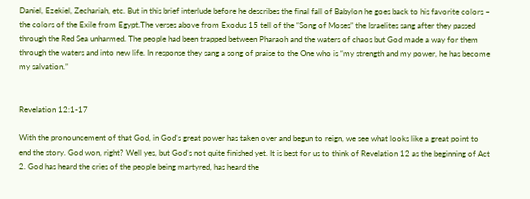Daniel, Ezekiel, Zechariah, etc. But in this brief interlude before he describes the final fall of Babylon he goes back to his favorite colors – the colors of the Exile from Egypt.The verses above from Exodus 15 tell of the “Song of Moses” the Israelites sang after they passed through the Red Sea unharmed. The people had been trapped between Pharaoh and the waters of chaos but God made a way for them through the waters and into new life. In response they sang a song of praise to the One who is “my strength and my power, he has become my salvation.”


Revelation 12:1-17

With the pronouncement of that God, in God’s great power has taken over and begun to reign, we see what looks like a great point to end the story. God won, right? Well yes, but God’s not quite finished yet. It is best for us to think of Revelation 12 as the beginning of Act 2. God has heard the cries of the people being martyred, has heard the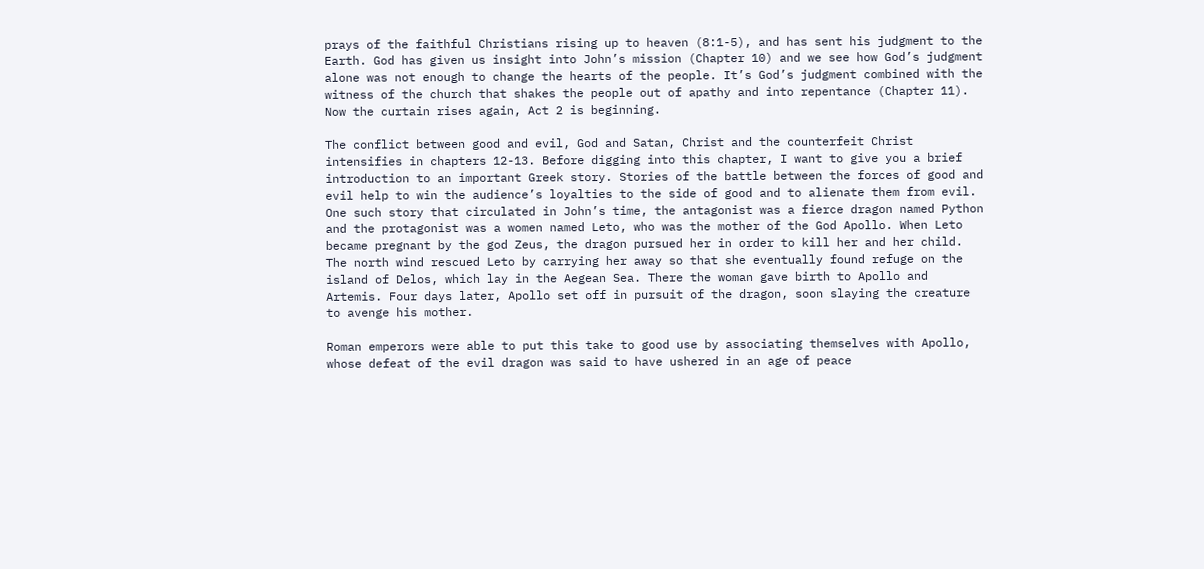prays of the faithful Christians rising up to heaven (8:1-5), and has sent his judgment to the Earth. God has given us insight into John’s mission (Chapter 10) and we see how God’s judgment alone was not enough to change the hearts of the people. It’s God’s judgment combined with the witness of the church that shakes the people out of apathy and into repentance (Chapter 11). Now the curtain rises again, Act 2 is beginning.

The conflict between good and evil, God and Satan, Christ and the counterfeit Christ intensifies in chapters 12-13. Before digging into this chapter, I want to give you a brief introduction to an important Greek story. Stories of the battle between the forces of good and evil help to win the audience’s loyalties to the side of good and to alienate them from evil. One such story that circulated in John’s time, the antagonist was a fierce dragon named Python and the protagonist was a women named Leto, who was the mother of the God Apollo. When Leto became pregnant by the god Zeus, the dragon pursued her in order to kill her and her child. The north wind rescued Leto by carrying her away so that she eventually found refuge on the island of Delos, which lay in the Aegean Sea. There the woman gave birth to Apollo and Artemis. Four days later, Apollo set off in pursuit of the dragon, soon slaying the creature to avenge his mother.

Roman emperors were able to put this take to good use by associating themselves with Apollo, whose defeat of the evil dragon was said to have ushered in an age of peace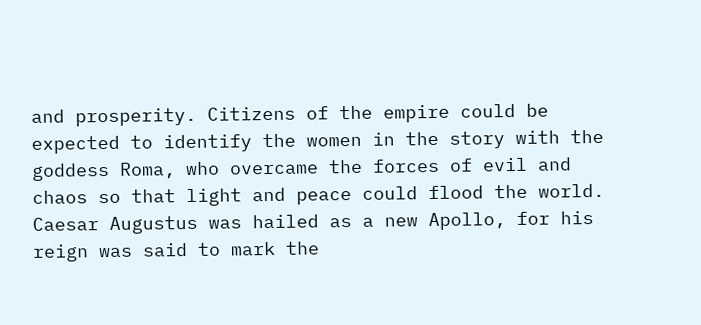and prosperity. Citizens of the empire could be expected to identify the women in the story with the goddess Roma, who overcame the forces of evil and chaos so that light and peace could flood the world. Caesar Augustus was hailed as a new Apollo, for his reign was said to mark the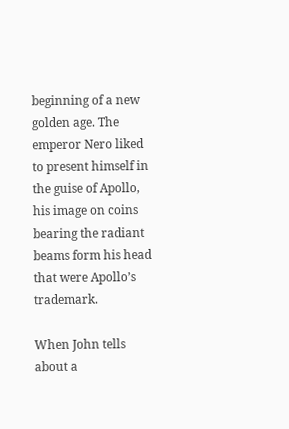beginning of a new golden age. The emperor Nero liked to present himself in the guise of Apollo, his image on coins bearing the radiant beams form his head that were Apollo’s trademark.

When John tells about a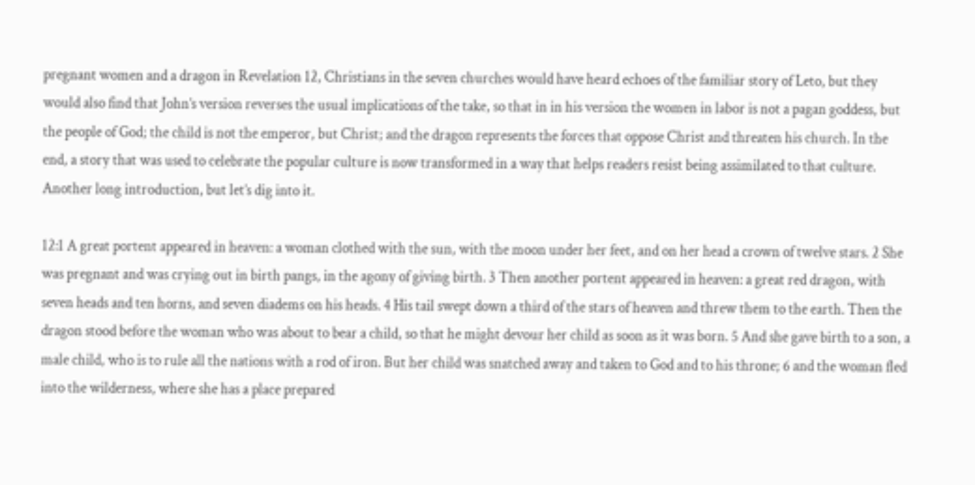pregnant women and a dragon in Revelation 12, Christians in the seven churches would have heard echoes of the familiar story of Leto, but they would also find that John’s version reverses the usual implications of the take, so that in in his version the women in labor is not a pagan goddess, but the people of God; the child is not the emperor, but Christ; and the dragon represents the forces that oppose Christ and threaten his church. In the end, a story that was used to celebrate the popular culture is now transformed in a way that helps readers resist being assimilated to that culture. Another long introduction, but let’s dig into it.

12:1 A great portent appeared in heaven: a woman clothed with the sun, with the moon under her feet, and on her head a crown of twelve stars. 2 She was pregnant and was crying out in birth pangs, in the agony of giving birth. 3 Then another portent appeared in heaven: a great red dragon, with seven heads and ten horns, and seven diadems on his heads. 4 His tail swept down a third of the stars of heaven and threw them to the earth. Then the dragon stood before the woman who was about to bear a child, so that he might devour her child as soon as it was born. 5 And she gave birth to a son, a male child, who is to rule all the nations with a rod of iron. But her child was snatched away and taken to God and to his throne; 6 and the woman fled into the wilderness, where she has a place prepared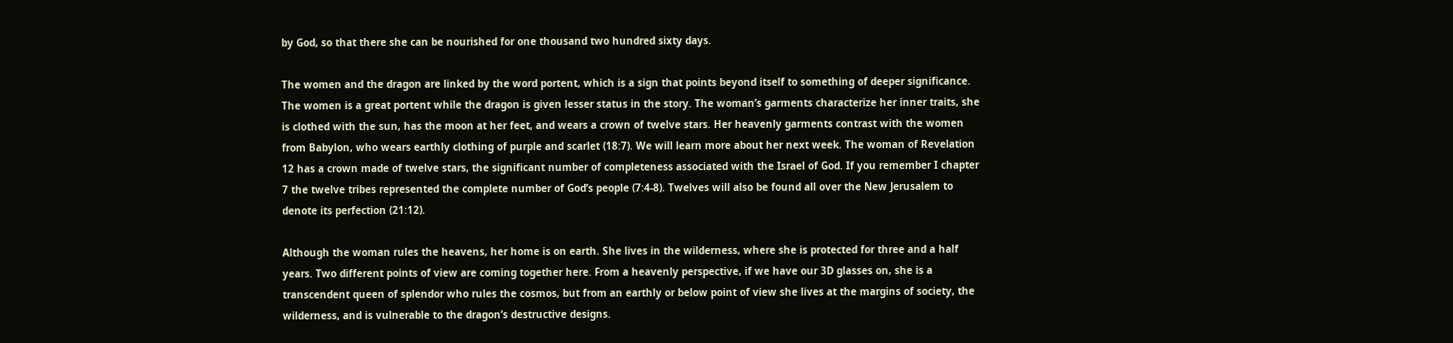by God, so that there she can be nourished for one thousand two hundred sixty days.

The women and the dragon are linked by the word portent, which is a sign that points beyond itself to something of deeper significance. The women is a great portent while the dragon is given lesser status in the story. The woman’s garments characterize her inner traits, she is clothed with the sun, has the moon at her feet, and wears a crown of twelve stars. Her heavenly garments contrast with the women from Babylon, who wears earthly clothing of purple and scarlet (18:7). We will learn more about her next week. The woman of Revelation 12 has a crown made of twelve stars, the significant number of completeness associated with the Israel of God. If you remember I chapter 7 the twelve tribes represented the complete number of God’s people (7:4-8). Twelves will also be found all over the New Jerusalem to denote its perfection (21:12).

Although the woman rules the heavens, her home is on earth. She lives in the wilderness, where she is protected for three and a half years. Two different points of view are coming together here. From a heavenly perspective, if we have our 3D glasses on, she is a transcendent queen of splendor who rules the cosmos, but from an earthly or below point of view she lives at the margins of society, the wilderness, and is vulnerable to the dragon’s destructive designs.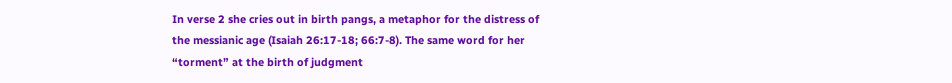In verse 2 she cries out in birth pangs, a metaphor for the distress of the messianic age (Isaiah 26:17-18; 66:7-8). The same word for her “torment” at the birth of judgment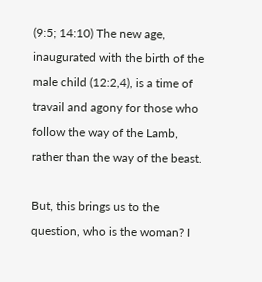(9:5; 14:10) The new age, inaugurated with the birth of the male child (12:2,4), is a time of travail and agony for those who follow the way of the Lamb, rather than the way of the beast.

But, this brings us to the question, who is the woman? I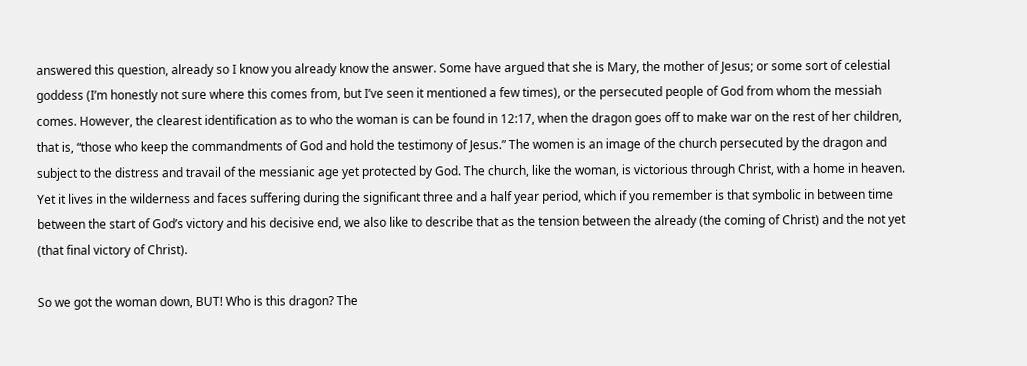answered this question, already so I know you already know the answer. Some have argued that she is Mary, the mother of Jesus; or some sort of celestial goddess (I’m honestly not sure where this comes from, but I’ve seen it mentioned a few times), or the persecuted people of God from whom the messiah comes. However, the clearest identification as to who the woman is can be found in 12:17, when the dragon goes off to make war on the rest of her children, that is, “those who keep the commandments of God and hold the testimony of Jesus.” The women is an image of the church persecuted by the dragon and subject to the distress and travail of the messianic age yet protected by God. The church, like the woman, is victorious through Christ, with a home in heaven. Yet it lives in the wilderness and faces suffering during the significant three and a half year period, which if you remember is that symbolic in between time between the start of God’s victory and his decisive end, we also like to describe that as the tension between the already (the coming of Christ) and the not yet (that final victory of Christ).

So we got the woman down, BUT! Who is this dragon? The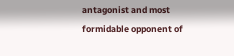antagonist and most formidable opponent of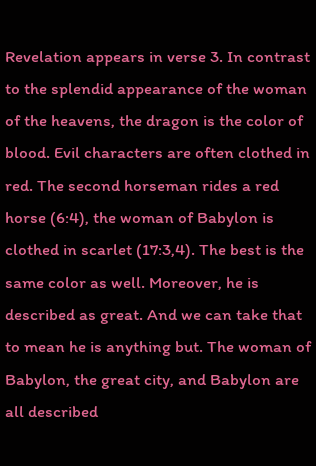Revelation appears in verse 3. In contrast to the splendid appearance of the woman of the heavens, the dragon is the color of blood. Evil characters are often clothed in red. The second horseman rides a red horse (6:4), the woman of Babylon is clothed in scarlet (17:3,4). The best is the same color as well. Moreover, he is described as great. And we can take that to mean he is anything but. The woman of Babylon, the great city, and Babylon are all described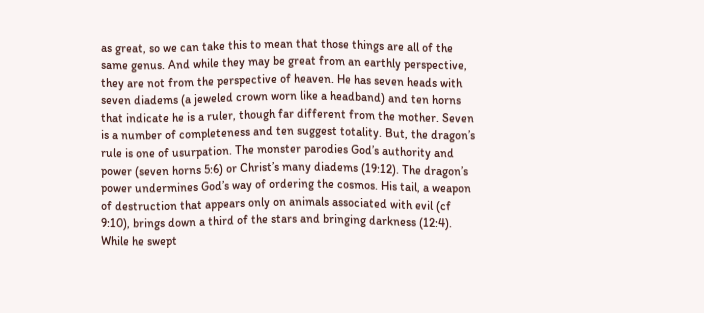as great, so we can take this to mean that those things are all of the same genus. And while they may be great from an earthly perspective, they are not from the perspective of heaven. He has seven heads with seven diadems (a jeweled crown worn like a headband) and ten horns that indicate he is a ruler, though far different from the mother. Seven is a number of completeness and ten suggest totality. But, the dragon’s rule is one of usurpation. The monster parodies God’s authority and power (seven horns 5:6) or Christ’s many diadems (19:12). The dragon’s power undermines God’s way of ordering the cosmos. His tail, a weapon of destruction that appears only on animals associated with evil (cf 9:10), brings down a third of the stars and bringing darkness (12:4). While he swept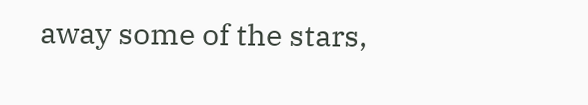away some of the stars,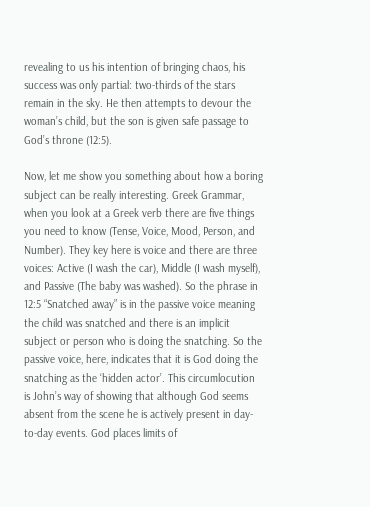revealing to us his intention of bringing chaos, his success was only partial: two-thirds of the stars remain in the sky. He then attempts to devour the woman’s child, but the son is given safe passage to God’s throne (12:5).

Now, let me show you something about how a boring subject can be really interesting. Greek Grammar, when you look at a Greek verb there are five things you need to know (Tense, Voice, Mood, Person, and Number). They key here is voice and there are three voices: Active (I wash the car), Middle (I wash myself), and Passive (The baby was washed). So the phrase in 12:5 “Snatched away” is in the passive voice meaning the child was snatched and there is an implicit subject or person who is doing the snatching. So the passive voice, here, indicates that it is God doing the snatching as the ‘hidden actor’. This circumlocution is John’s way of showing that although God seems absent from the scene he is actively present in day-to-day events. God places limits of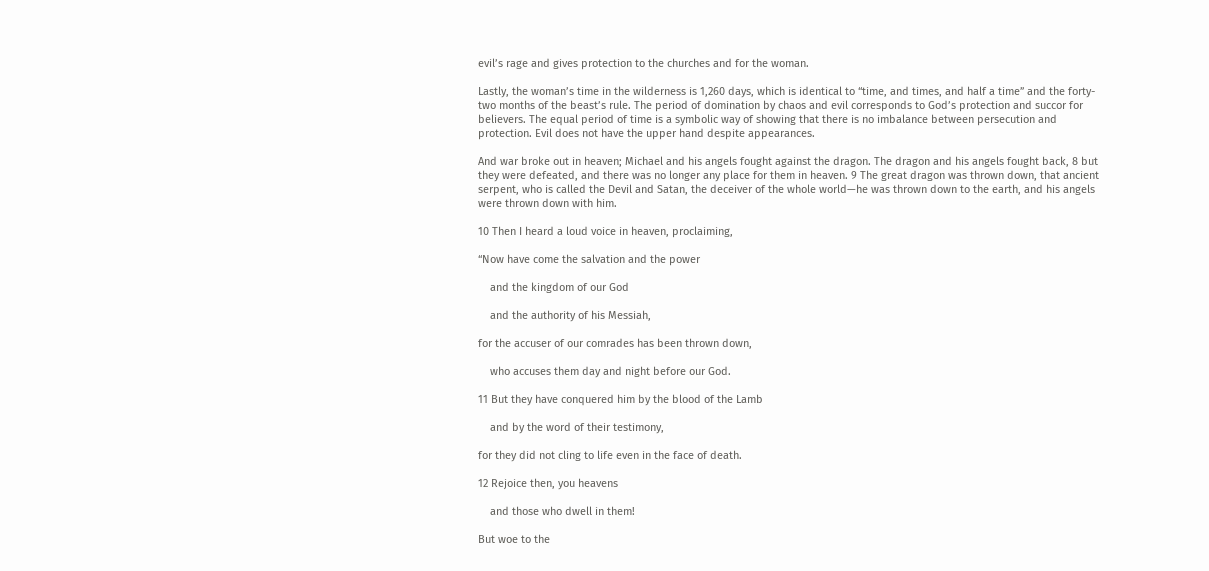evil’s rage and gives protection to the churches and for the woman.

Lastly, the woman’s time in the wilderness is 1,260 days, which is identical to “time, and times, and half a time” and the forty-two months of the beast’s rule. The period of domination by chaos and evil corresponds to God’s protection and succor for believers. The equal period of time is a symbolic way of showing that there is no imbalance between persecution and protection. Evil does not have the upper hand despite appearances.

And war broke out in heaven; Michael and his angels fought against the dragon. The dragon and his angels fought back, 8 but they were defeated, and there was no longer any place for them in heaven. 9 The great dragon was thrown down, that ancient serpent, who is called the Devil and Satan, the deceiver of the whole world—he was thrown down to the earth, and his angels were thrown down with him.

10 Then I heard a loud voice in heaven, proclaiming,

“Now have come the salvation and the power

    and the kingdom of our God

    and the authority of his Messiah,

for the accuser of our comrades has been thrown down,

    who accuses them day and night before our God.

11 But they have conquered him by the blood of the Lamb

    and by the word of their testimony,

for they did not cling to life even in the face of death.

12 Rejoice then, you heavens

    and those who dwell in them!

But woe to the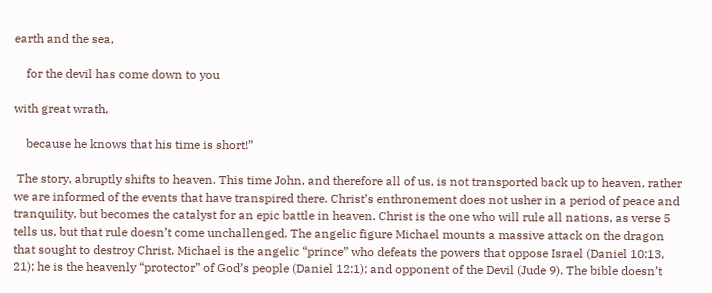earth and the sea,

    for the devil has come down to you

with great wrath,

    because he knows that his time is short!”

 The story, abruptly shifts to heaven. This time John, and therefore all of us, is not transported back up to heaven, rather we are informed of the events that have transpired there. Christ’s enthronement does not usher in a period of peace and tranquility, but becomes the catalyst for an epic battle in heaven. Christ is the one who will rule all nations, as verse 5 tells us, but that rule doesn’t come unchallenged. The angelic figure Michael mounts a massive attack on the dragon that sought to destroy Christ. Michael is the angelic “prince” who defeats the powers that oppose Israel (Daniel 10:13, 21); he is the heavenly “protector” of God’s people (Daniel 12:1); and opponent of the Devil (Jude 9). The bible doesn’t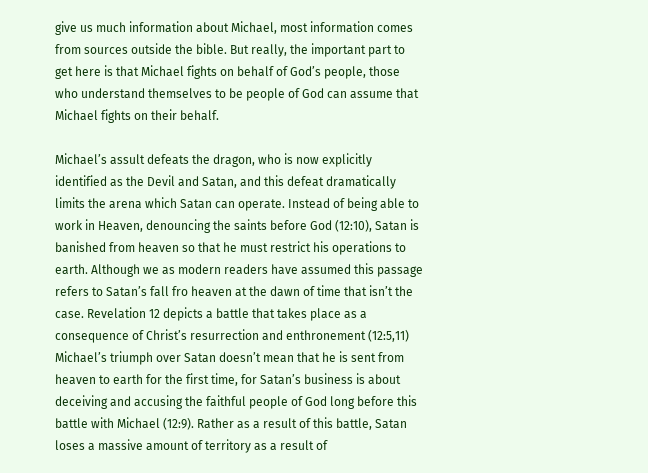give us much information about Michael, most information comes from sources outside the bible. But really, the important part to get here is that Michael fights on behalf of God’s people, those who understand themselves to be people of God can assume that Michael fights on their behalf.

Michael’s assult defeats the dragon, who is now explicitly identified as the Devil and Satan, and this defeat dramatically limits the arena which Satan can operate. Instead of being able to work in Heaven, denouncing the saints before God (12:10), Satan is banished from heaven so that he must restrict his operations to earth. Although we as modern readers have assumed this passage refers to Satan’s fall fro heaven at the dawn of time that isn’t the case. Revelation 12 depicts a battle that takes place as a consequence of Christ’s resurrection and enthronement (12:5,11) Michael’s triumph over Satan doesn’t mean that he is sent from heaven to earth for the first time, for Satan’s business is about deceiving and accusing the faithful people of God long before this battle with Michael (12:9). Rather as a result of this battle, Satan loses a massive amount of territory as a result of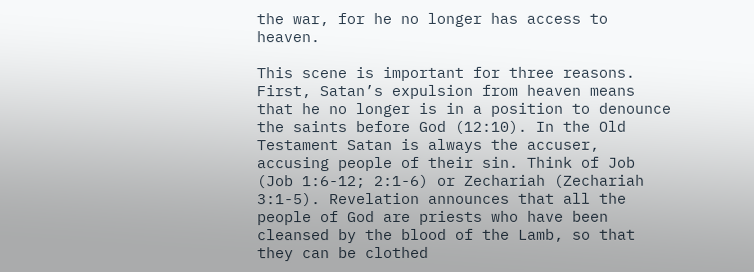the war, for he no longer has access to heaven.

This scene is important for three reasons. First, Satan’s expulsion from heaven means that he no longer is in a position to denounce the saints before God (12:10). In the Old Testament Satan is always the accuser, accusing people of their sin. Think of Job (Job 1:6-12; 2:1-6) or Zechariah (Zechariah 3:1-5). Revelation announces that all the people of God are priests who have been cleansed by the blood of the Lamb, so that they can be clothed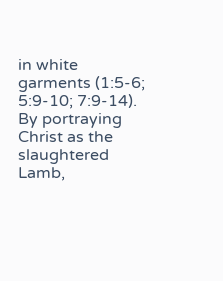in white garments (1:5-6; 5:9-10; 7:9-14). By portraying Christ as the slaughtered Lamb,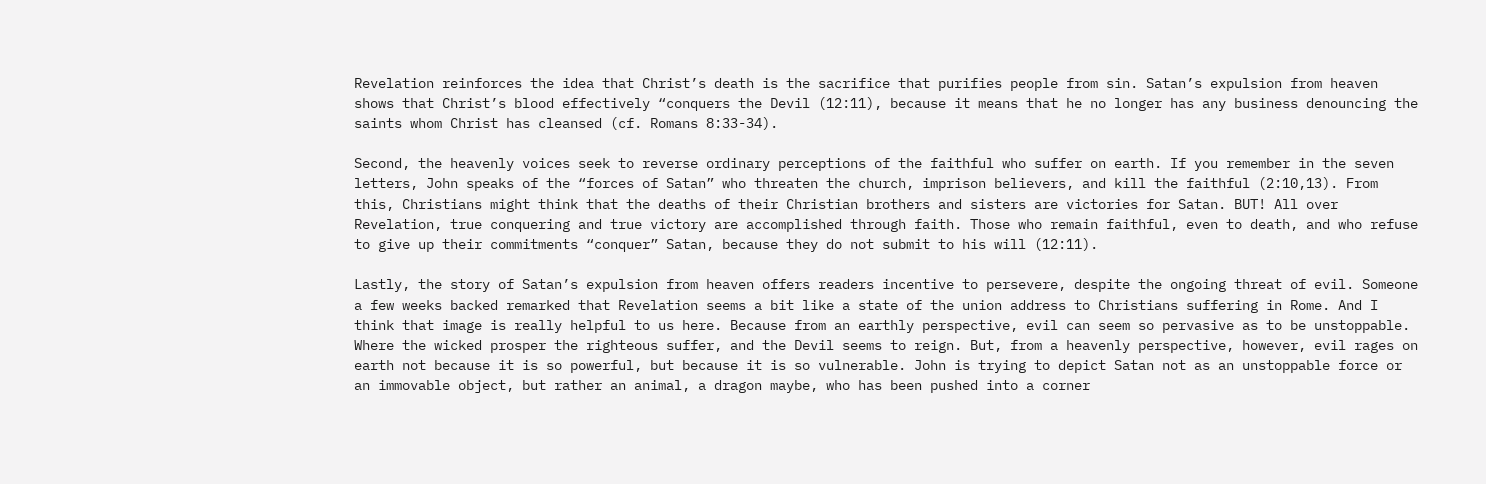Revelation reinforces the idea that Christ’s death is the sacrifice that purifies people from sin. Satan’s expulsion from heaven shows that Christ’s blood effectively “conquers the Devil (12:11), because it means that he no longer has any business denouncing the saints whom Christ has cleansed (cf. Romans 8:33-34).

Second, the heavenly voices seek to reverse ordinary perceptions of the faithful who suffer on earth. If you remember in the seven letters, John speaks of the “forces of Satan” who threaten the church, imprison believers, and kill the faithful (2:10,13). From this, Christians might think that the deaths of their Christian brothers and sisters are victories for Satan. BUT! All over Revelation, true conquering and true victory are accomplished through faith. Those who remain faithful, even to death, and who refuse to give up their commitments “conquer” Satan, because they do not submit to his will (12:11).

Lastly, the story of Satan’s expulsion from heaven offers readers incentive to persevere, despite the ongoing threat of evil. Someone a few weeks backed remarked that Revelation seems a bit like a state of the union address to Christians suffering in Rome. And I think that image is really helpful to us here. Because from an earthly perspective, evil can seem so pervasive as to be unstoppable. Where the wicked prosper the righteous suffer, and the Devil seems to reign. But, from a heavenly perspective, however, evil rages on earth not because it is so powerful, but because it is so vulnerable. John is trying to depict Satan not as an unstoppable force or an immovable object, but rather an animal, a dragon maybe, who has been pushed into a corner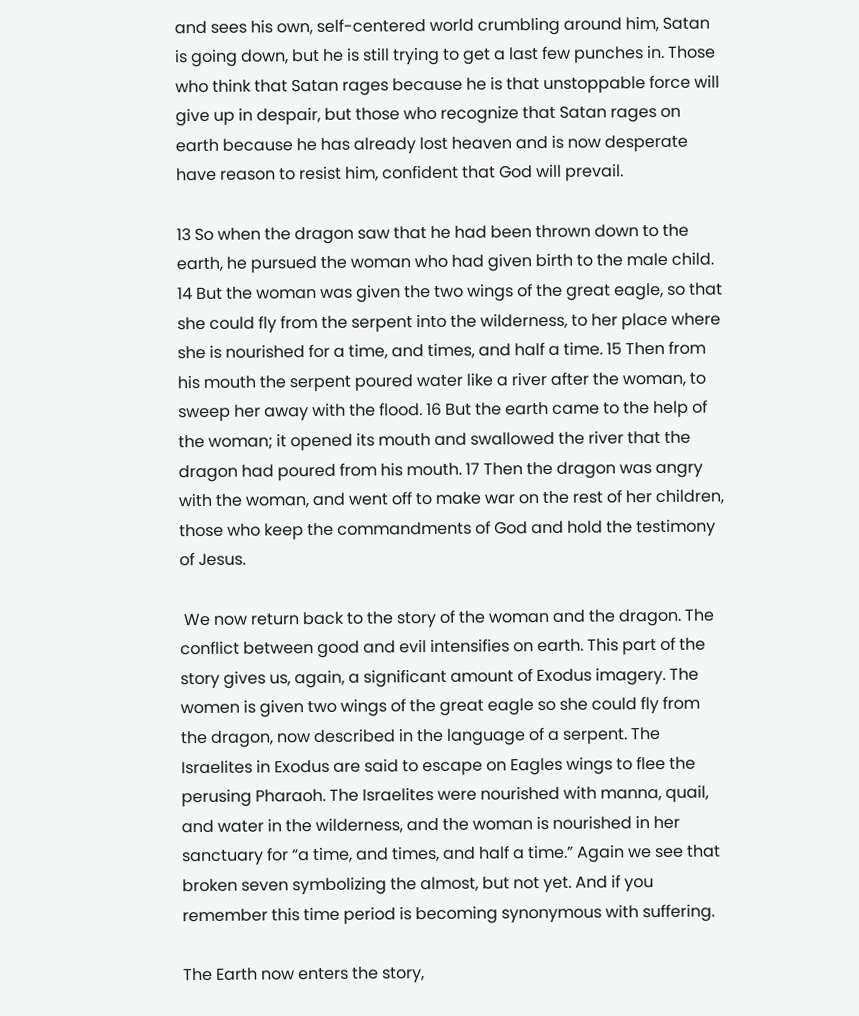and sees his own, self-centered world crumbling around him, Satan is going down, but he is still trying to get a last few punches in. Those who think that Satan rages because he is that unstoppable force will give up in despair, but those who recognize that Satan rages on earth because he has already lost heaven and is now desperate have reason to resist him, confident that God will prevail.

13 So when the dragon saw that he had been thrown down to the earth, he pursued the woman who had given birth to the male child. 14 But the woman was given the two wings of the great eagle, so that she could fly from the serpent into the wilderness, to her place where she is nourished for a time, and times, and half a time. 15 Then from his mouth the serpent poured water like a river after the woman, to sweep her away with the flood. 16 But the earth came to the help of the woman; it opened its mouth and swallowed the river that the dragon had poured from his mouth. 17 Then the dragon was angry with the woman, and went off to make war on the rest of her children, those who keep the commandments of God and hold the testimony of Jesus.

 We now return back to the story of the woman and the dragon. The conflict between good and evil intensifies on earth. This part of the story gives us, again, a significant amount of Exodus imagery. The women is given two wings of the great eagle so she could fly from the dragon, now described in the language of a serpent. The Israelites in Exodus are said to escape on Eagles wings to flee the perusing Pharaoh. The Israelites were nourished with manna, quail, and water in the wilderness, and the woman is nourished in her sanctuary for “a time, and times, and half a time.” Again we see that broken seven symbolizing the almost, but not yet. And if you remember this time period is becoming synonymous with suffering.

The Earth now enters the story,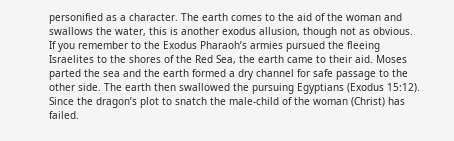personified as a character. The earth comes to the aid of the woman and swallows the water, this is another exodus allusion, though not as obvious. If you remember to the Exodus Pharaoh’s armies pursued the fleeing Israelites to the shores of the Red Sea, the earth came to their aid. Moses parted the sea and the earth formed a dry channel for safe passage to the other side. The earth then swallowed the pursuing Egyptians (Exodus 15:12). Since the dragon’s plot to snatch the male-child of the woman (Christ) has failed.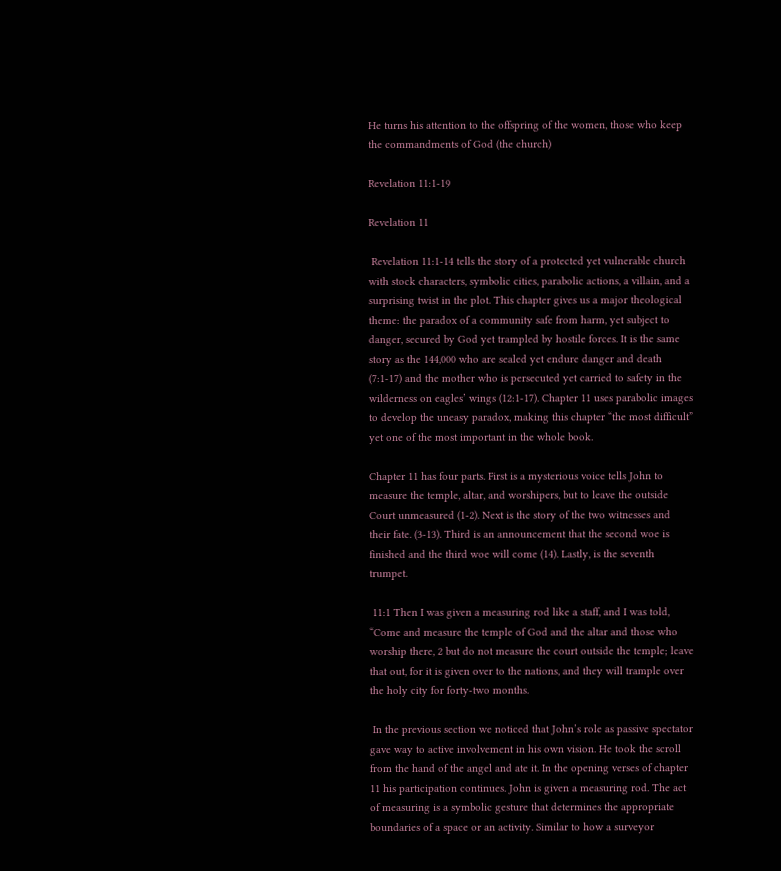He turns his attention to the offspring of the women, those who keep the commandments of God (the church)

Revelation 11:1-19

Revelation 11

 Revelation 11:1-14 tells the story of a protected yet vulnerable church with stock characters, symbolic cities, parabolic actions, a villain, and a surprising twist in the plot. This chapter gives us a major theological theme: the paradox of a community safe from harm, yet subject to danger, secured by God yet trampled by hostile forces. It is the same story as the 144,000 who are sealed yet endure danger and death (7:1-17) and the mother who is persecuted yet carried to safety in the wilderness on eagles’ wings (12:1-17). Chapter 11 uses parabolic images to develop the uneasy paradox, making this chapter “the most difficult” yet one of the most important in the whole book.

Chapter 11 has four parts. First is a mysterious voice tells John to measure the temple, altar, and worshipers, but to leave the outside Court unmeasured (1-2). Next is the story of the two witnesses and their fate. (3-13). Third is an announcement that the second woe is finished and the third woe will come (14). Lastly, is the seventh trumpet.

 11:1 Then I was given a measuring rod like a staff, and I was told, “Come and measure the temple of God and the altar and those who worship there, 2 but do not measure the court outside the temple; leave that out, for it is given over to the nations, and they will trample over the holy city for forty-two months.

 In the previous section we noticed that John’s role as passive spectator gave way to active involvement in his own vision. He took the scroll from the hand of the angel and ate it. In the opening verses of chapter 11 his participation continues. John is given a measuring rod. The act of measuring is a symbolic gesture that determines the appropriate boundaries of a space or an activity. Similar to how a surveyor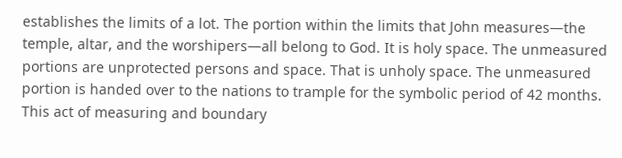establishes the limits of a lot. The portion within the limits that John measures—the temple, altar, and the worshipers—all belong to God. It is holy space. The unmeasured portions are unprotected persons and space. That is unholy space. The unmeasured portion is handed over to the nations to trample for the symbolic period of 42 months. This act of measuring and boundary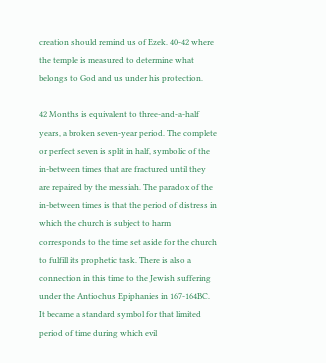creation should remind us of Ezek. 40-42 where the temple is measured to determine what belongs to God and us under his protection.

42 Months is equivalent to three-and-a-half years, a broken seven-year period. The complete or perfect seven is split in half, symbolic of the in-between times that are fractured until they are repaired by the messiah. The paradox of the in-between times is that the period of distress in which the church is subject to harm corresponds to the time set aside for the church to fulfill its prophetic task. There is also a connection in this time to the Jewish suffering under the Antiochus Epiphanies in 167-164BC. It became a standard symbol for that limited period of time during which evil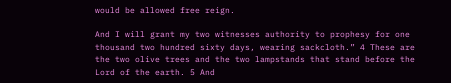would be allowed free reign.

And I will grant my two witnesses authority to prophesy for one thousand two hundred sixty days, wearing sackcloth.” 4 These are the two olive trees and the two lampstands that stand before the Lord of the earth. 5 And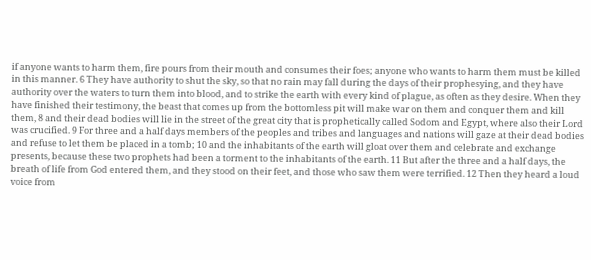if anyone wants to harm them, fire pours from their mouth and consumes their foes; anyone who wants to harm them must be killed in this manner. 6 They have authority to shut the sky, so that no rain may fall during the days of their prophesying, and they have authority over the waters to turn them into blood, and to strike the earth with every kind of plague, as often as they desire. When they have finished their testimony, the beast that comes up from the bottomless pit will make war on them and conquer them and kill them, 8 and their dead bodies will lie in the street of the great city that is prophetically called Sodom and Egypt, where also their Lord was crucified. 9 For three and a half days members of the peoples and tribes and languages and nations will gaze at their dead bodies and refuse to let them be placed in a tomb; 10 and the inhabitants of the earth will gloat over them and celebrate and exchange presents, because these two prophets had been a torment to the inhabitants of the earth. 11 But after the three and a half days, the breath of life from God entered them, and they stood on their feet, and those who saw them were terrified. 12 Then they heard a loud voice from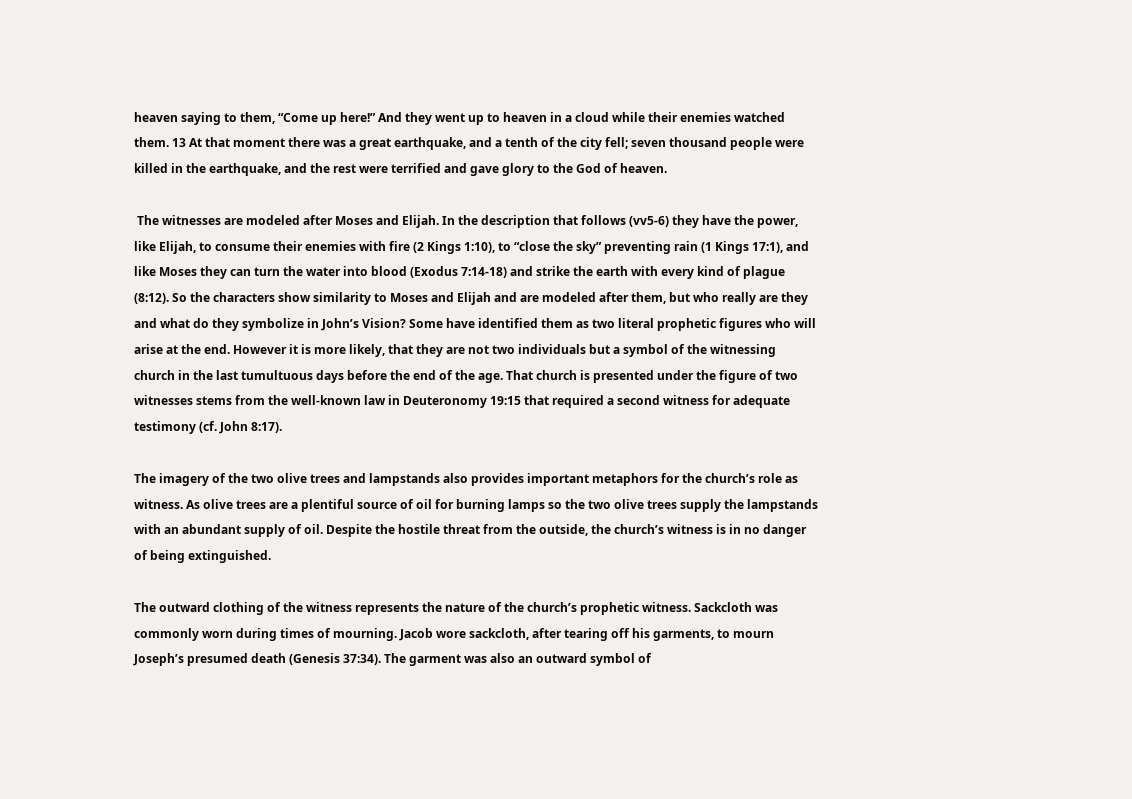heaven saying to them, “Come up here!” And they went up to heaven in a cloud while their enemies watched them. 13 At that moment there was a great earthquake, and a tenth of the city fell; seven thousand people were killed in the earthquake, and the rest were terrified and gave glory to the God of heaven.

 The witnesses are modeled after Moses and Elijah. In the description that follows (vv5-6) they have the power, like Elijah, to consume their enemies with fire (2 Kings 1:10), to “close the sky” preventing rain (1 Kings 17:1), and like Moses they can turn the water into blood (Exodus 7:14-18) and strike the earth with every kind of plague (8:12). So the characters show similarity to Moses and Elijah and are modeled after them, but who really are they and what do they symbolize in John’s Vision? Some have identified them as two literal prophetic figures who will arise at the end. However it is more likely, that they are not two individuals but a symbol of the witnessing church in the last tumultuous days before the end of the age. That church is presented under the figure of two witnesses stems from the well-known law in Deuteronomy 19:15 that required a second witness for adequate testimony (cf. John 8:17).

The imagery of the two olive trees and lampstands also provides important metaphors for the church’s role as witness. As olive trees are a plentiful source of oil for burning lamps so the two olive trees supply the lampstands with an abundant supply of oil. Despite the hostile threat from the outside, the church’s witness is in no danger of being extinguished.

The outward clothing of the witness represents the nature of the church’s prophetic witness. Sackcloth was commonly worn during times of mourning. Jacob wore sackcloth, after tearing off his garments, to mourn Joseph’s presumed death (Genesis 37:34). The garment was also an outward symbol of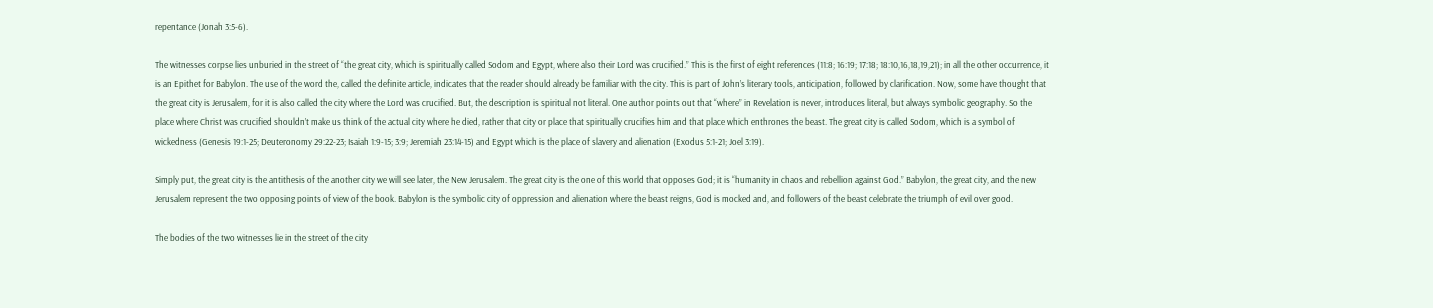repentance (Jonah 3:5-6).

The witnesses corpse lies unburied in the street of “the great city, which is spiritually called Sodom and Egypt, where also their Lord was crucified.” This is the first of eight references (11:8; 16:19; 17:18; 18:10,16,18,19,21); in all the other occurrence, it is an Epithet for Babylon. The use of the word the, called the definite article, indicates that the reader should already be familiar with the city. This is part of John’s literary tools, anticipation, followed by clarification. Now, some have thought that the great city is Jerusalem, for it is also called the city where the Lord was crucified. But, the description is spiritual not literal. One author points out that “where” in Revelation is never, introduces literal, but always symbolic geography. So the place where Christ was crucified shouldn’t make us think of the actual city where he died, rather that city or place that spiritually crucifies him and that place which enthrones the beast. The great city is called Sodom, which is a symbol of wickedness (Genesis 19:1-25; Deuteronomy 29:22-23; Isaiah 1:9-15; 3:9; Jeremiah 23:14-15) and Egypt which is the place of slavery and alienation (Exodus 5:1-21; Joel 3:19).

Simply put, the great city is the antithesis of the another city we will see later, the New Jerusalem. The great city is the one of this world that opposes God; it is “humanity in chaos and rebellion against God.” Babylon, the great city, and the new Jerusalem represent the two opposing points of view of the book. Babylon is the symbolic city of oppression and alienation where the beast reigns, God is mocked and, and followers of the beast celebrate the triumph of evil over good.

The bodies of the two witnesses lie in the street of the city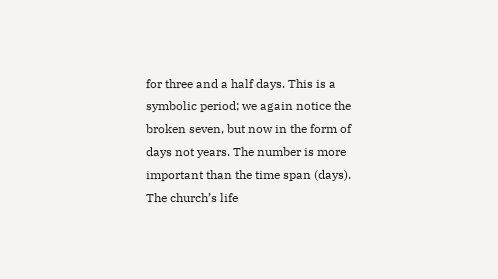for three and a half days. This is a symbolic period; we again notice the broken seven, but now in the form of days not years. The number is more important than the time span (days). The church’s life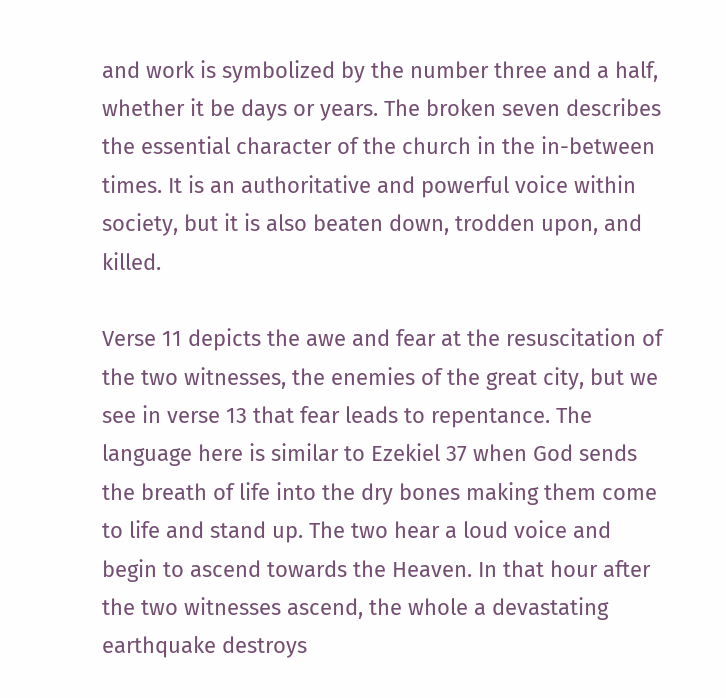and work is symbolized by the number three and a half, whether it be days or years. The broken seven describes the essential character of the church in the in-between times. It is an authoritative and powerful voice within society, but it is also beaten down, trodden upon, and killed.

Verse 11 depicts the awe and fear at the resuscitation of the two witnesses, the enemies of the great city, but we see in verse 13 that fear leads to repentance. The language here is similar to Ezekiel 37 when God sends the breath of life into the dry bones making them come to life and stand up. The two hear a loud voice and begin to ascend towards the Heaven. In that hour after the two witnesses ascend, the whole a devastating earthquake destroys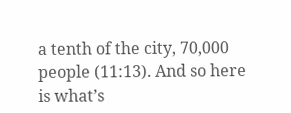a tenth of the city, 70,000 people (11:13). And so here is what’s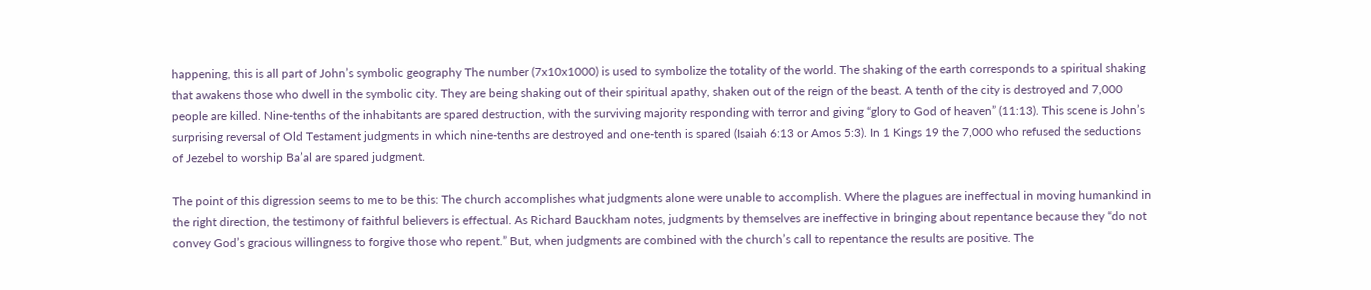happening, this is all part of John’s symbolic geography The number (7x10x1000) is used to symbolize the totality of the world. The shaking of the earth corresponds to a spiritual shaking that awakens those who dwell in the symbolic city. They are being shaking out of their spiritual apathy, shaken out of the reign of the beast. A tenth of the city is destroyed and 7,000 people are killed. Nine-tenths of the inhabitants are spared destruction, with the surviving majority responding with terror and giving “glory to God of heaven” (11:13). This scene is John’s surprising reversal of Old Testament judgments in which nine-tenths are destroyed and one-tenth is spared (Isaiah 6:13 or Amos 5:3). In 1 Kings 19 the 7,000 who refused the seductions of Jezebel to worship Ba’al are spared judgment.

The point of this digression seems to me to be this: The church accomplishes what judgments alone were unable to accomplish. Where the plagues are ineffectual in moving humankind in the right direction, the testimony of faithful believers is effectual. As Richard Bauckham notes, judgments by themselves are ineffective in bringing about repentance because they “do not convey God’s gracious willingness to forgive those who repent.” But, when judgments are combined with the church’s call to repentance the results are positive. The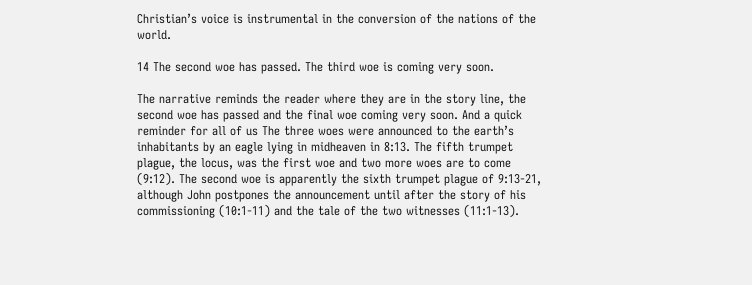Christian’s voice is instrumental in the conversion of the nations of the world.

14 The second woe has passed. The third woe is coming very soon.

The narrative reminds the reader where they are in the story line, the second woe has passed and the final woe coming very soon. And a quick reminder for all of us The three woes were announced to the earth’s inhabitants by an eagle lying in midheaven in 8:13. The fifth trumpet plague, the locus, was the first woe and two more woes are to come (9:12). The second woe is apparently the sixth trumpet plague of 9:13-21, although John postpones the announcement until after the story of his commissioning (10:1-11) and the tale of the two witnesses (11:1-13).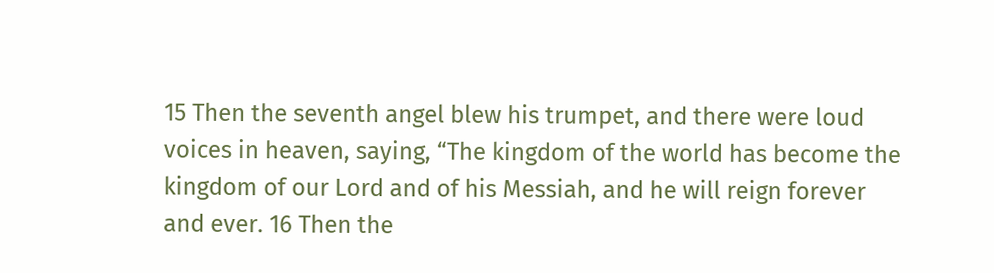15 Then the seventh angel blew his trumpet, and there were loud voices in heaven, saying, “The kingdom of the world has become the kingdom of our Lord and of his Messiah, and he will reign forever and ever. 16 Then the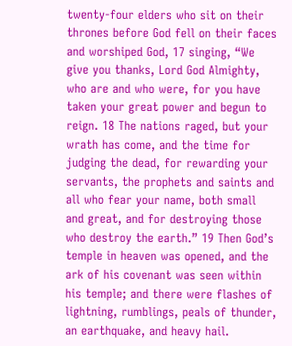twenty-four elders who sit on their thrones before God fell on their faces and worshiped God, 17 singing, “We give you thanks, Lord God Almighty, who are and who were, for you have taken your great power and begun to reign. 18 The nations raged, but your wrath has come, and the time for judging the dead, for rewarding your servants, the prophets and saints and all who fear your name, both small and great, and for destroying those who destroy the earth.” 19 Then God’s temple in heaven was opened, and the ark of his covenant was seen within his temple; and there were flashes of lightning, rumblings, peals of thunder, an earthquake, and heavy hail.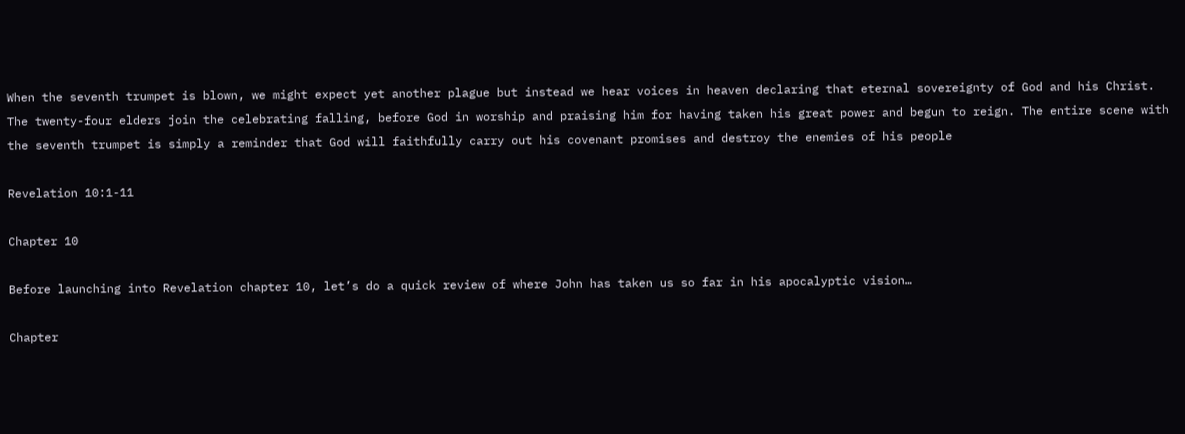When the seventh trumpet is blown, we might expect yet another plague but instead we hear voices in heaven declaring that eternal sovereignty of God and his Christ. The twenty-four elders join the celebrating falling, before God in worship and praising him for having taken his great power and begun to reign. The entire scene with the seventh trumpet is simply a reminder that God will faithfully carry out his covenant promises and destroy the enemies of his people

Revelation 10:1-11

Chapter 10

Before launching into Revelation chapter 10, let’s do a quick review of where John has taken us so far in his apocalyptic vision…

Chapter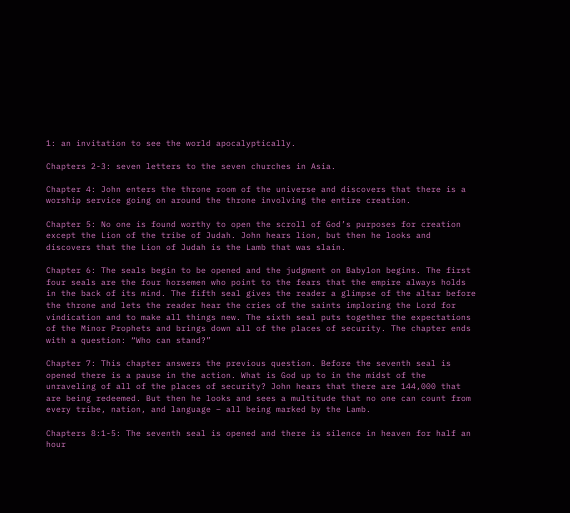1: an invitation to see the world apocalyptically.

Chapters 2-3: seven letters to the seven churches in Asia.

Chapter 4: John enters the throne room of the universe and discovers that there is a worship service going on around the throne involving the entire creation.

Chapter 5: No one is found worthy to open the scroll of God’s purposes for creation except the Lion of the tribe of Judah. John hears lion, but then he looks and discovers that the Lion of Judah is the Lamb that was slain.

Chapter 6: The seals begin to be opened and the judgment on Babylon begins. The first four seals are the four horsemen who point to the fears that the empire always holds in the back of its mind. The fifth seal gives the reader a glimpse of the altar before the throne and lets the reader hear the cries of the saints imploring the Lord for vindication and to make all things new. The sixth seal puts together the expectations of the Minor Prophets and brings down all of the places of security. The chapter ends with a question: “Who can stand?”

Chapter 7: This chapter answers the previous question. Before the seventh seal is opened there is a pause in the action. What is God up to in the midst of the unraveling of all of the places of security? John hears that there are 144,000 that are being redeemed. But then he looks and sees a multitude that no one can count from every tribe, nation, and language – all being marked by the Lamb.

Chapters 8:1-5: The seventh seal is opened and there is silence in heaven for half an hour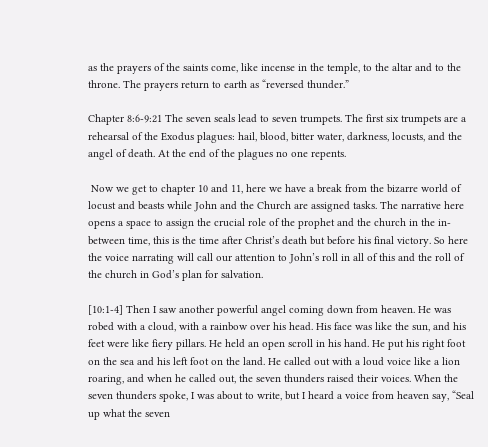as the prayers of the saints come, like incense in the temple, to the altar and to the throne. The prayers return to earth as “reversed thunder.”

Chapter 8:6-9:21 The seven seals lead to seven trumpets. The first six trumpets are a rehearsal of the Exodus plagues: hail, blood, bitter water, darkness, locusts, and the angel of death. At the end of the plagues no one repents.

 Now we get to chapter 10 and 11, here we have a break from the bizarre world of locust and beasts while John and the Church are assigned tasks. The narrative here opens a space to assign the crucial role of the prophet and the church in the in-between time, this is the time after Christ’s death but before his final victory. So here the voice narrating will call our attention to John’s roll in all of this and the roll of the church in God’s plan for salvation.

[10:1-4] Then I saw another powerful angel coming down from heaven. He was robed with a cloud, with a rainbow over his head. His face was like the sun, and his feet were like fiery pillars. He held an open scroll in his hand. He put his right foot on the sea and his left foot on the land. He called out with a loud voice like a lion roaring, and when he called out, the seven thunders raised their voices. When the seven thunders spoke, I was about to write, but I heard a voice from heaven say, “Seal up what the seven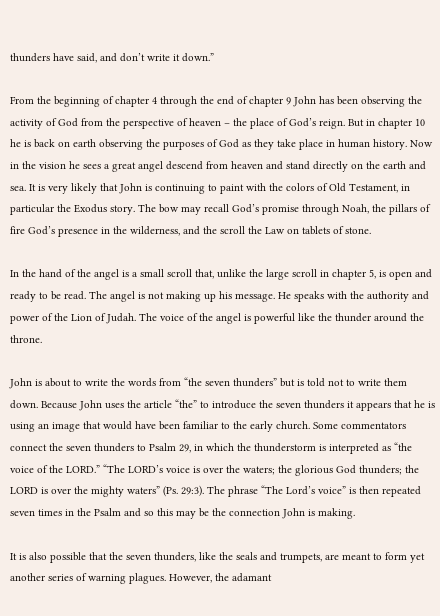thunders have said, and don’t write it down.”

From the beginning of chapter 4 through the end of chapter 9 John has been observing the activity of God from the perspective of heaven – the place of God’s reign. But in chapter 10 he is back on earth observing the purposes of God as they take place in human history. Now in the vision he sees a great angel descend from heaven and stand directly on the earth and sea. It is very likely that John is continuing to paint with the colors of Old Testament, in particular the Exodus story. The bow may recall God’s promise through Noah, the pillars of fire God’s presence in the wilderness, and the scroll the Law on tablets of stone.

In the hand of the angel is a small scroll that, unlike the large scroll in chapter 5, is open and ready to be read. The angel is not making up his message. He speaks with the authority and power of the Lion of Judah. The voice of the angel is powerful like the thunder around the throne.

John is about to write the words from “the seven thunders” but is told not to write them down. Because John uses the article “the” to introduce the seven thunders it appears that he is using an image that would have been familiar to the early church. Some commentators connect the seven thunders to Psalm 29, in which the thunderstorm is interpreted as “the voice of the LORD.” “The LORD’s voice is over the waters; the glorious God thunders; the LORD is over the mighty waters” (Ps. 29:3). The phrase “The Lord’s voice” is then repeated seven times in the Psalm and so this may be the connection John is making.

It is also possible that the seven thunders, like the seals and trumpets, are meant to form yet another series of warning plagues. However, the adamant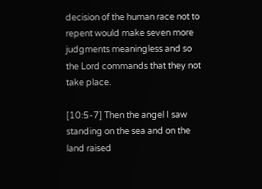decision of the human race not to repent would make seven more judgments meaningless and so the Lord commands that they not take place.

[10:5-7] Then the angel I saw standing on the sea and on the land raised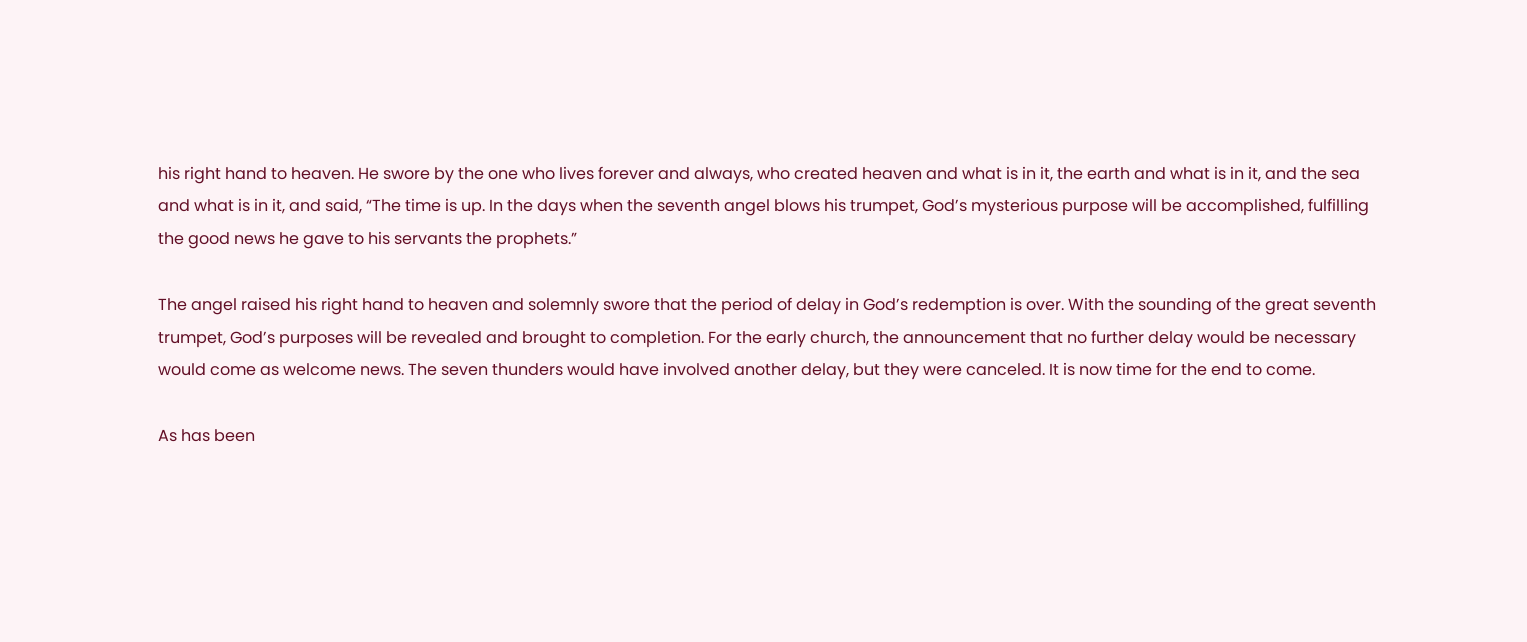his right hand to heaven. He swore by the one who lives forever and always, who created heaven and what is in it, the earth and what is in it, and the sea and what is in it, and said, “The time is up. In the days when the seventh angel blows his trumpet, God’s mysterious purpose will be accomplished, fulfilling the good news he gave to his servants the prophets.”

The angel raised his right hand to heaven and solemnly swore that the period of delay in God’s redemption is over. With the sounding of the great seventh trumpet, God’s purposes will be revealed and brought to completion. For the early church, the announcement that no further delay would be necessary would come as welcome news. The seven thunders would have involved another delay, but they were canceled. It is now time for the end to come.

As has been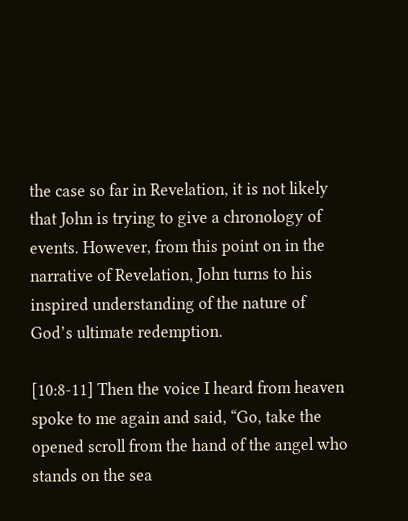the case so far in Revelation, it is not likely that John is trying to give a chronology of events. However, from this point on in the narrative of Revelation, John turns to his inspired understanding of the nature of God’s ultimate redemption.

[10:8-11] Then the voice I heard from heaven spoke to me again and said, “Go, take the opened scroll from the hand of the angel who stands on the sea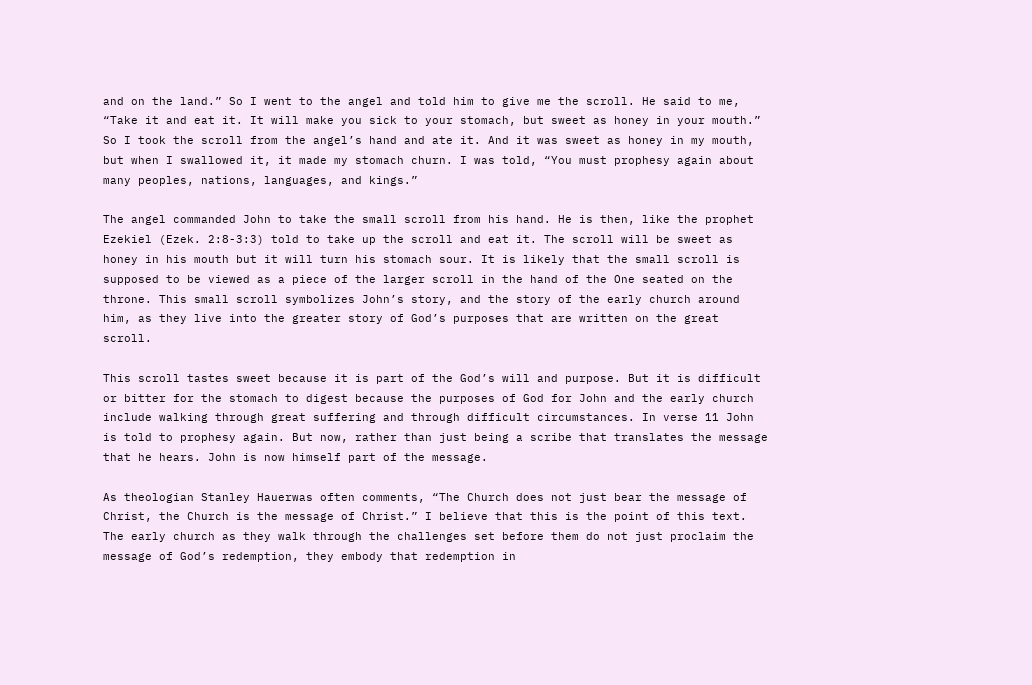and on the land.” So I went to the angel and told him to give me the scroll. He said to me, “Take it and eat it. It will make you sick to your stomach, but sweet as honey in your mouth.” So I took the scroll from the angel’s hand and ate it. And it was sweet as honey in my mouth, but when I swallowed it, it made my stomach churn. I was told, “You must prophesy again about many peoples, nations, languages, and kings.”

The angel commanded John to take the small scroll from his hand. He is then, like the prophet Ezekiel (Ezek. 2:8-3:3) told to take up the scroll and eat it. The scroll will be sweet as honey in his mouth but it will turn his stomach sour. It is likely that the small scroll is supposed to be viewed as a piece of the larger scroll in the hand of the One seated on the throne. This small scroll symbolizes John’s story, and the story of the early church around him, as they live into the greater story of God’s purposes that are written on the great scroll.

This scroll tastes sweet because it is part of the God’s will and purpose. But it is difficult or bitter for the stomach to digest because the purposes of God for John and the early church include walking through great suffering and through difficult circumstances. In verse 11 John is told to prophesy again. But now, rather than just being a scribe that translates the message that he hears. John is now himself part of the message.

As theologian Stanley Hauerwas often comments, “The Church does not just bear the message of Christ, the Church is the message of Christ.” I believe that this is the point of this text. The early church as they walk through the challenges set before them do not just proclaim the message of God’s redemption, they embody that redemption in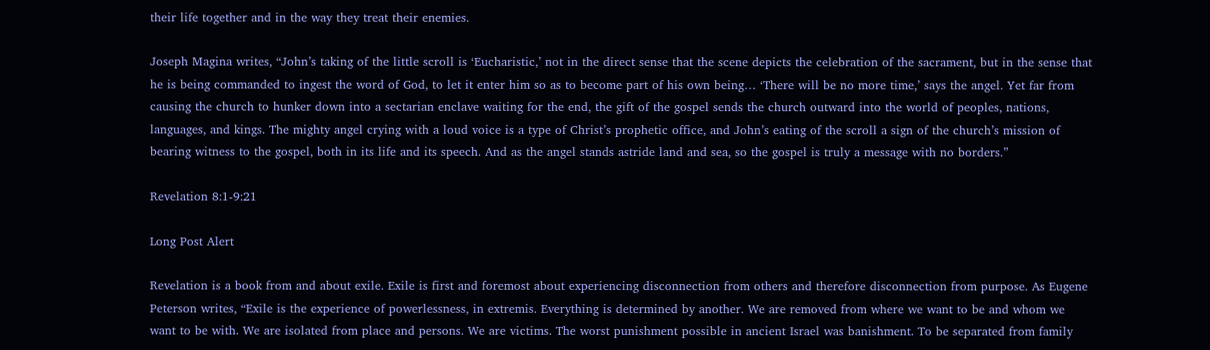their life together and in the way they treat their enemies.

Joseph Magina writes, “John’s taking of the little scroll is ‘Eucharistic,’ not in the direct sense that the scene depicts the celebration of the sacrament, but in the sense that he is being commanded to ingest the word of God, to let it enter him so as to become part of his own being… ‘There will be no more time,’ says the angel. Yet far from causing the church to hunker down into a sectarian enclave waiting for the end, the gift of the gospel sends the church outward into the world of peoples, nations, languages, and kings. The mighty angel crying with a loud voice is a type of Christ’s prophetic office, and John’s eating of the scroll a sign of the church’s mission of bearing witness to the gospel, both in its life and its speech. And as the angel stands astride land and sea, so the gospel is truly a message with no borders.”

Revelation 8:1-9:21

Long Post Alert

Revelation is a book from and about exile. Exile is first and foremost about experiencing disconnection from others and therefore disconnection from purpose. As Eugene Peterson writes, “Exile is the experience of powerlessness, in extremis. Everything is determined by another. We are removed from where we want to be and whom we want to be with. We are isolated from place and persons. We are victims. The worst punishment possible in ancient Israel was banishment. To be separated from family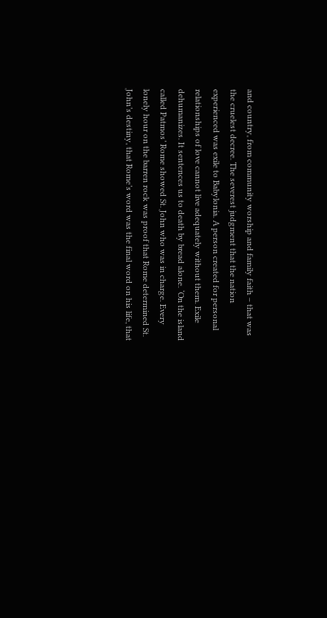and country, from community worship and family faith – that was the cruelest decree. The severest judgment that the nation experienced was exile to Babylonia. A person created for personal relationships of love cannot live adequately without them. Exile dehumanizes. It sentences us to death by bread alone. ‘On the island called Patmos’ Rome showed St. John who was in charge. Every lonely hour on the barren rock was proof that Rome determined St. John’s destiny, that Rome’s word was the final word on his life, that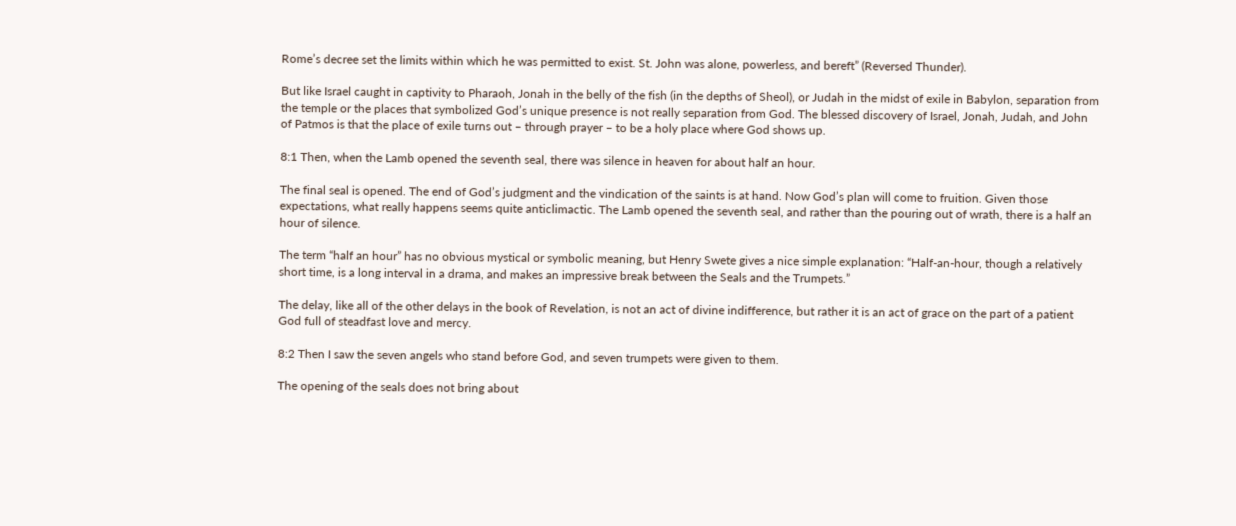Rome’s decree set the limits within which he was permitted to exist. St. John was alone, powerless, and bereft” (Reversed Thunder).

But like Israel caught in captivity to Pharaoh, Jonah in the belly of the fish (in the depths of Sheol), or Judah in the midst of exile in Babylon, separation from the temple or the places that symbolized God’s unique presence is not really separation from God. The blessed discovery of Israel, Jonah, Judah, and John of Patmos is that the place of exile turns out – through prayer – to be a holy place where God shows up.

8:1 Then, when the Lamb opened the seventh seal, there was silence in heaven for about half an hour.

The final seal is opened. The end of God’s judgment and the vindication of the saints is at hand. Now God’s plan will come to fruition. Given those expectations, what really happens seems quite anticlimactic. The Lamb opened the seventh seal, and rather than the pouring out of wrath, there is a half an hour of silence.

The term “half an hour” has no obvious mystical or symbolic meaning, but Henry Swete gives a nice simple explanation: “Half-an-hour, though a relatively short time, is a long interval in a drama, and makes an impressive break between the Seals and the Trumpets.”

The delay, like all of the other delays in the book of Revelation, is not an act of divine indifference, but rather it is an act of grace on the part of a patient God full of steadfast love and mercy.

8:2 Then I saw the seven angels who stand before God, and seven trumpets were given to them.

The opening of the seals does not bring about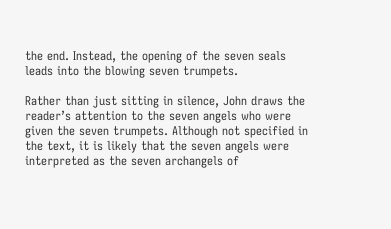the end. Instead, the opening of the seven seals leads into the blowing seven trumpets.

Rather than just sitting in silence, John draws the reader’s attention to the seven angels who were given the seven trumpets. Although not specified in the text, it is likely that the seven angels were interpreted as the seven archangels of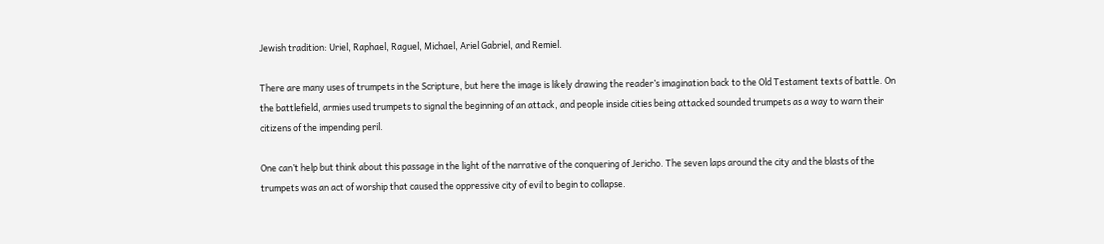Jewish tradition: Uriel, Raphael, Raguel, Michael, Ariel Gabriel, and Remiel.

There are many uses of trumpets in the Scripture, but here the image is likely drawing the reader’s imagination back to the Old Testament texts of battle. On the battlefield, armies used trumpets to signal the beginning of an attack, and people inside cities being attacked sounded trumpets as a way to warn their citizens of the impending peril.

One can’t help but think about this passage in the light of the narrative of the conquering of Jericho. The seven laps around the city and the blasts of the trumpets was an act of worship that caused the oppressive city of evil to begin to collapse.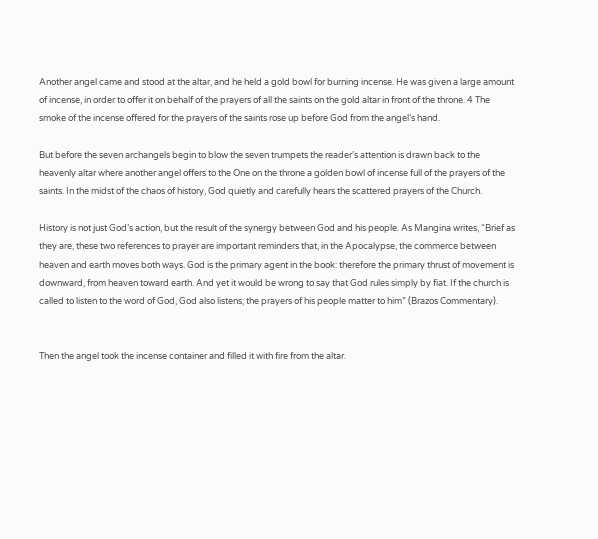Another angel came and stood at the altar, and he held a gold bowl for burning incense. He was given a large amount of incense, in order to offer it on behalf of the prayers of all the saints on the gold altar in front of the throne. 4 The smoke of the incense offered for the prayers of the saints rose up before God from the angel’s hand.

But before the seven archangels begin to blow the seven trumpets the reader’s attention is drawn back to the heavenly altar where another angel offers to the One on the throne a golden bowl of incense full of the prayers of the saints. In the midst of the chaos of history, God quietly and carefully hears the scattered prayers of the Church.

History is not just God’s action, but the result of the synergy between God and his people. As Mangina writes, “Brief as they are, these two references to prayer are important reminders that, in the Apocalypse, the commerce between heaven and earth moves both ways. God is the primary agent in the book: therefore the primary thrust of movement is downward, from heaven toward earth. And yet it would be wrong to say that God rules simply by fiat. If the church is called to listen to the word of God, God also listens; the prayers of his people matter to him” (Brazos Commentary).


Then the angel took the incense container and filled it with fire from the altar.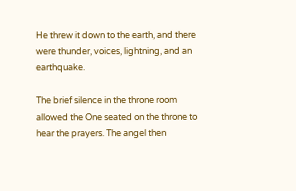He threw it down to the earth, and there were thunder, voices, lightning, and an earthquake.

The brief silence in the throne room allowed the One seated on the throne to hear the prayers. The angel then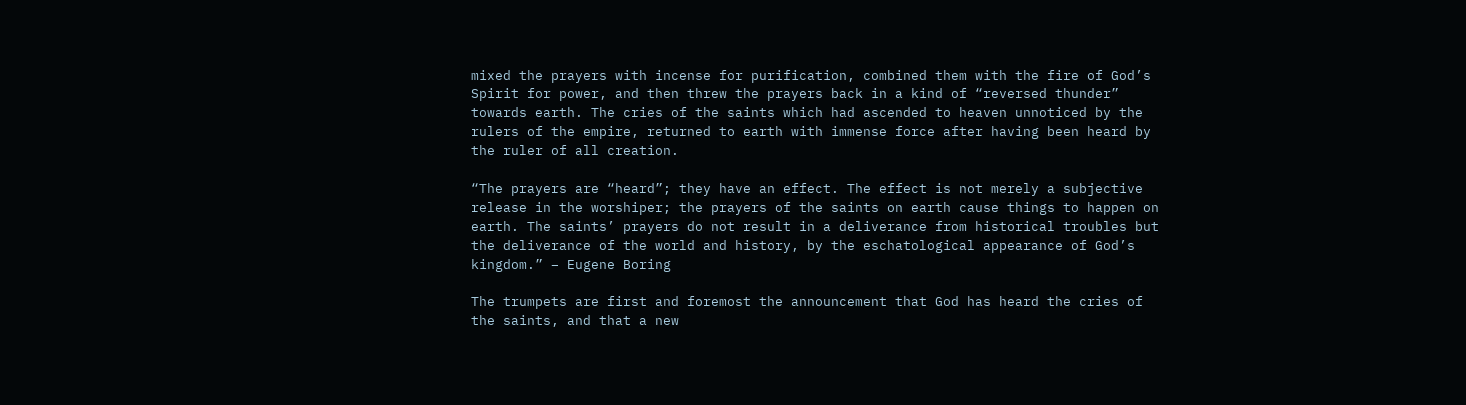mixed the prayers with incense for purification, combined them with the fire of God’s Spirit for power, and then threw the prayers back in a kind of “reversed thunder” towards earth. The cries of the saints which had ascended to heaven unnoticed by the rulers of the empire, returned to earth with immense force after having been heard by the ruler of all creation.

“The prayers are “heard”; they have an effect. The effect is not merely a subjective release in the worshiper; the prayers of the saints on earth cause things to happen on earth. The saints’ prayers do not result in a deliverance from historical troubles but the deliverance of the world and history, by the eschatological appearance of God’s kingdom.” – Eugene Boring

The trumpets are first and foremost the announcement that God has heard the cries of the saints, and that a new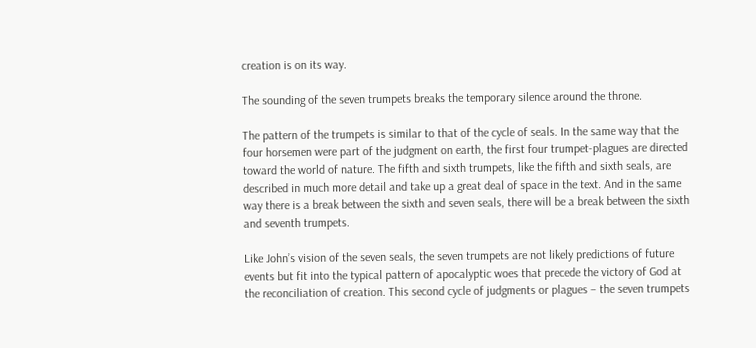creation is on its way.

The sounding of the seven trumpets breaks the temporary silence around the throne.

The pattern of the trumpets is similar to that of the cycle of seals. In the same way that the four horsemen were part of the judgment on earth, the first four trumpet-plagues are directed toward the world of nature. The fifth and sixth trumpets, like the fifth and sixth seals, are described in much more detail and take up a great deal of space in the text. And in the same way there is a break between the sixth and seven seals, there will be a break between the sixth and seventh trumpets.

Like John’s vision of the seven seals, the seven trumpets are not likely predictions of future events but fit into the typical pattern of apocalyptic woes that precede the victory of God at the reconciliation of creation. This second cycle of judgments or plagues – the seven trumpets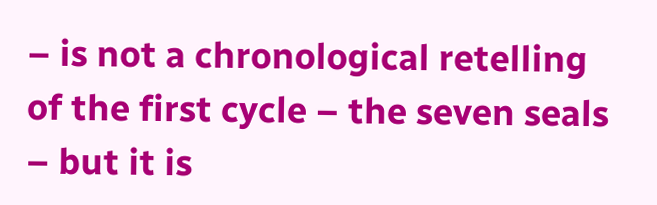– is not a chronological retelling of the first cycle – the seven seals – but it is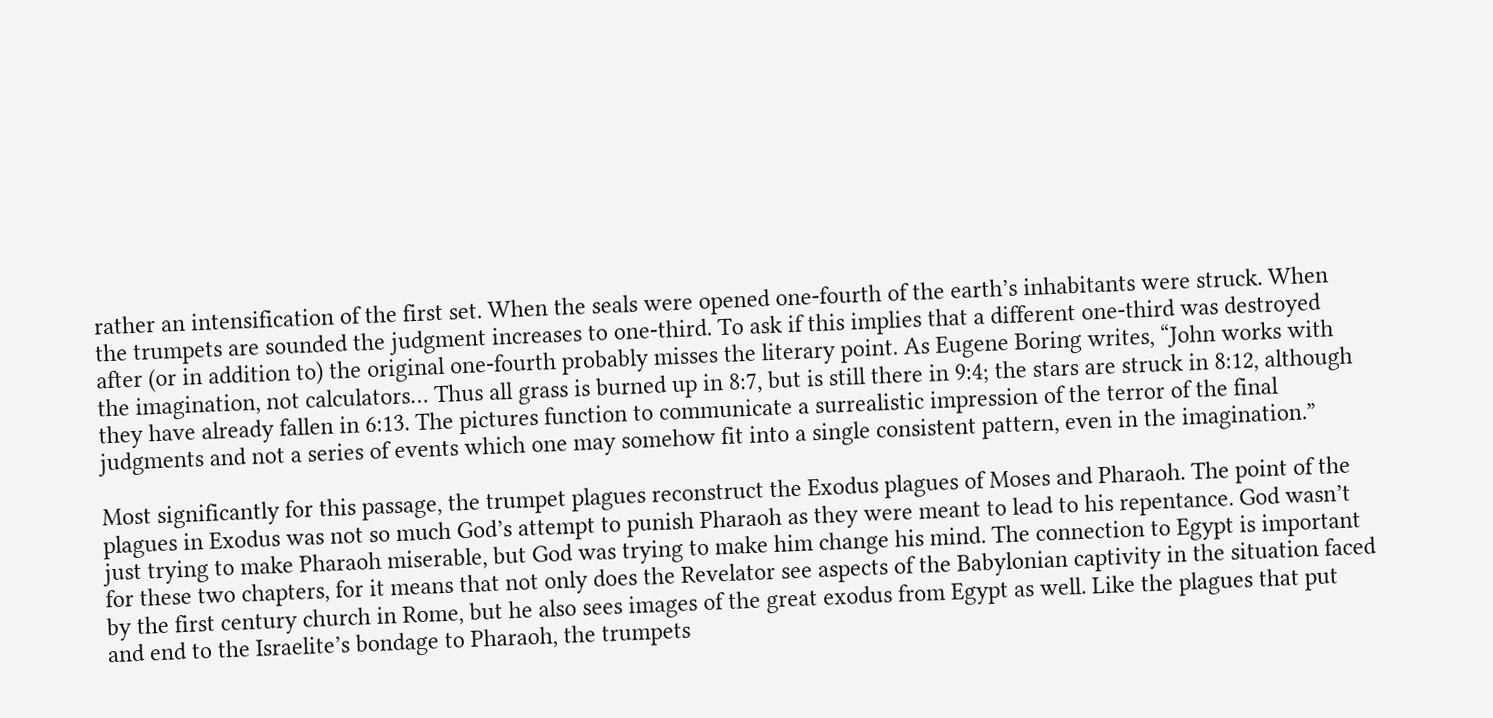rather an intensification of the first set. When the seals were opened one-fourth of the earth’s inhabitants were struck. When the trumpets are sounded the judgment increases to one-third. To ask if this implies that a different one-third was destroyed after (or in addition to) the original one-fourth probably misses the literary point. As Eugene Boring writes, “John works with the imagination, not calculators… Thus all grass is burned up in 8:7, but is still there in 9:4; the stars are struck in 8:12, although they have already fallen in 6:13. The pictures function to communicate a surrealistic impression of the terror of the final judgments and not a series of events which one may somehow fit into a single consistent pattern, even in the imagination.”

Most significantly for this passage, the trumpet plagues reconstruct the Exodus plagues of Moses and Pharaoh. The point of the plagues in Exodus was not so much God’s attempt to punish Pharaoh as they were meant to lead to his repentance. God wasn’t just trying to make Pharaoh miserable, but God was trying to make him change his mind. The connection to Egypt is important for these two chapters, for it means that not only does the Revelator see aspects of the Babylonian captivity in the situation faced by the first century church in Rome, but he also sees images of the great exodus from Egypt as well. Like the plagues that put and end to the Israelite’s bondage to Pharaoh, the trumpets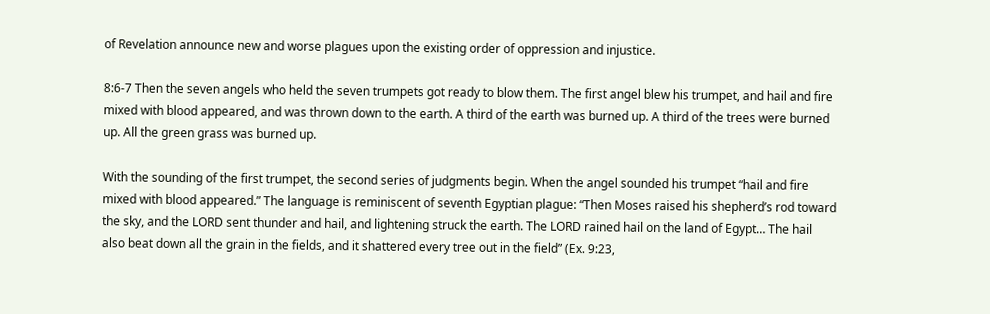of Revelation announce new and worse plagues upon the existing order of oppression and injustice.

8:6-7 Then the seven angels who held the seven trumpets got ready to blow them. The first angel blew his trumpet, and hail and fire mixed with blood appeared, and was thrown down to the earth. A third of the earth was burned up. A third of the trees were burned up. All the green grass was burned up.

With the sounding of the first trumpet, the second series of judgments begin. When the angel sounded his trumpet “hail and fire mixed with blood appeared.” The language is reminiscent of seventh Egyptian plague: “Then Moses raised his shepherd’s rod toward the sky, and the LORD sent thunder and hail, and lightening struck the earth. The LORD rained hail on the land of Egypt… The hail also beat down all the grain in the fields, and it shattered every tree out in the field” (Ex. 9:23,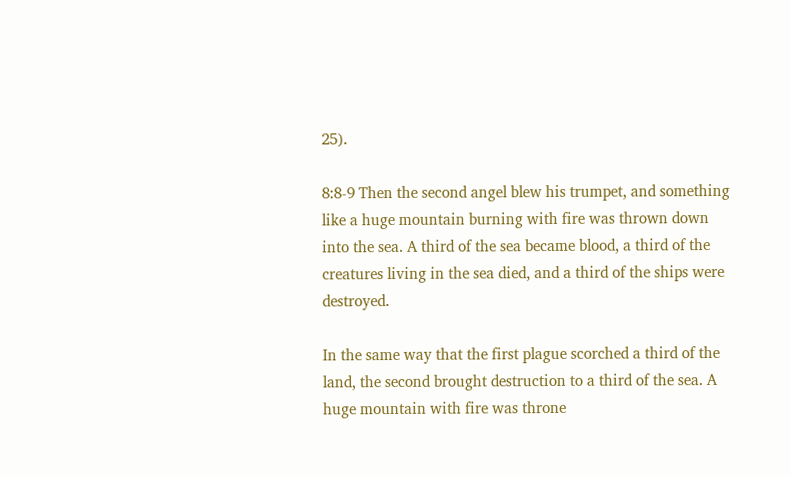25).

8:8-9 Then the second angel blew his trumpet, and something like a huge mountain burning with fire was thrown down into the sea. A third of the sea became blood, a third of the creatures living in the sea died, and a third of the ships were destroyed.

In the same way that the first plague scorched a third of the land, the second brought destruction to a third of the sea. A huge mountain with fire was throne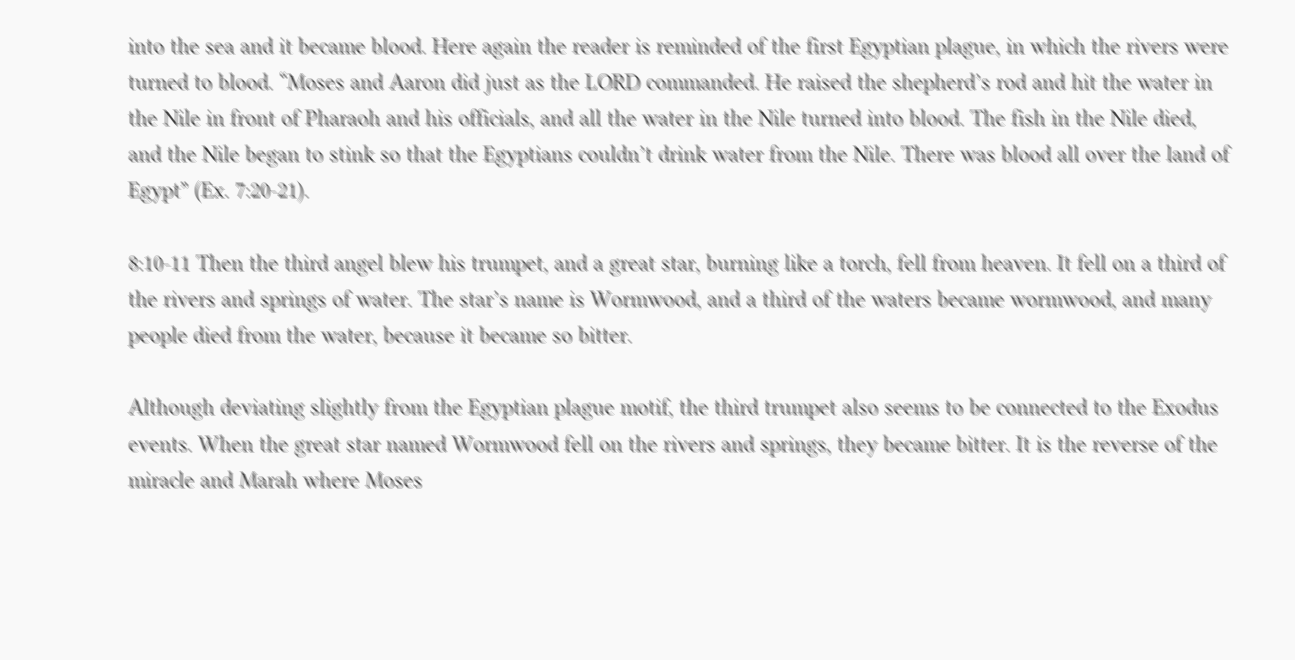into the sea and it became blood. Here again the reader is reminded of the first Egyptian plague, in which the rivers were turned to blood. “Moses and Aaron did just as the LORD commanded. He raised the shepherd’s rod and hit the water in the Nile in front of Pharaoh and his officials, and all the water in the Nile turned into blood. The fish in the Nile died, and the Nile began to stink so that the Egyptians couldn’t drink water from the Nile. There was blood all over the land of Egypt” (Ex. 7:20-21).

8:10-11 Then the third angel blew his trumpet, and a great star, burning like a torch, fell from heaven. It fell on a third of the rivers and springs of water. The star’s name is Wormwood, and a third of the waters became wormwood, and many people died from the water, because it became so bitter.

Although deviating slightly from the Egyptian plague motif, the third trumpet also seems to be connected to the Exodus events. When the great star named Wormwood fell on the rivers and springs, they became bitter. It is the reverse of the miracle and Marah where Moses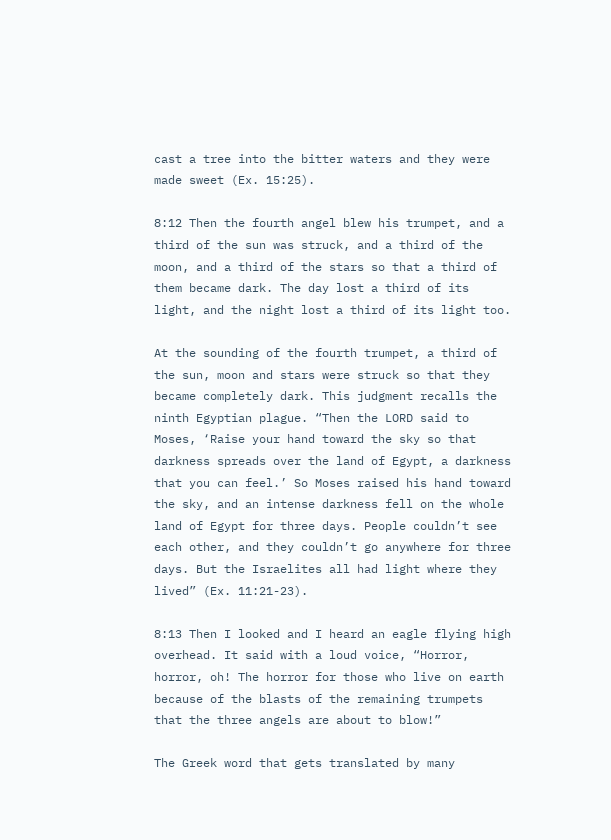cast a tree into the bitter waters and they were made sweet (Ex. 15:25).

8:12 Then the fourth angel blew his trumpet, and a third of the sun was struck, and a third of the moon, and a third of the stars so that a third of them became dark. The day lost a third of its light, and the night lost a third of its light too.

At the sounding of the fourth trumpet, a third of the sun, moon and stars were struck so that they became completely dark. This judgment recalls the ninth Egyptian plague. “Then the LORD said to Moses, ‘Raise your hand toward the sky so that darkness spreads over the land of Egypt, a darkness that you can feel.’ So Moses raised his hand toward the sky, and an intense darkness fell on the whole land of Egypt for three days. People couldn’t see each other, and they couldn’t go anywhere for three days. But the Israelites all had light where they lived” (Ex. 11:21-23).

8:13 Then I looked and I heard an eagle flying high overhead. It said with a loud voice, “Horror, horror, oh! The horror for those who live on earth because of the blasts of the remaining trumpets that the three angels are about to blow!”

The Greek word that gets translated by many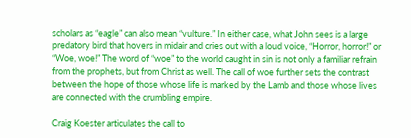scholars as “eagle” can also mean “vulture.” In either case, what John sees is a large predatory bird that hovers in midair and cries out with a loud voice, “Horror, horror!” or “Woe, woe!” The word of “woe” to the world caught in sin is not only a familiar refrain from the prophets, but from Christ as well. The call of woe further sets the contrast between the hope of those whose life is marked by the Lamb and those whose lives are connected with the crumbling empire.

Craig Koester articulates the call to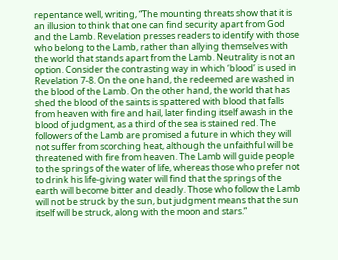repentance well, writing, “The mounting threats show that it is an illusion to think that one can find security apart from God and the Lamb. Revelation presses readers to identify with those who belong to the Lamb, rather than allying themselves with the world that stands apart from the Lamb. Neutrality is not an option. Consider the contrasting way in which ‘blood’ is used in Revelation 7-8. On the one hand, the redeemed are washed in the blood of the Lamb. On the other hand, the world that has shed the blood of the saints is spattered with blood that falls from heaven with fire and hail, later finding itself awash in the blood of judgment, as a third of the sea is stained red. The followers of the Lamb are promised a future in which they will not suffer from scorching heat, although the unfaithful will be threatened with fire from heaven. The Lamb will guide people to the springs of the water of life, whereas those who prefer not to drink his life-giving water will find that the springs of the earth will become bitter and deadly. Those who follow the Lamb will not be struck by the sun, but judgment means that the sun itself will be struck, along with the moon and stars.”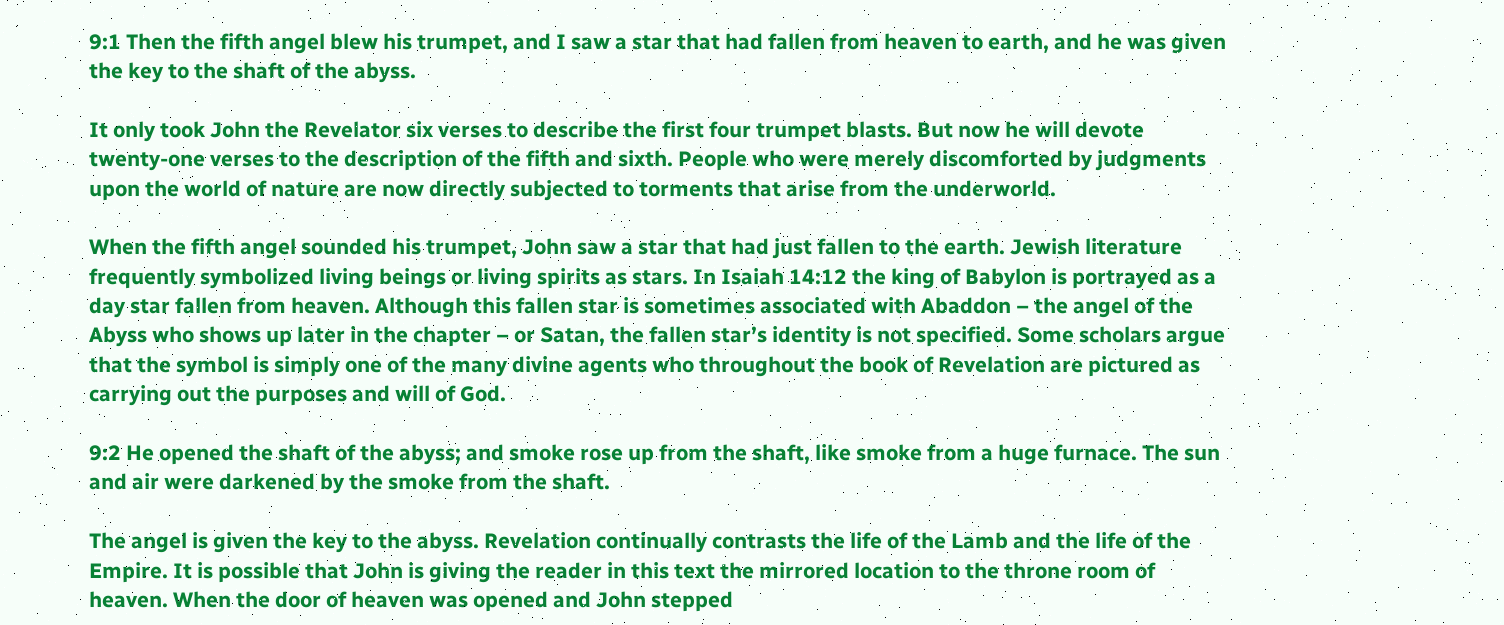9:1 Then the fifth angel blew his trumpet, and I saw a star that had fallen from heaven to earth, and he was given the key to the shaft of the abyss.

It only took John the Revelator six verses to describe the first four trumpet blasts. But now he will devote twenty-one verses to the description of the fifth and sixth. People who were merely discomforted by judgments upon the world of nature are now directly subjected to torments that arise from the underworld.

When the fifth angel sounded his trumpet, John saw a star that had just fallen to the earth. Jewish literature frequently symbolized living beings or living spirits as stars. In Isaiah 14:12 the king of Babylon is portrayed as a day star fallen from heaven. Although this fallen star is sometimes associated with Abaddon – the angel of the Abyss who shows up later in the chapter – or Satan, the fallen star’s identity is not specified. Some scholars argue that the symbol is simply one of the many divine agents who throughout the book of Revelation are pictured as carrying out the purposes and will of God.

9:2 He opened the shaft of the abyss; and smoke rose up from the shaft, like smoke from a huge furnace. The sun and air were darkened by the smoke from the shaft.

The angel is given the key to the abyss. Revelation continually contrasts the life of the Lamb and the life of the Empire. It is possible that John is giving the reader in this text the mirrored location to the throne room of heaven. When the door of heaven was opened and John stepped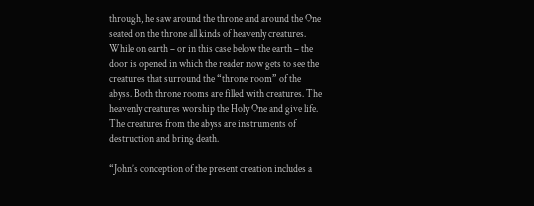through, he saw around the throne and around the One seated on the throne all kinds of heavenly creatures. While on earth – or in this case below the earth – the door is opened in which the reader now gets to see the creatures that surround the “throne room” of the abyss. Both throne rooms are filled with creatures. The heavenly creatures worship the Holy One and give life. The creatures from the abyss are instruments of destruction and bring death.

“John’s conception of the present creation includes a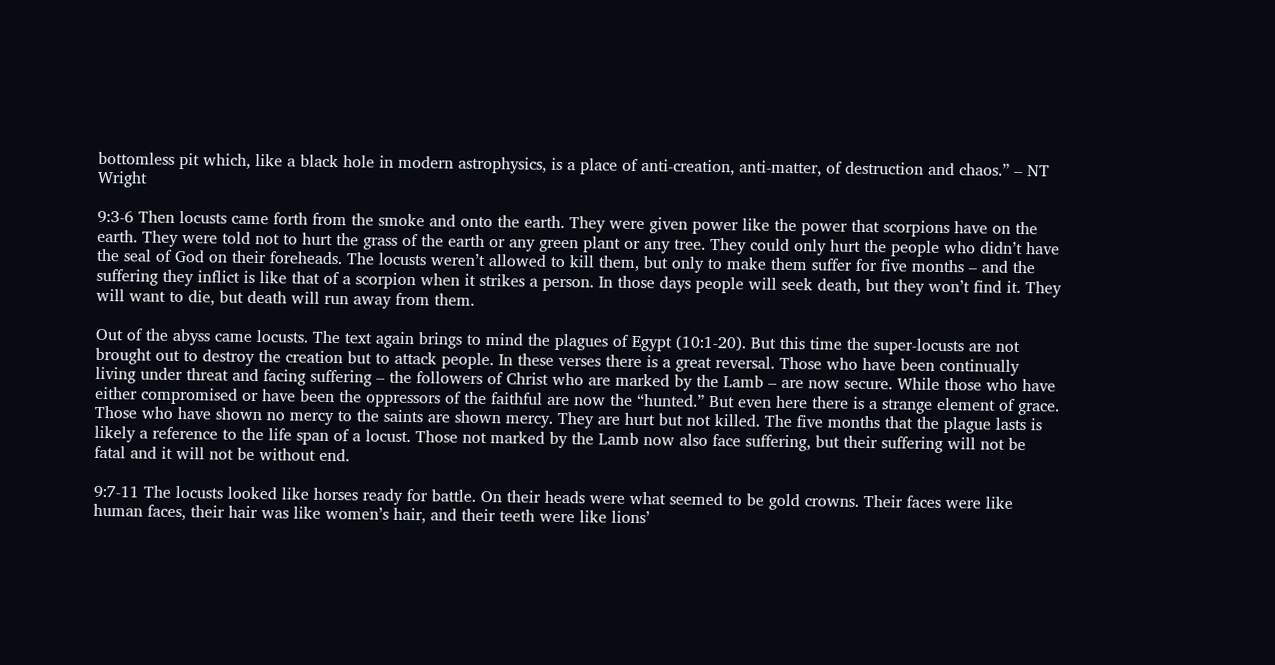bottomless pit which, like a black hole in modern astrophysics, is a place of anti-creation, anti-matter, of destruction and chaos.” – NT Wright

9:3-6 Then locusts came forth from the smoke and onto the earth. They were given power like the power that scorpions have on the earth. They were told not to hurt the grass of the earth or any green plant or any tree. They could only hurt the people who didn’t have the seal of God on their foreheads. The locusts weren’t allowed to kill them, but only to make them suffer for five months – and the suffering they inflict is like that of a scorpion when it strikes a person. In those days people will seek death, but they won’t find it. They will want to die, but death will run away from them.

Out of the abyss came locusts. The text again brings to mind the plagues of Egypt (10:1-20). But this time the super-locusts are not brought out to destroy the creation but to attack people. In these verses there is a great reversal. Those who have been continually living under threat and facing suffering – the followers of Christ who are marked by the Lamb – are now secure. While those who have either compromised or have been the oppressors of the faithful are now the “hunted.” But even here there is a strange element of grace. Those who have shown no mercy to the saints are shown mercy. They are hurt but not killed. The five months that the plague lasts is likely a reference to the life span of a locust. Those not marked by the Lamb now also face suffering, but their suffering will not be fatal and it will not be without end.

9:7-11 The locusts looked like horses ready for battle. On their heads were what seemed to be gold crowns. Their faces were like human faces, their hair was like women’s hair, and their teeth were like lions’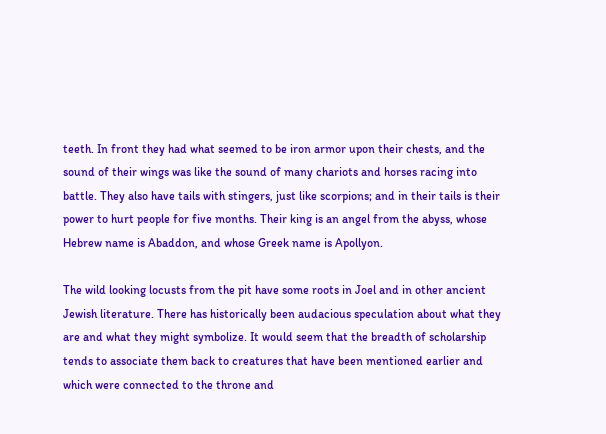teeth. In front they had what seemed to be iron armor upon their chests, and the sound of their wings was like the sound of many chariots and horses racing into battle. They also have tails with stingers, just like scorpions; and in their tails is their power to hurt people for five months. Their king is an angel from the abyss, whose Hebrew name is Abaddon, and whose Greek name is Apollyon.

The wild looking locusts from the pit have some roots in Joel and in other ancient Jewish literature. There has historically been audacious speculation about what they are and what they might symbolize. It would seem that the breadth of scholarship tends to associate them back to creatures that have been mentioned earlier and which were connected to the throne and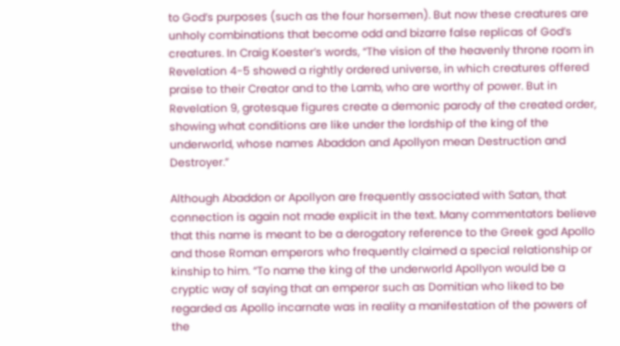to God’s purposes (such as the four horsemen). But now these creatures are unholy combinations that become odd and bizarre false replicas of God’s creatures. In Craig Koester’s words, “The vision of the heavenly throne room in Revelation 4-5 showed a rightly ordered universe, in which creatures offered praise to their Creator and to the Lamb, who are worthy of power. But in Revelation 9, grotesque figures create a demonic parody of the created order, showing what conditions are like under the lordship of the king of the underworld, whose names Abaddon and Apollyon mean Destruction and Destroyer.”

Although Abaddon or Apollyon are frequently associated with Satan, that connection is again not made explicit in the text. Many commentators believe that this name is meant to be a derogatory reference to the Greek god Apollo and those Roman emperors who frequently claimed a special relationship or kinship to him. “To name the king of the underworld Apollyon would be a cryptic way of saying that an emperor such as Domitian who liked to be regarded as Apollo incarnate was in reality a manifestation of the powers of the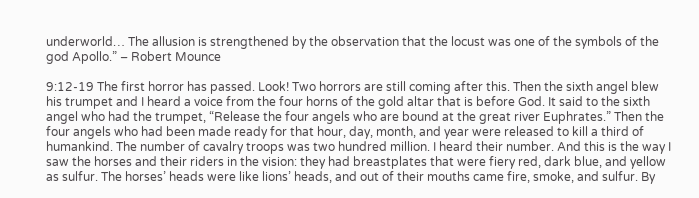underworld… The allusion is strengthened by the observation that the locust was one of the symbols of the god Apollo.” – Robert Mounce

9:12-19 The first horror has passed. Look! Two horrors are still coming after this. Then the sixth angel blew his trumpet and I heard a voice from the four horns of the gold altar that is before God. It said to the sixth angel who had the trumpet, “Release the four angels who are bound at the great river Euphrates.” Then the four angels who had been made ready for that hour, day, month, and year were released to kill a third of humankind. The number of cavalry troops was two hundred million. I heard their number. And this is the way I saw the horses and their riders in the vision: they had breastplates that were fiery red, dark blue, and yellow as sulfur. The horses’ heads were like lions’ heads, and out of their mouths came fire, smoke, and sulfur. By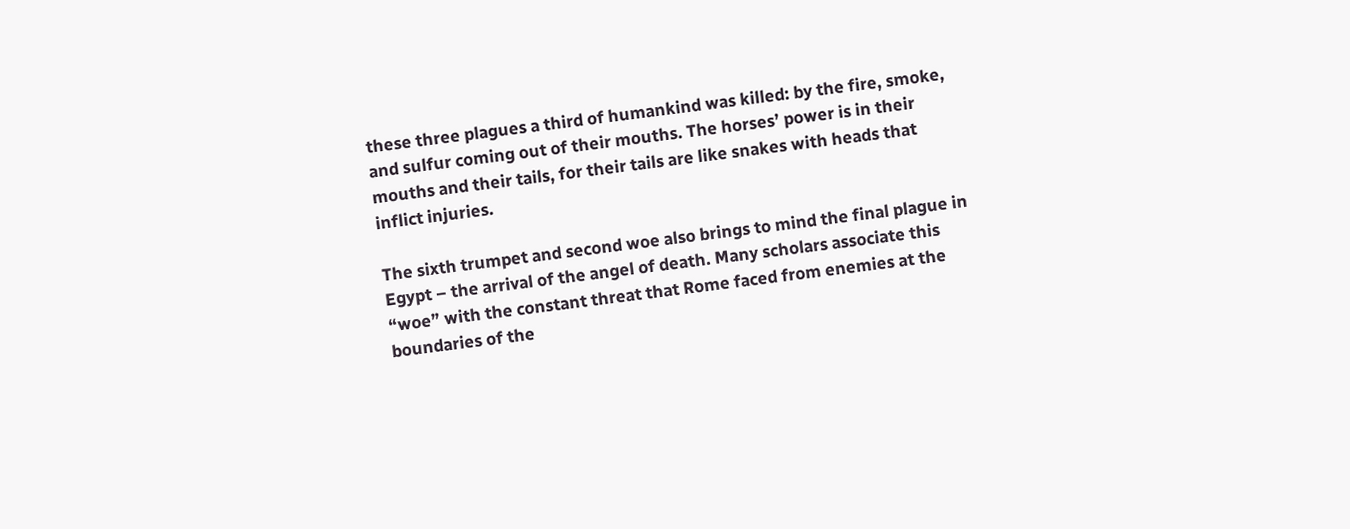these three plagues a third of humankind was killed: by the fire, smoke, and sulfur coming out of their mouths. The horses’ power is in their mouths and their tails, for their tails are like snakes with heads that inflict injuries.

The sixth trumpet and second woe also brings to mind the final plague in Egypt – the arrival of the angel of death. Many scholars associate this “woe” with the constant threat that Rome faced from enemies at the boundaries of the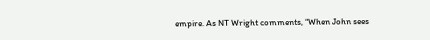empire. As NT Wright comments, “When John sees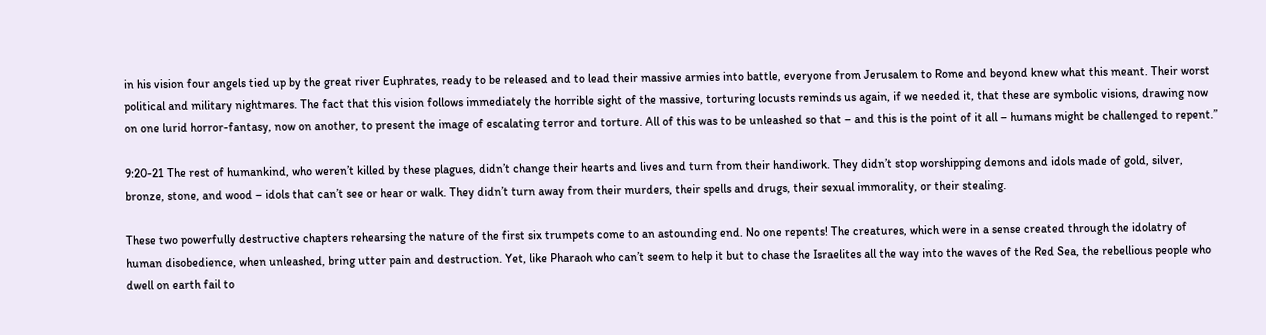in his vision four angels tied up by the great river Euphrates, ready to be released and to lead their massive armies into battle, everyone from Jerusalem to Rome and beyond knew what this meant. Their worst political and military nightmares. The fact that this vision follows immediately the horrible sight of the massive, torturing locusts reminds us again, if we needed it, that these are symbolic visions, drawing now on one lurid horror-fantasy, now on another, to present the image of escalating terror and torture. All of this was to be unleashed so that – and this is the point of it all – humans might be challenged to repent.”

9:20-21 The rest of humankind, who weren’t killed by these plagues, didn’t change their hearts and lives and turn from their handiwork. They didn’t stop worshipping demons and idols made of gold, silver, bronze, stone, and wood – idols that can’t see or hear or walk. They didn’t turn away from their murders, their spells and drugs, their sexual immorality, or their stealing.

These two powerfully destructive chapters rehearsing the nature of the first six trumpets come to an astounding end. No one repents! The creatures, which were in a sense created through the idolatry of human disobedience, when unleashed, bring utter pain and destruction. Yet, like Pharaoh who can’t seem to help it but to chase the Israelites all the way into the waves of the Red Sea, the rebellious people who dwell on earth fail to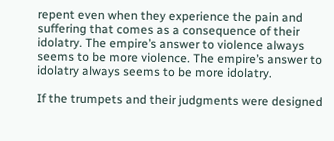repent even when they experience the pain and suffering that comes as a consequence of their idolatry. The empire’s answer to violence always seems to be more violence. The empire’s answer to idolatry always seems to be more idolatry.

If the trumpets and their judgments were designed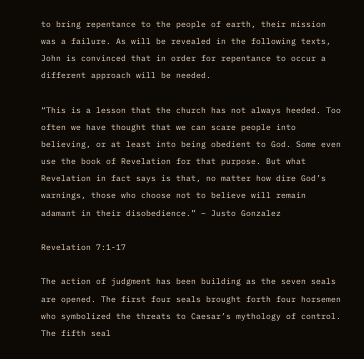to bring repentance to the people of earth, their mission was a failure. As will be revealed in the following texts, John is convinced that in order for repentance to occur a different approach will be needed.

“This is a lesson that the church has not always heeded. Too often we have thought that we can scare people into believing, or at least into being obedient to God. Some even use the book of Revelation for that purpose. But what Revelation in fact says is that, no matter how dire God’s warnings, those who choose not to believe will remain adamant in their disobedience.” – Justo Gonzalez

Revelation 7:1-17

The action of judgment has been building as the seven seals are opened. The first four seals brought forth four horsemen who symbolized the threats to Caesar’s mythology of control. The fifth seal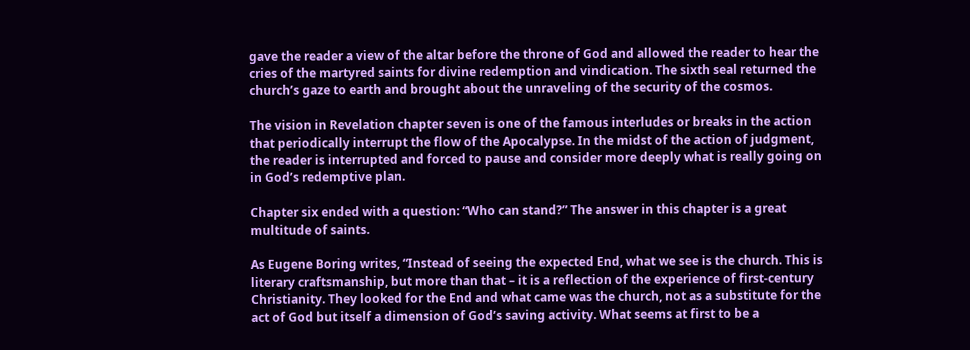gave the reader a view of the altar before the throne of God and allowed the reader to hear the cries of the martyred saints for divine redemption and vindication. The sixth seal returned the church’s gaze to earth and brought about the unraveling of the security of the cosmos.

The vision in Revelation chapter seven is one of the famous interludes or breaks in the action that periodically interrupt the flow of the Apocalypse. In the midst of the action of judgment, the reader is interrupted and forced to pause and consider more deeply what is really going on in God’s redemptive plan.

Chapter six ended with a question: “Who can stand?” The answer in this chapter is a great multitude of saints.

As Eugene Boring writes, “Instead of seeing the expected End, what we see is the church. This is literary craftsmanship, but more than that – it is a reflection of the experience of first-century Christianity. They looked for the End and what came was the church, not as a substitute for the act of God but itself a dimension of God’s saving activity. What seems at first to be a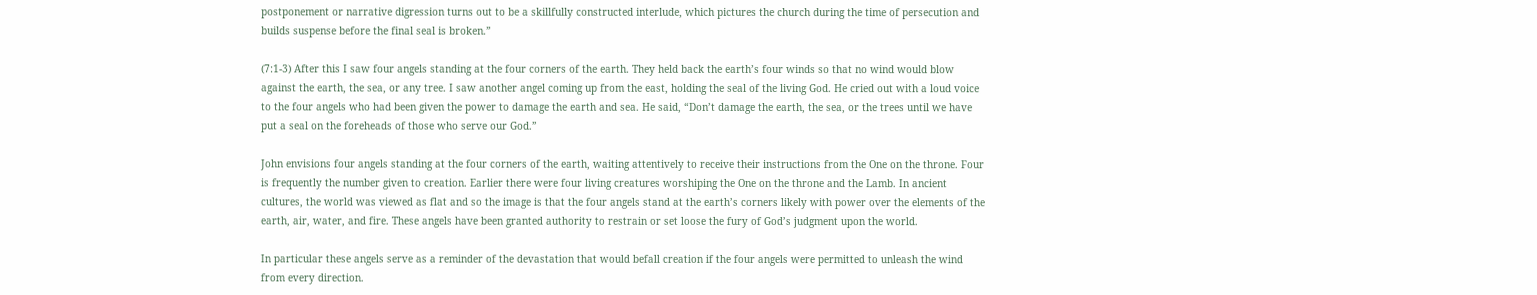postponement or narrative digression turns out to be a skillfully constructed interlude, which pictures the church during the time of persecution and builds suspense before the final seal is broken.”

(7:1-3) After this I saw four angels standing at the four corners of the earth. They held back the earth’s four winds so that no wind would blow against the earth, the sea, or any tree. I saw another angel coming up from the east, holding the seal of the living God. He cried out with a loud voice to the four angels who had been given the power to damage the earth and sea. He said, “Don’t damage the earth, the sea, or the trees until we have put a seal on the foreheads of those who serve our God.”

John envisions four angels standing at the four corners of the earth, waiting attentively to receive their instructions from the One on the throne. Four is frequently the number given to creation. Earlier there were four living creatures worshiping the One on the throne and the Lamb. In ancient cultures, the world was viewed as flat and so the image is that the four angels stand at the earth’s corners likely with power over the elements of the earth, air, water, and fire. These angels have been granted authority to restrain or set loose the fury of God’s judgment upon the world.

In particular these angels serve as a reminder of the devastation that would befall creation if the four angels were permitted to unleash the wind from every direction.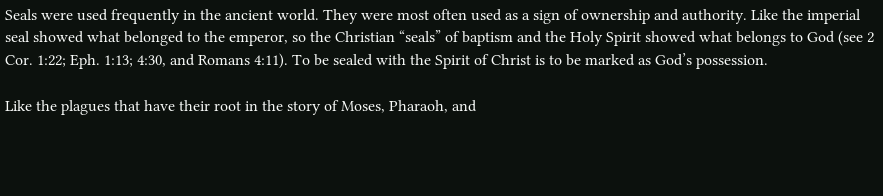Seals were used frequently in the ancient world. They were most often used as a sign of ownership and authority. Like the imperial seal showed what belonged to the emperor, so the Christian “seals” of baptism and the Holy Spirit showed what belongs to God (see 2 Cor. 1:22; Eph. 1:13; 4:30, and Romans 4:11). To be sealed with the Spirit of Christ is to be marked as God’s possession.

Like the plagues that have their root in the story of Moses, Pharaoh, and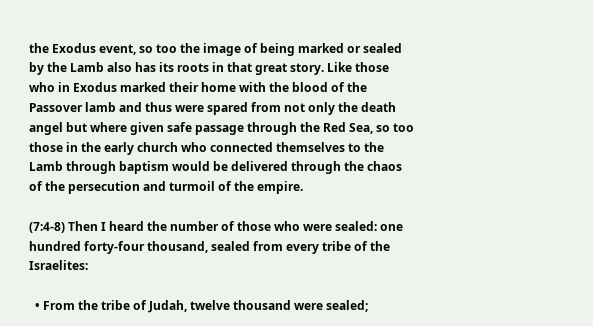the Exodus event, so too the image of being marked or sealed by the Lamb also has its roots in that great story. Like those who in Exodus marked their home with the blood of the Passover lamb and thus were spared from not only the death angel but where given safe passage through the Red Sea, so too those in the early church who connected themselves to the Lamb through baptism would be delivered through the chaos of the persecution and turmoil of the empire.

(7:4-8) Then I heard the number of those who were sealed: one hundred forty-four thousand, sealed from every tribe of the Israelites:

  • From the tribe of Judah, twelve thousand were sealed;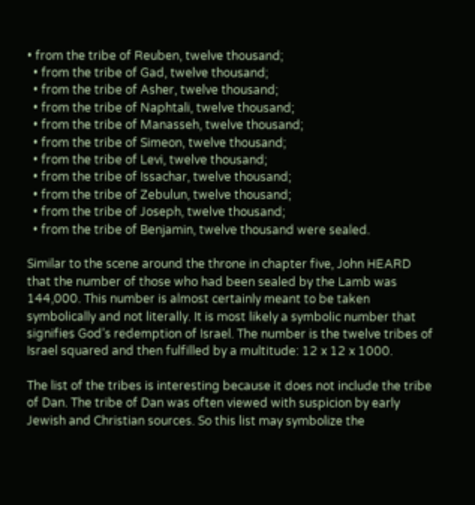• from the tribe of Reuben, twelve thousand;
  • from the tribe of Gad, twelve thousand;
  • from the tribe of Asher, twelve thousand;
  • from the tribe of Naphtali, twelve thousand;
  • from the tribe of Manasseh, twelve thousand;
  • from the tribe of Simeon, twelve thousand;
  • from the tribe of Levi, twelve thousand;
  • from the tribe of Issachar, twelve thousand;
  • from the tribe of Zebulun, twelve thousand;
  • from the tribe of Joseph, twelve thousand;
  • from the tribe of Benjamin, twelve thousand were sealed.

Similar to the scene around the throne in chapter five, John HEARD that the number of those who had been sealed by the Lamb was 144,000. This number is almost certainly meant to be taken symbolically and not literally. It is most likely a symbolic number that signifies God’s redemption of Israel. The number is the twelve tribes of Israel squared and then fulfilled by a multitude: 12 x 12 x 1000.

The list of the tribes is interesting because it does not include the tribe of Dan. The tribe of Dan was often viewed with suspicion by early Jewish and Christian sources. So this list may symbolize the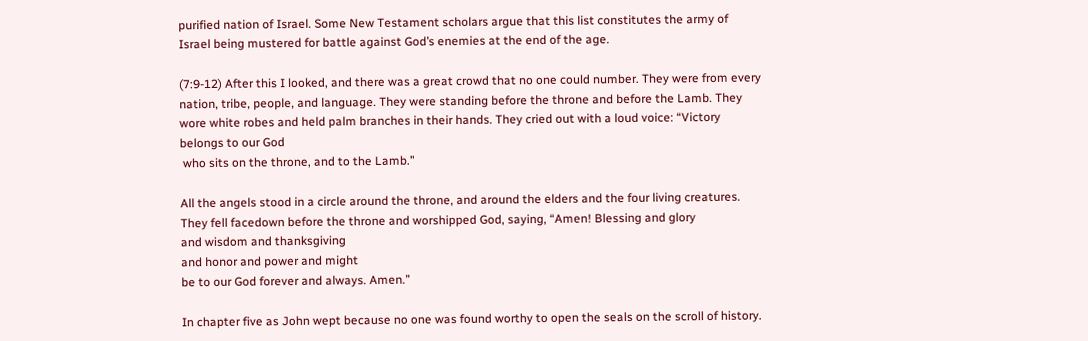purified nation of Israel. Some New Testament scholars argue that this list constitutes the army of Israel being mustered for battle against God’s enemies at the end of the age.

(7:9-12) After this I looked, and there was a great crowd that no one could number. They were from every nation, tribe, people, and language. They were standing before the throne and before the Lamb. They wore white robes and held palm branches in their hands. They cried out with a loud voice: “Victory belongs to our God
 who sits on the throne, and to the Lamb.”

All the angels stood in a circle around the throne, and around the elders and the four living creatures. They fell facedown before the throne and worshipped God, saying, “Amen! Blessing and glory
and wisdom and thanksgiving
and honor and power and might
be to our God forever and always. Amen.”

In chapter five as John wept because no one was found worthy to open the seals on the scroll of history.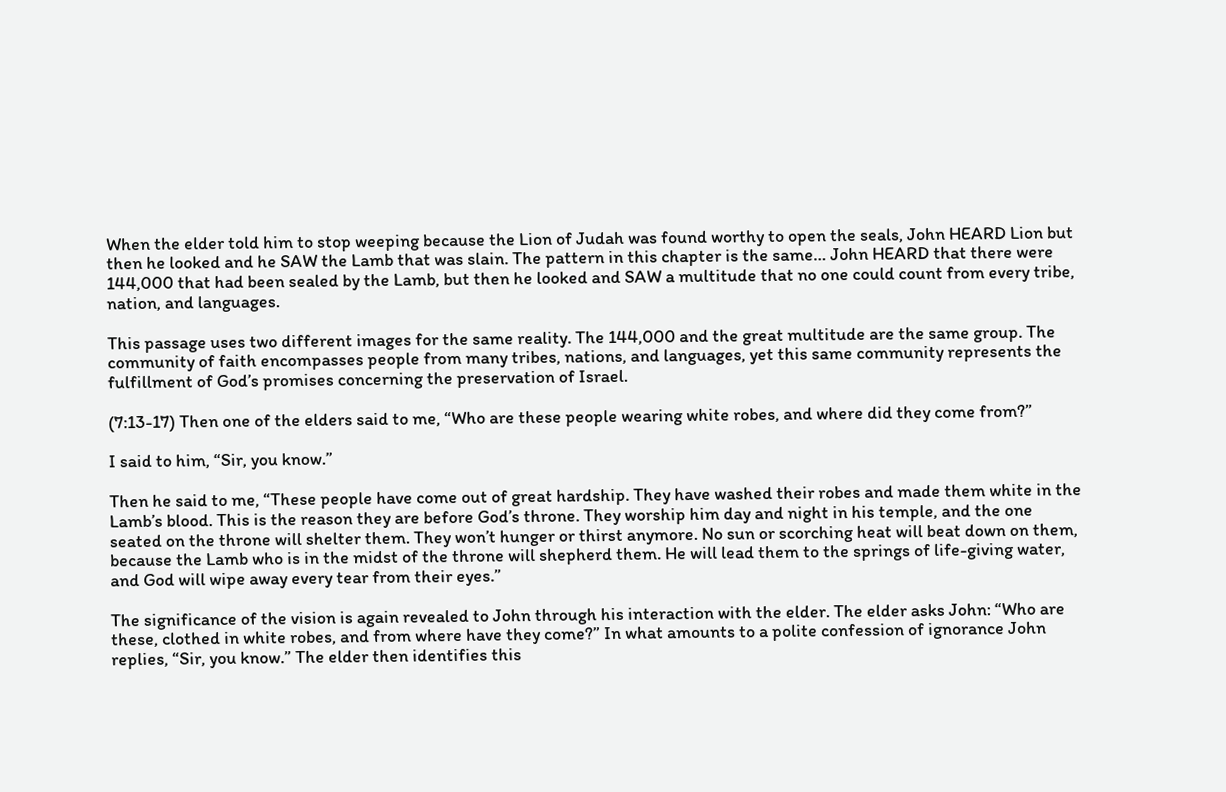When the elder told him to stop weeping because the Lion of Judah was found worthy to open the seals, John HEARD Lion but then he looked and he SAW the Lamb that was slain. The pattern in this chapter is the same… John HEARD that there were 144,000 that had been sealed by the Lamb, but then he looked and SAW a multitude that no one could count from every tribe, nation, and languages.

This passage uses two different images for the same reality. The 144,000 and the great multitude are the same group. The community of faith encompasses people from many tribes, nations, and languages, yet this same community represents the fulfillment of God’s promises concerning the preservation of Israel.

(7:13-17) Then one of the elders said to me, “Who are these people wearing white robes, and where did they come from?”

I said to him, “Sir, you know.”

Then he said to me, “These people have come out of great hardship. They have washed their robes and made them white in the Lamb’s blood. This is the reason they are before God’s throne. They worship him day and night in his temple, and the one seated on the throne will shelter them. They won’t hunger or thirst anymore. No sun or scorching heat will beat down on them, because the Lamb who is in the midst of the throne will shepherd them. He will lead them to the springs of life-giving water, and God will wipe away every tear from their eyes.”

The significance of the vision is again revealed to John through his interaction with the elder. The elder asks John: “Who are these, clothed in white robes, and from where have they come?” In what amounts to a polite confession of ignorance John replies, “Sir, you know.” The elder then identifies this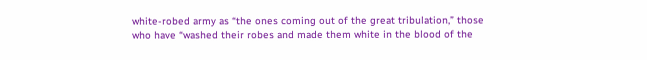white-robed army as “the ones coming out of the great tribulation,” those who have “washed their robes and made them white in the blood of the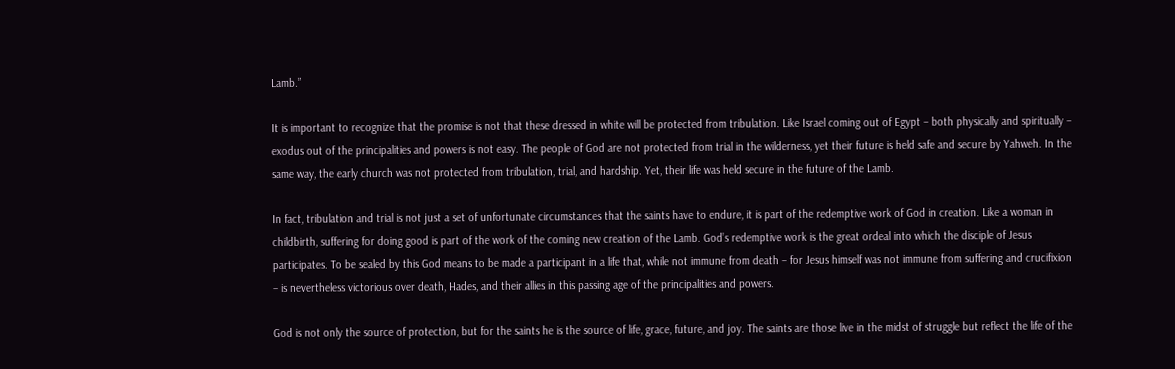Lamb.”

It is important to recognize that the promise is not that these dressed in white will be protected from tribulation. Like Israel coming out of Egypt – both physically and spiritually – exodus out of the principalities and powers is not easy. The people of God are not protected from trial in the wilderness, yet their future is held safe and secure by Yahweh. In the same way, the early church was not protected from tribulation, trial, and hardship. Yet, their life was held secure in the future of the Lamb.

In fact, tribulation and trial is not just a set of unfortunate circumstances that the saints have to endure, it is part of the redemptive work of God in creation. Like a woman in childbirth, suffering for doing good is part of the work of the coming new creation of the Lamb. God’s redemptive work is the great ordeal into which the disciple of Jesus participates. To be sealed by this God means to be made a participant in a life that, while not immune from death – for Jesus himself was not immune from suffering and crucifixion – is nevertheless victorious over death, Hades, and their allies in this passing age of the principalities and powers.

God is not only the source of protection, but for the saints he is the source of life, grace, future, and joy. The saints are those live in the midst of struggle but reflect the life of the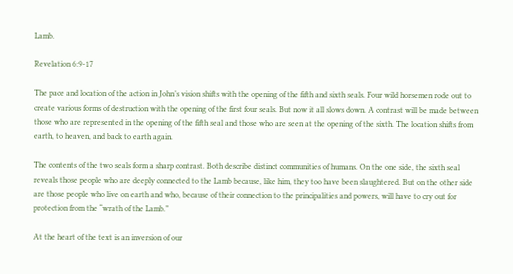Lamb.

Revelation 6:9-17

The pace and location of the action in John’s vision shifts with the opening of the fifth and sixth seals. Four wild horsemen rode out to create various forms of destruction with the opening of the first four seals. But now it all slows down. A contrast will be made between those who are represented in the opening of the fifth seal and those who are seen at the opening of the sixth. The location shifts from earth, to heaven, and back to earth again.

The contents of the two seals form a sharp contrast. Both describe distinct communities of humans. On the one side, the sixth seal reveals those people who are deeply connected to the Lamb because, like him, they too have been slaughtered. But on the other side are those people who live on earth and who, because of their connection to the principalities and powers, will have to cry out for protection from the “wrath of the Lamb.”

At the heart of the text is an inversion of our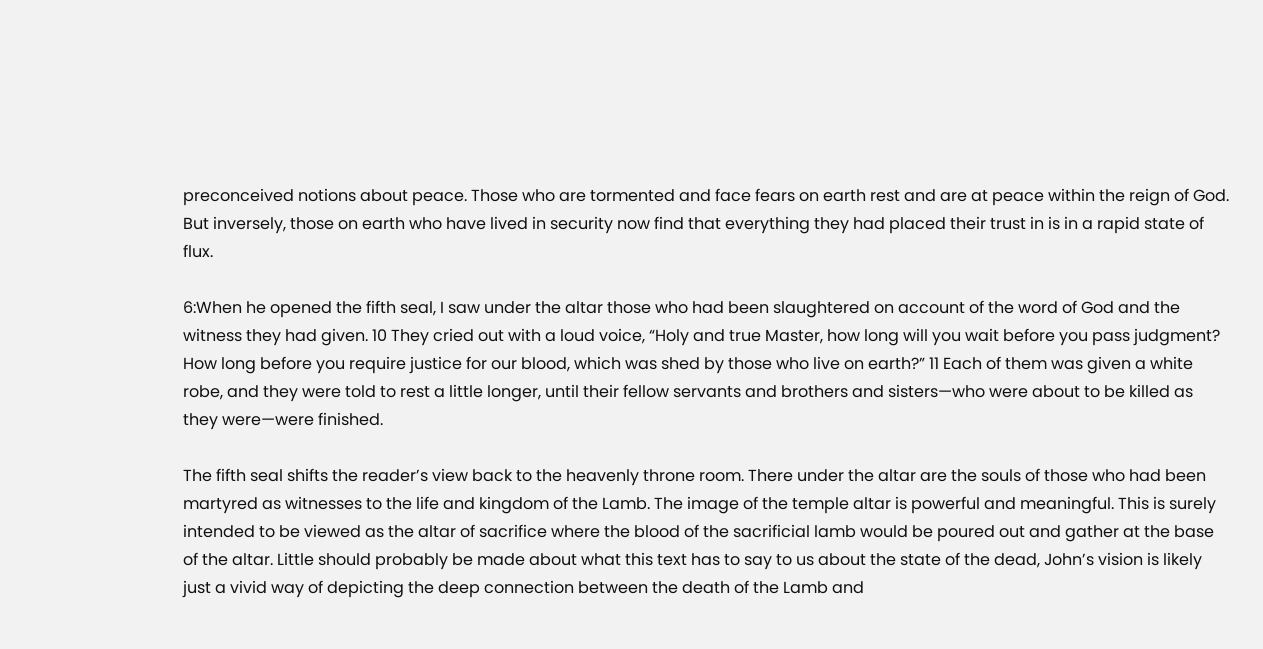preconceived notions about peace. Those who are tormented and face fears on earth rest and are at peace within the reign of God. But inversely, those on earth who have lived in security now find that everything they had placed their trust in is in a rapid state of flux.

6:When he opened the fifth seal, I saw under the altar those who had been slaughtered on account of the word of God and the witness they had given. 10 They cried out with a loud voice, “Holy and true Master, how long will you wait before you pass judgment? How long before you require justice for our blood, which was shed by those who live on earth?” 11 Each of them was given a white robe, and they were told to rest a little longer, until their fellow servants and brothers and sisters—who were about to be killed as they were—were finished.

The fifth seal shifts the reader’s view back to the heavenly throne room. There under the altar are the souls of those who had been martyred as witnesses to the life and kingdom of the Lamb. The image of the temple altar is powerful and meaningful. This is surely intended to be viewed as the altar of sacrifice where the blood of the sacrificial lamb would be poured out and gather at the base of the altar. Little should probably be made about what this text has to say to us about the state of the dead, John’s vision is likely just a vivid way of depicting the deep connection between the death of the Lamb and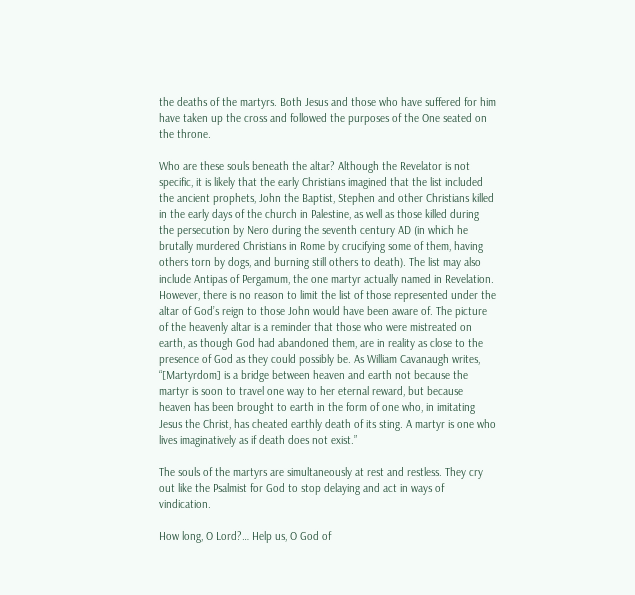the deaths of the martyrs. Both Jesus and those who have suffered for him have taken up the cross and followed the purposes of the One seated on the throne.

Who are these souls beneath the altar? Although the Revelator is not specific, it is likely that the early Christians imagined that the list included the ancient prophets, John the Baptist, Stephen and other Christians killed in the early days of the church in Palestine, as well as those killed during the persecution by Nero during the seventh century AD (in which he brutally murdered Christians in Rome by crucifying some of them, having others torn by dogs, and burning still others to death). The list may also include Antipas of Pergamum, the one martyr actually named in Revelation. However, there is no reason to limit the list of those represented under the altar of God’s reign to those John would have been aware of. The picture of the heavenly altar is a reminder that those who were mistreated on earth, as though God had abandoned them, are in reality as close to the presence of God as they could possibly be. As William Cavanaugh writes, “[Martyrdom] is a bridge between heaven and earth not because the martyr is soon to travel one way to her eternal reward, but because heaven has been brought to earth in the form of one who, in imitating Jesus the Christ, has cheated earthly death of its sting. A martyr is one who lives imaginatively as if death does not exist.”

The souls of the martyrs are simultaneously at rest and restless. They cry out like the Psalmist for God to stop delaying and act in ways of vindication.

How long, O Lord?… Help us, O God of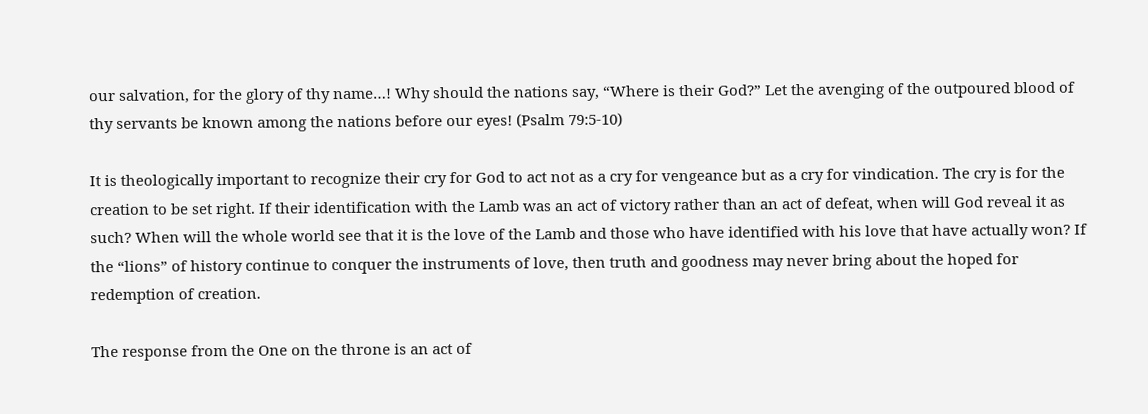our salvation, for the glory of thy name…! Why should the nations say, “Where is their God?” Let the avenging of the outpoured blood of thy servants be known among the nations before our eyes! (Psalm 79:5-10)

It is theologically important to recognize their cry for God to act not as a cry for vengeance but as a cry for vindication. The cry is for the creation to be set right. If their identification with the Lamb was an act of victory rather than an act of defeat, when will God reveal it as such? When will the whole world see that it is the love of the Lamb and those who have identified with his love that have actually won? If the “lions” of history continue to conquer the instruments of love, then truth and goodness may never bring about the hoped for redemption of creation.

The response from the One on the throne is an act of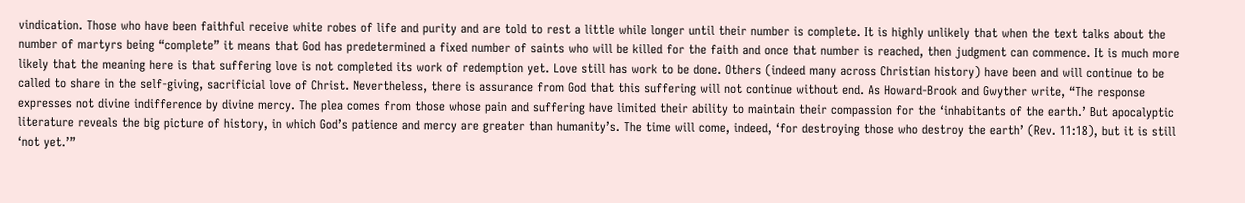vindication. Those who have been faithful receive white robes of life and purity and are told to rest a little while longer until their number is complete. It is highly unlikely that when the text talks about the number of martyrs being “complete” it means that God has predetermined a fixed number of saints who will be killed for the faith and once that number is reached, then judgment can commence. It is much more likely that the meaning here is that suffering love is not completed its work of redemption yet. Love still has work to be done. Others (indeed many across Christian history) have been and will continue to be called to share in the self-giving, sacrificial love of Christ. Nevertheless, there is assurance from God that this suffering will not continue without end. As Howard-Brook and Gwyther write, “The response expresses not divine indifference by divine mercy. The plea comes from those whose pain and suffering have limited their ability to maintain their compassion for the ‘inhabitants of the earth.’ But apocalyptic literature reveals the big picture of history, in which God’s patience and mercy are greater than humanity’s. The time will come, indeed, ‘for destroying those who destroy the earth’ (Rev. 11:18), but it is still ‘not yet.’”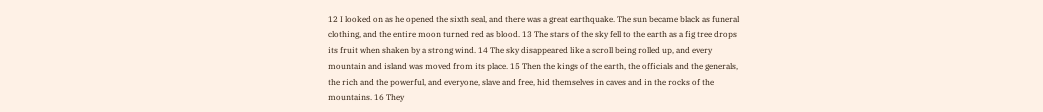12 I looked on as he opened the sixth seal, and there was a great earthquake. The sun became black as funeral clothing, and the entire moon turned red as blood. 13 The stars of the sky fell to the earth as a fig tree drops its fruit when shaken by a strong wind. 14 The sky disappeared like a scroll being rolled up, and every mountain and island was moved from its place. 15 Then the kings of the earth, the officials and the generals, the rich and the powerful, and everyone, slave and free, hid themselves in caves and in the rocks of the mountains. 16 They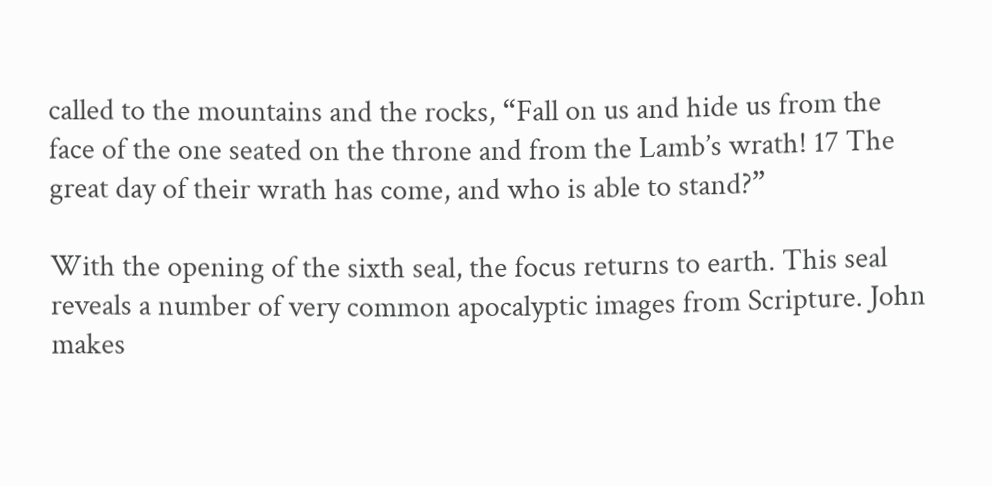called to the mountains and the rocks, “Fall on us and hide us from the face of the one seated on the throne and from the Lamb’s wrath! 17 The great day of their wrath has come, and who is able to stand?”

With the opening of the sixth seal, the focus returns to earth. This seal reveals a number of very common apocalyptic images from Scripture. John makes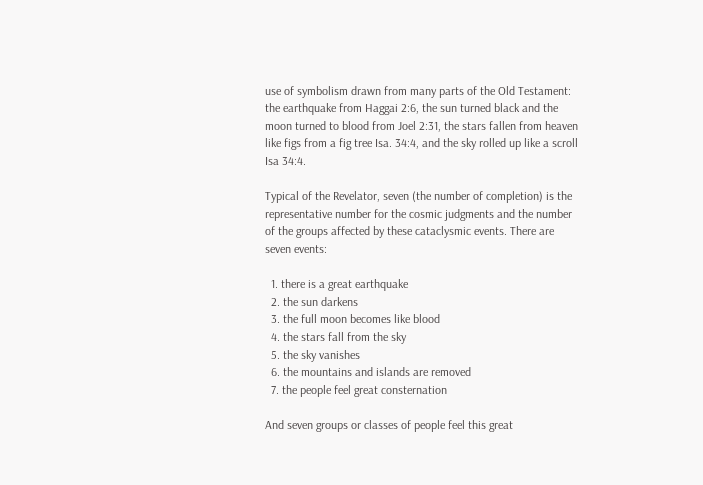use of symbolism drawn from many parts of the Old Testament: the earthquake from Haggai 2:6, the sun turned black and the moon turned to blood from Joel 2:31, the stars fallen from heaven like figs from a fig tree Isa. 34:4, and the sky rolled up like a scroll Isa 34:4.

Typical of the Revelator, seven (the number of completion) is the representative number for the cosmic judgments and the number of the groups affected by these cataclysmic events. There are seven events:

  1. there is a great earthquake
  2. the sun darkens
  3. the full moon becomes like blood
  4. the stars fall from the sky
  5. the sky vanishes
  6. the mountains and islands are removed
  7. the people feel great consternation

And seven groups or classes of people feel this great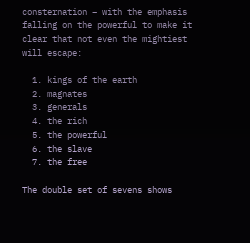consternation – with the emphasis falling on the powerful to make it clear that not even the mightiest will escape:

  1. kings of the earth
  2. magnates
  3. generals
  4. the rich
  5. the powerful
  6. the slave
  7. the free

The double set of sevens shows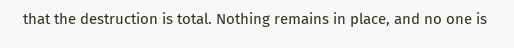that the destruction is total. Nothing remains in place, and no one is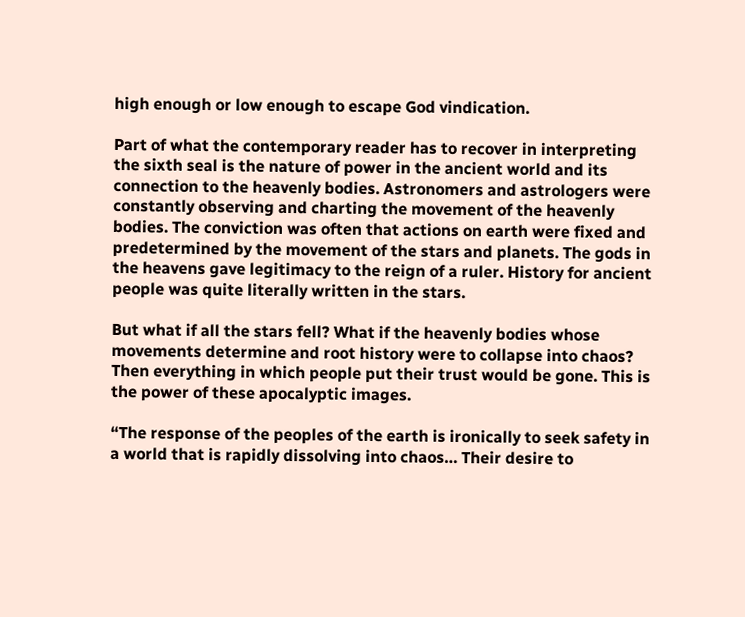high enough or low enough to escape God vindication.

Part of what the contemporary reader has to recover in interpreting the sixth seal is the nature of power in the ancient world and its connection to the heavenly bodies. Astronomers and astrologers were constantly observing and charting the movement of the heavenly bodies. The conviction was often that actions on earth were fixed and predetermined by the movement of the stars and planets. The gods in the heavens gave legitimacy to the reign of a ruler. History for ancient people was quite literally written in the stars.

But what if all the stars fell? What if the heavenly bodies whose movements determine and root history were to collapse into chaos? Then everything in which people put their trust would be gone. This is the power of these apocalyptic images.

“The response of the peoples of the earth is ironically to seek safety in a world that is rapidly dissolving into chaos… Their desire to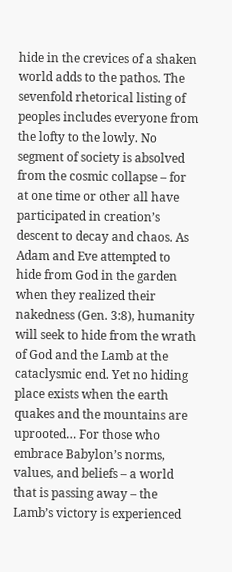hide in the crevices of a shaken world adds to the pathos. The sevenfold rhetorical listing of peoples includes everyone from the lofty to the lowly. No segment of society is absolved from the cosmic collapse – for at one time or other all have participated in creation’s descent to decay and chaos. As Adam and Eve attempted to hide from God in the garden when they realized their nakedness (Gen. 3:8), humanity will seek to hide from the wrath of God and the Lamb at the cataclysmic end. Yet no hiding place exists when the earth quakes and the mountains are uprooted… For those who embrace Babylon’s norms, values, and beliefs – a world that is passing away – the Lamb’s victory is experienced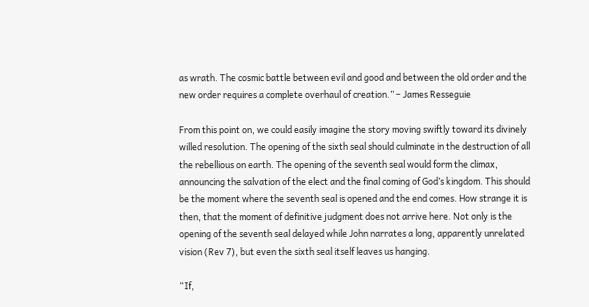as wrath. The cosmic battle between evil and good and between the old order and the new order requires a complete overhaul of creation.” – James Resseguie

From this point on, we could easily imagine the story moving swiftly toward its divinely willed resolution. The opening of the sixth seal should culminate in the destruction of all the rebellious on earth. The opening of the seventh seal would form the climax, announcing the salvation of the elect and the final coming of God’s kingdom. This should be the moment where the seventh seal is opened and the end comes. How strange it is then, that the moment of definitive judgment does not arrive here. Not only is the opening of the seventh seal delayed while John narrates a long, apparently unrelated vision (Rev 7), but even the sixth seal itself leaves us hanging.

“If,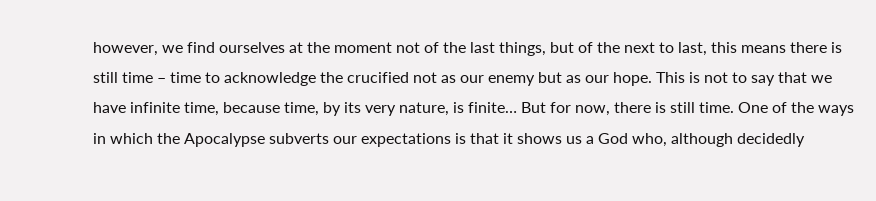however, we find ourselves at the moment not of the last things, but of the next to last, this means there is still time – time to acknowledge the crucified not as our enemy but as our hope. This is not to say that we have infinite time, because time, by its very nature, is finite… But for now, there is still time. One of the ways in which the Apocalypse subverts our expectations is that it shows us a God who, although decidedly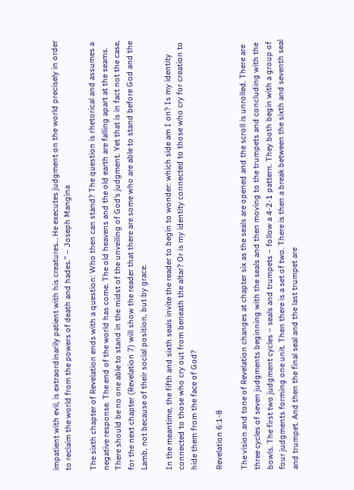impatient with evil, is extraordinarily patient with his creatures… He executes judgment on the world precisely in order to reclaim the world from the powers of death and hades.” – Joseph Mangina

The sixth chapter of Revelation ends with a question: Who then can stand? The question is rhetorical and assumes a negative response. The end of the world has come. The old heavens and the old earth are falling apart at the seams. There should be no one able to stand in the midst of the unveiling of God’s judgment. Yet that is in fact not the case, for the next chapter (Revelation 7) will show the reader that there are some who are able to stand before God and the Lamb, not because of their social position, but by grace.

In the meantime, the fifth and sixth seals invite the reader to begin to wonder: which side am I on? Is my identity connected to those who cry out from beneath the altar? Or is my identity connected to those who cry for creation to hide them from the face of God?

Revelation 6:1-8

The vision and tone of Revelation changes at chapter six as the seals are opened and the scroll is unrolled. There are three cycles of seven judgments beginning with the seals and then moving to the trumpets and concluding with the bowls. The first two judgment cycles – seals and trumpets – follow a 4-2-1 pattern. They both begin with a group of four judgments forming one unit. Then there is a set of two. There is then a break between the sixth and seventh seal and trumpet. And then the final seal and the last trumpet are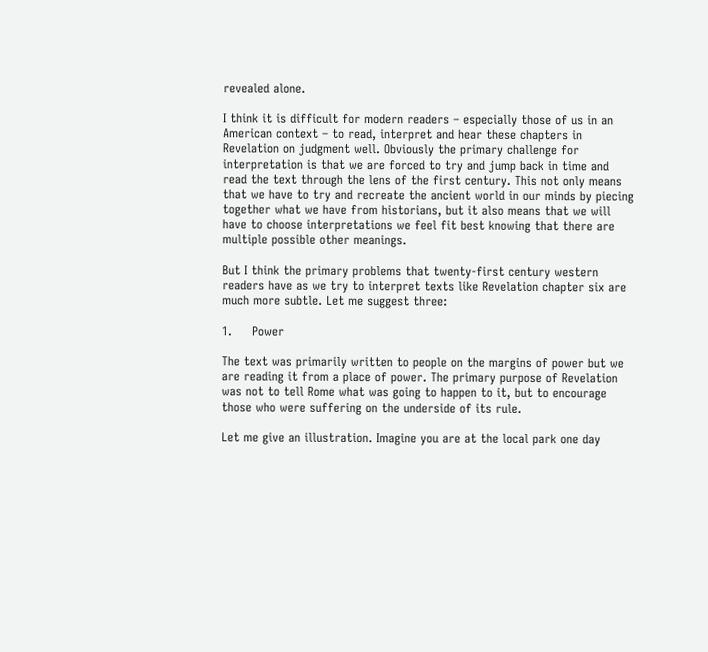revealed alone.

I think it is difficult for modern readers – especially those of us in an American context – to read, interpret and hear these chapters in Revelation on judgment well. Obviously the primary challenge for interpretation is that we are forced to try and jump back in time and read the text through the lens of the first century. This not only means that we have to try and recreate the ancient world in our minds by piecing together what we have from historians, but it also means that we will have to choose interpretations we feel fit best knowing that there are multiple possible other meanings.

But I think the primary problems that twenty-first century western readers have as we try to interpret texts like Revelation chapter six are much more subtle. Let me suggest three:

1.     Power

The text was primarily written to people on the margins of power but we are reading it from a place of power. The primary purpose of Revelation was not to tell Rome what was going to happen to it, but to encourage those who were suffering on the underside of its rule.

Let me give an illustration. Imagine you are at the local park one day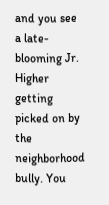and you see a late-blooming Jr. Higher getting picked on by the neighborhood bully. You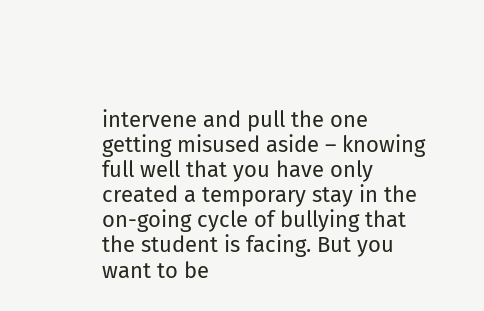intervene and pull the one getting misused aside – knowing full well that you have only created a temporary stay in the on-going cycle of bullying that the student is facing. But you want to be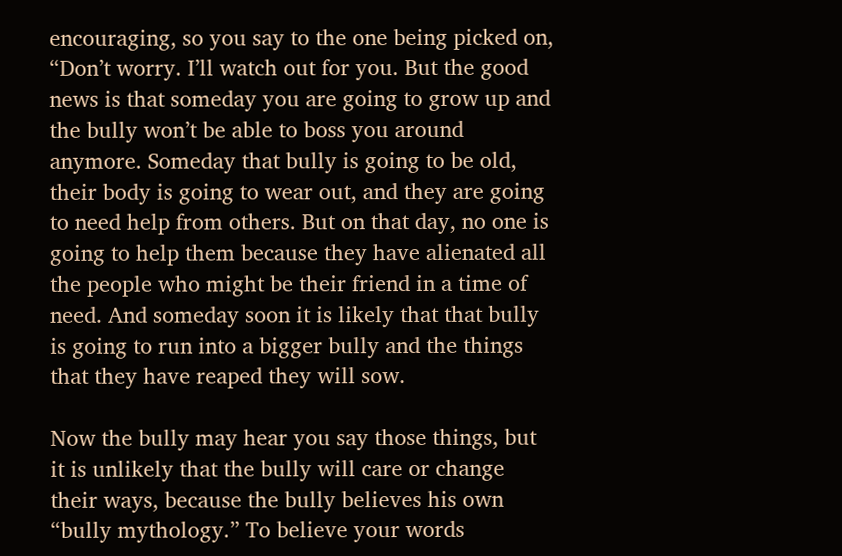encouraging, so you say to the one being picked on, “Don’t worry. I’ll watch out for you. But the good news is that someday you are going to grow up and the bully won’t be able to boss you around anymore. Someday that bully is going to be old, their body is going to wear out, and they are going to need help from others. But on that day, no one is going to help them because they have alienated all the people who might be their friend in a time of need. And someday soon it is likely that that bully is going to run into a bigger bully and the things that they have reaped they will sow.

Now the bully may hear you say those things, but it is unlikely that the bully will care or change their ways, because the bully believes his own “bully mythology.” To believe your words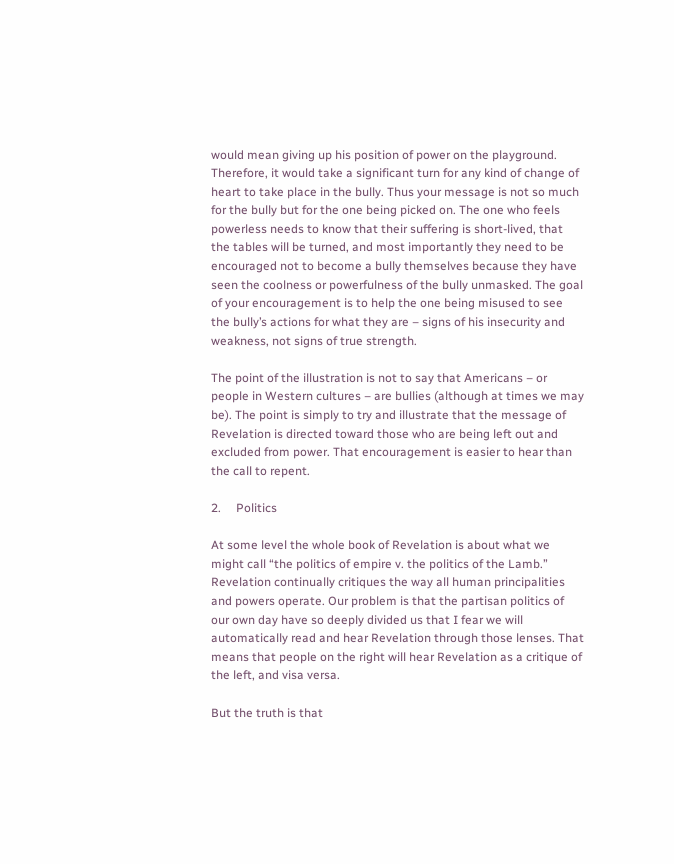would mean giving up his position of power on the playground. Therefore, it would take a significant turn for any kind of change of heart to take place in the bully. Thus your message is not so much for the bully but for the one being picked on. The one who feels powerless needs to know that their suffering is short-lived, that the tables will be turned, and most importantly they need to be encouraged not to become a bully themselves because they have seen the coolness or powerfulness of the bully unmasked. The goal of your encouragement is to help the one being misused to see the bully’s actions for what they are – signs of his insecurity and weakness, not signs of true strength.

The point of the illustration is not to say that Americans – or people in Western cultures – are bullies (although at times we may be). The point is simply to try and illustrate that the message of Revelation is directed toward those who are being left out and excluded from power. That encouragement is easier to hear than the call to repent.

2.     Politics

At some level the whole book of Revelation is about what we might call “the politics of empire v. the politics of the Lamb.” Revelation continually critiques the way all human principalities and powers operate. Our problem is that the partisan politics of our own day have so deeply divided us that I fear we will automatically read and hear Revelation through those lenses. That means that people on the right will hear Revelation as a critique of the left, and visa versa.

But the truth is that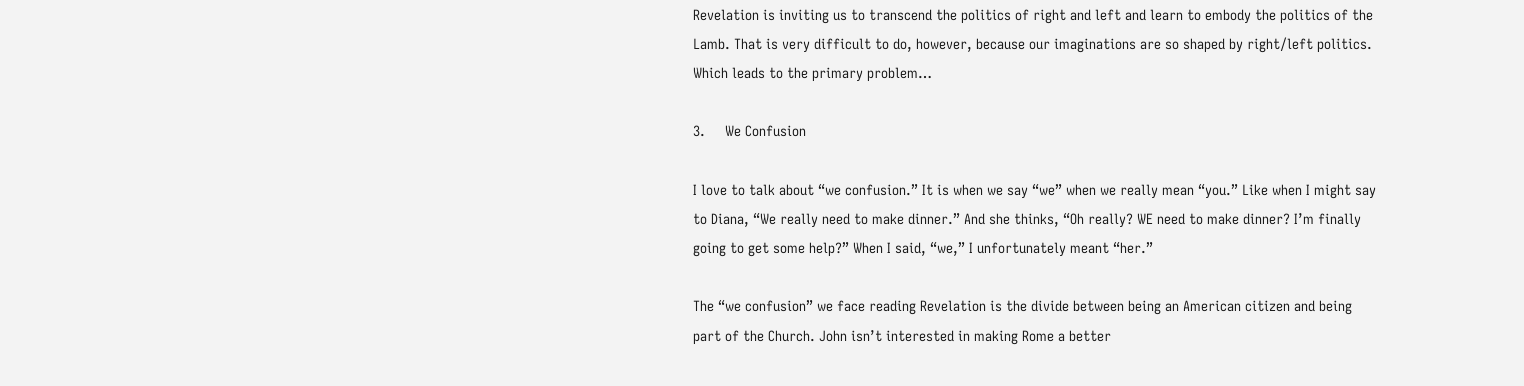Revelation is inviting us to transcend the politics of right and left and learn to embody the politics of the Lamb. That is very difficult to do, however, because our imaginations are so shaped by right/left politics. Which leads to the primary problem…

3.     We Confusion

I love to talk about “we confusion.” It is when we say “we” when we really mean “you.” Like when I might say to Diana, “We really need to make dinner.” And she thinks, “Oh really? WE need to make dinner? I’m finally going to get some help?” When I said, “we,” I unfortunately meant “her.”

The “we confusion” we face reading Revelation is the divide between being an American citizen and being part of the Church. John isn’t interested in making Rome a better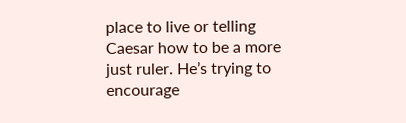place to live or telling Caesar how to be a more just ruler. He’s trying to encourage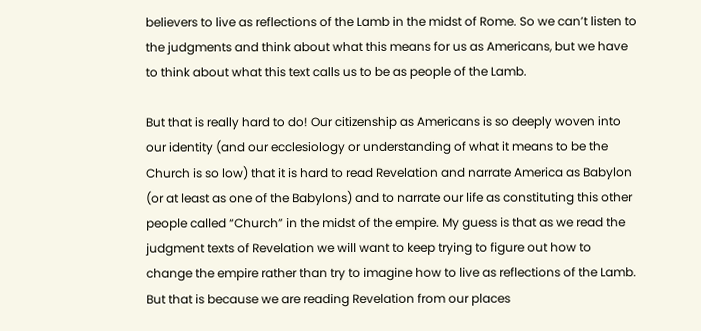believers to live as reflections of the Lamb in the midst of Rome. So we can’t listen to the judgments and think about what this means for us as Americans, but we have to think about what this text calls us to be as people of the Lamb.

But that is really hard to do! Our citizenship as Americans is so deeply woven into our identity (and our ecclesiology or understanding of what it means to be the Church is so low) that it is hard to read Revelation and narrate America as Babylon (or at least as one of the Babylons) and to narrate our life as constituting this other people called “Church” in the midst of the empire. My guess is that as we read the judgment texts of Revelation we will want to keep trying to figure out how to change the empire rather than try to imagine how to live as reflections of the Lamb. But that is because we are reading Revelation from our places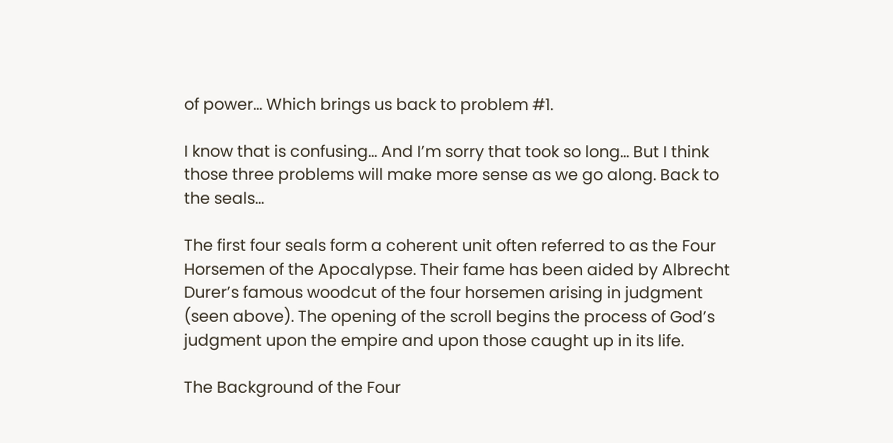of power… Which brings us back to problem #1.

I know that is confusing… And I’m sorry that took so long… But I think those three problems will make more sense as we go along. Back to the seals…

The first four seals form a coherent unit often referred to as the Four Horsemen of the Apocalypse. Their fame has been aided by Albrecht Durer’s famous woodcut of the four horsemen arising in judgment (seen above). The opening of the scroll begins the process of God’s judgment upon the empire and upon those caught up in its life.

The Background of the Four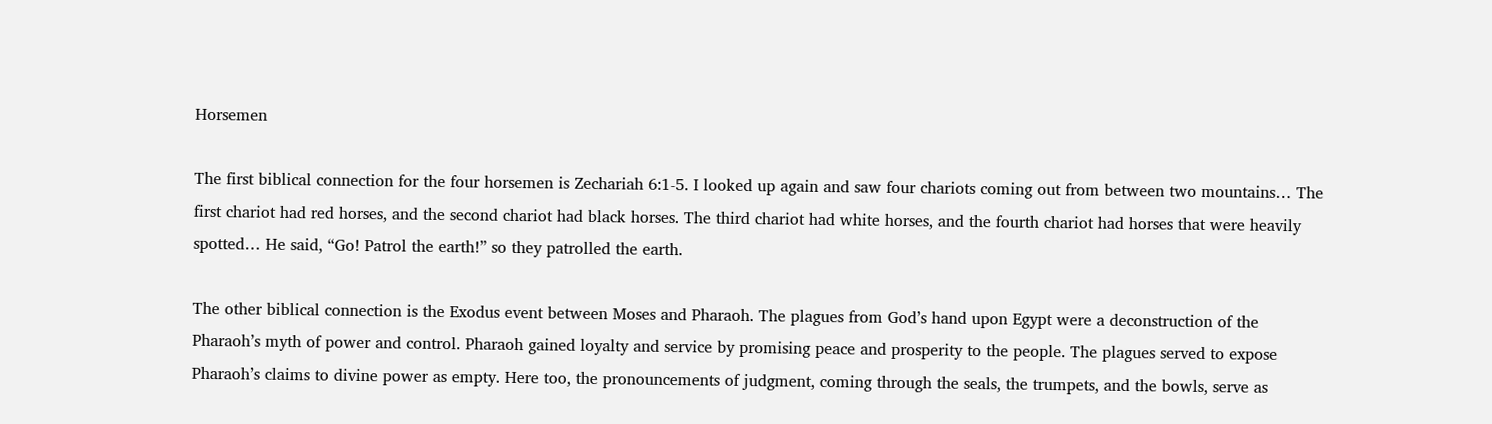Horsemen

The first biblical connection for the four horsemen is Zechariah 6:1-5. I looked up again and saw four chariots coming out from between two mountains… The first chariot had red horses, and the second chariot had black horses. The third chariot had white horses, and the fourth chariot had horses that were heavily spotted… He said, “Go! Patrol the earth!” so they patrolled the earth.

The other biblical connection is the Exodus event between Moses and Pharaoh. The plagues from God’s hand upon Egypt were a deconstruction of the Pharaoh’s myth of power and control. Pharaoh gained loyalty and service by promising peace and prosperity to the people. The plagues served to expose Pharaoh’s claims to divine power as empty. Here too, the pronouncements of judgment, coming through the seals, the trumpets, and the bowls, serve as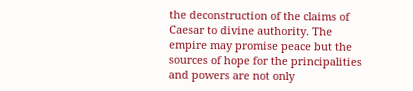the deconstruction of the claims of Caesar to divine authority. The empire may promise peace but the sources of hope for the principalities and powers are not only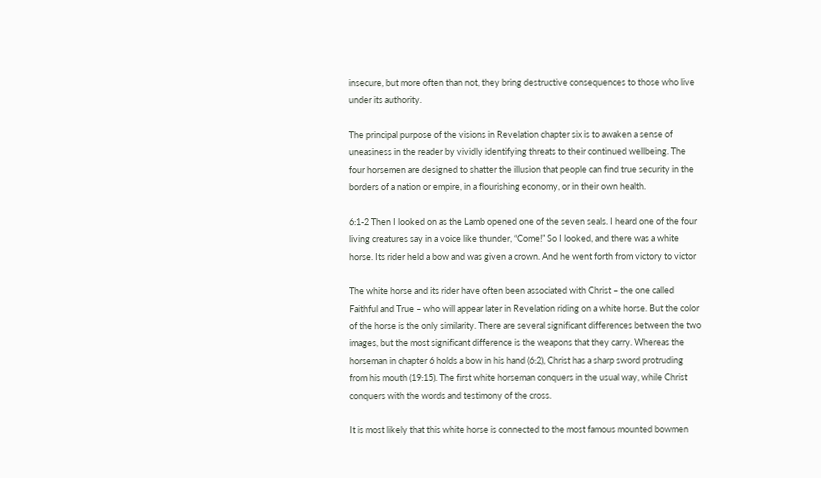insecure, but more often than not, they bring destructive consequences to those who live under its authority.

The principal purpose of the visions in Revelation chapter six is to awaken a sense of uneasiness in the reader by vividly identifying threats to their continued wellbeing. The four horsemen are designed to shatter the illusion that people can find true security in the borders of a nation or empire, in a flourishing economy, or in their own health.

6:1-2 Then I looked on as the Lamb opened one of the seven seals. I heard one of the four living creatures say in a voice like thunder, “Come!” So I looked, and there was a white horse. Its rider held a bow and was given a crown. And he went forth from victory to victor

The white horse and its rider have often been associated with Christ – the one called Faithful and True – who will appear later in Revelation riding on a white horse. But the color of the horse is the only similarity. There are several significant differences between the two images, but the most significant difference is the weapons that they carry. Whereas the horseman in chapter 6 holds a bow in his hand (6:2), Christ has a sharp sword protruding from his mouth (19:15). The first white horseman conquers in the usual way, while Christ conquers with the words and testimony of the cross.

It is most likely that this white horse is connected to the most famous mounted bowmen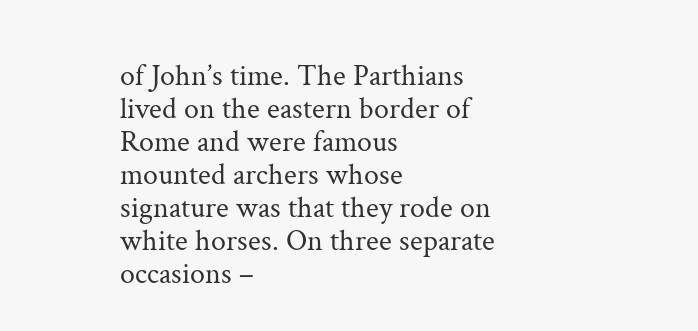of John’s time. The Parthians lived on the eastern border of Rome and were famous mounted archers whose signature was that they rode on white horses. On three separate occasions –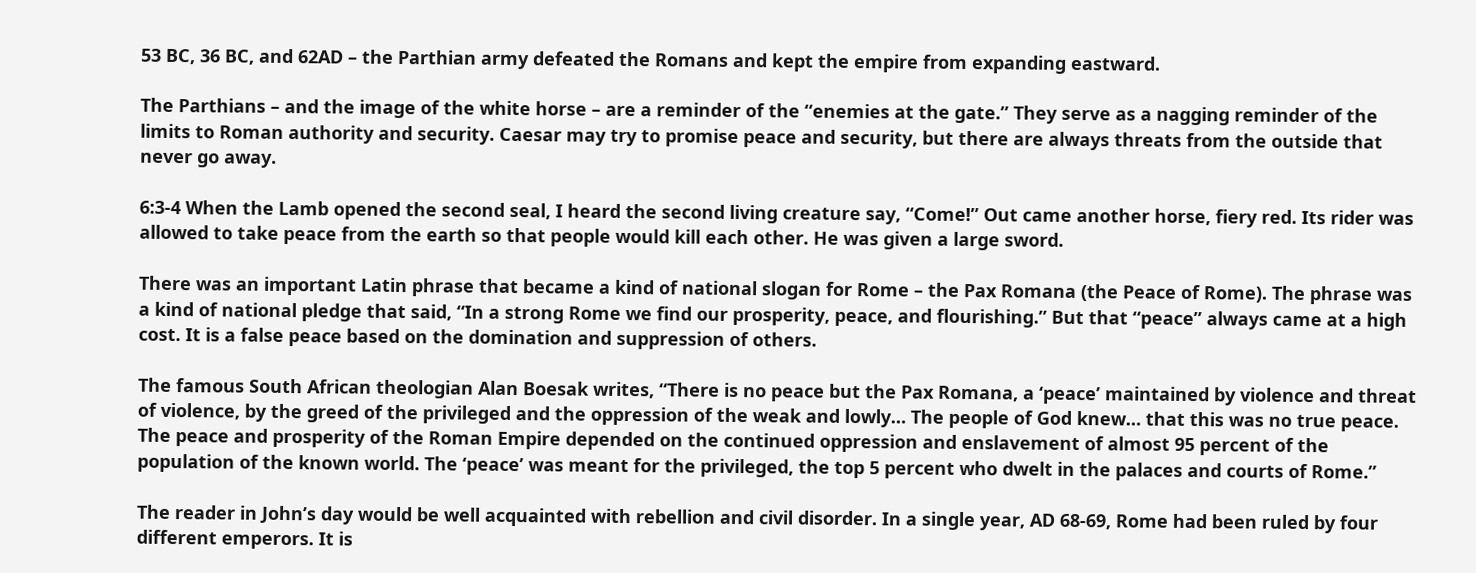53 BC, 36 BC, and 62AD – the Parthian army defeated the Romans and kept the empire from expanding eastward.

The Parthians – and the image of the white horse – are a reminder of the “enemies at the gate.” They serve as a nagging reminder of the limits to Roman authority and security. Caesar may try to promise peace and security, but there are always threats from the outside that never go away.

6:3-4 When the Lamb opened the second seal, I heard the second living creature say, “Come!” Out came another horse, fiery red. Its rider was allowed to take peace from the earth so that people would kill each other. He was given a large sword.

There was an important Latin phrase that became a kind of national slogan for Rome – the Pax Romana (the Peace of Rome). The phrase was a kind of national pledge that said, “In a strong Rome we find our prosperity, peace, and flourishing.” But that “peace” always came at a high cost. It is a false peace based on the domination and suppression of others.

The famous South African theologian Alan Boesak writes, “There is no peace but the Pax Romana, a ‘peace’ maintained by violence and threat of violence, by the greed of the privileged and the oppression of the weak and lowly… The people of God knew… that this was no true peace. The peace and prosperity of the Roman Empire depended on the continued oppression and enslavement of almost 95 percent of the population of the known world. The ‘peace’ was meant for the privileged, the top 5 percent who dwelt in the palaces and courts of Rome.”

The reader in John’s day would be well acquainted with rebellion and civil disorder. In a single year, AD 68-69, Rome had been ruled by four different emperors. It is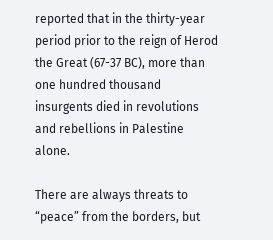reported that in the thirty-year period prior to the reign of Herod the Great (67-37 BC), more than one hundred thousand insurgents died in revolutions and rebellions in Palestine alone.

There are always threats to “peace” from the borders, but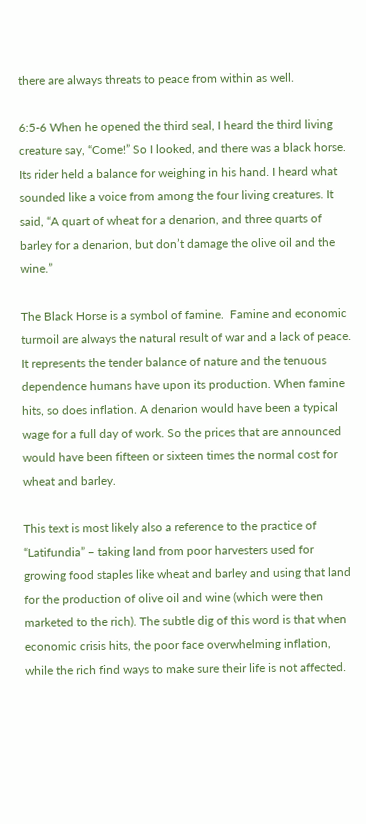there are always threats to peace from within as well.

6:5-6 When he opened the third seal, I heard the third living creature say, “Come!” So I looked, and there was a black horse. Its rider held a balance for weighing in his hand. I heard what sounded like a voice from among the four living creatures. It said, “A quart of wheat for a denarion, and three quarts of barley for a denarion, but don’t damage the olive oil and the wine.”

The Black Horse is a symbol of famine.  Famine and economic turmoil are always the natural result of war and a lack of peace. It represents the tender balance of nature and the tenuous dependence humans have upon its production. When famine hits, so does inflation. A denarion would have been a typical wage for a full day of work. So the prices that are announced would have been fifteen or sixteen times the normal cost for wheat and barley.

This text is most likely also a reference to the practice of “Latifundia” – taking land from poor harvesters used for growing food staples like wheat and barley and using that land for the production of olive oil and wine (which were then marketed to the rich). The subtle dig of this word is that when economic crisis hits, the poor face overwhelming inflation, while the rich find ways to make sure their life is not affected.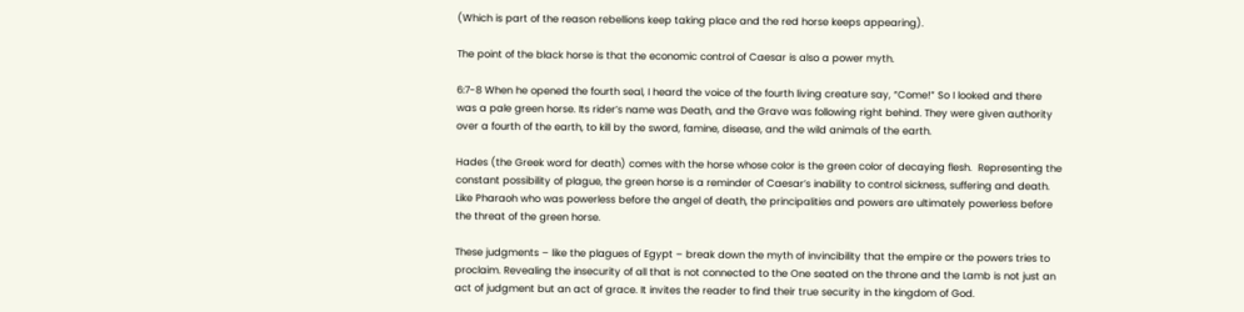(Which is part of the reason rebellions keep taking place and the red horse keeps appearing).

The point of the black horse is that the economic control of Caesar is also a power myth.

6:7-8 When he opened the fourth seal, I heard the voice of the fourth living creature say, “Come!” So I looked and there was a pale green horse. Its rider’s name was Death, and the Grave was following right behind. They were given authority over a fourth of the earth, to kill by the sword, famine, disease, and the wild animals of the earth.

Hades (the Greek word for death) comes with the horse whose color is the green color of decaying flesh.  Representing the constant possibility of plague, the green horse is a reminder of Caesar’s inability to control sickness, suffering and death. Like Pharaoh who was powerless before the angel of death, the principalities and powers are ultimately powerless before the threat of the green horse.

These judgments – like the plagues of Egypt – break down the myth of invincibility that the empire or the powers tries to proclaim. Revealing the insecurity of all that is not connected to the One seated on the throne and the Lamb is not just an act of judgment but an act of grace. It invites the reader to find their true security in the kingdom of God.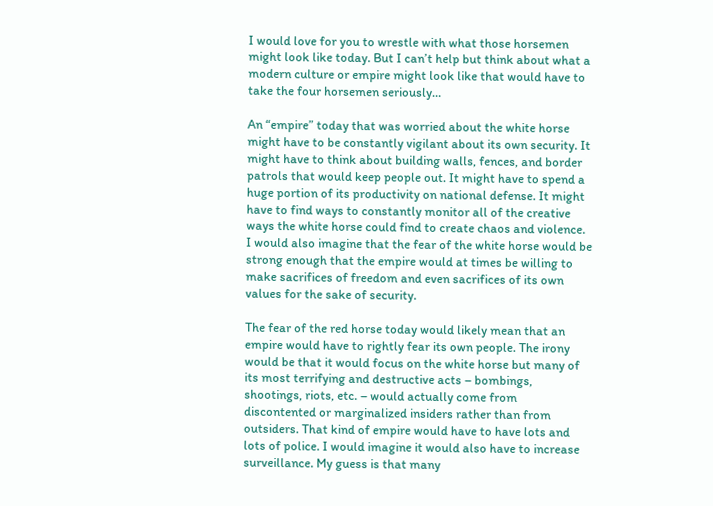I would love for you to wrestle with what those horsemen might look like today. But I can’t help but think about what a modern culture or empire might look like that would have to take the four horsemen seriously…

An “empire” today that was worried about the white horse might have to be constantly vigilant about its own security. It might have to think about building walls, fences, and border patrols that would keep people out. It might have to spend a huge portion of its productivity on national defense. It might have to find ways to constantly monitor all of the creative ways the white horse could find to create chaos and violence. I would also imagine that the fear of the white horse would be strong enough that the empire would at times be willing to make sacrifices of freedom and even sacrifices of its own values for the sake of security.

The fear of the red horse today would likely mean that an empire would have to rightly fear its own people. The irony would be that it would focus on the white horse but many of its most terrifying and destructive acts – bombings, shootings, riots, etc. – would actually come from discontented or marginalized insiders rather than from outsiders. That kind of empire would have to have lots and lots of police. I would imagine it would also have to increase surveillance. My guess is that many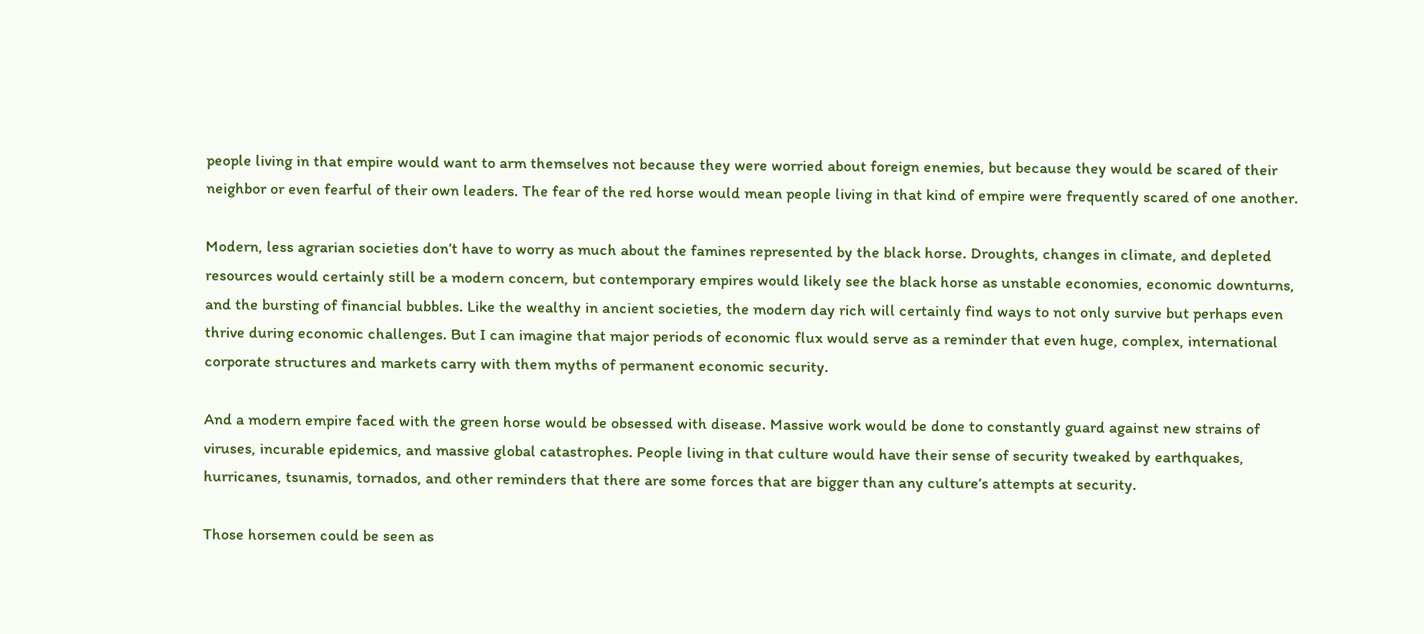people living in that empire would want to arm themselves not because they were worried about foreign enemies, but because they would be scared of their neighbor or even fearful of their own leaders. The fear of the red horse would mean people living in that kind of empire were frequently scared of one another.

Modern, less agrarian societies don’t have to worry as much about the famines represented by the black horse. Droughts, changes in climate, and depleted resources would certainly still be a modern concern, but contemporary empires would likely see the black horse as unstable economies, economic downturns, and the bursting of financial bubbles. Like the wealthy in ancient societies, the modern day rich will certainly find ways to not only survive but perhaps even thrive during economic challenges. But I can imagine that major periods of economic flux would serve as a reminder that even huge, complex, international corporate structures and markets carry with them myths of permanent economic security.

And a modern empire faced with the green horse would be obsessed with disease. Massive work would be done to constantly guard against new strains of viruses, incurable epidemics, and massive global catastrophes. People living in that culture would have their sense of security tweaked by earthquakes, hurricanes, tsunamis, tornados, and other reminders that there are some forces that are bigger than any culture’s attempts at security.

Those horsemen could be seen as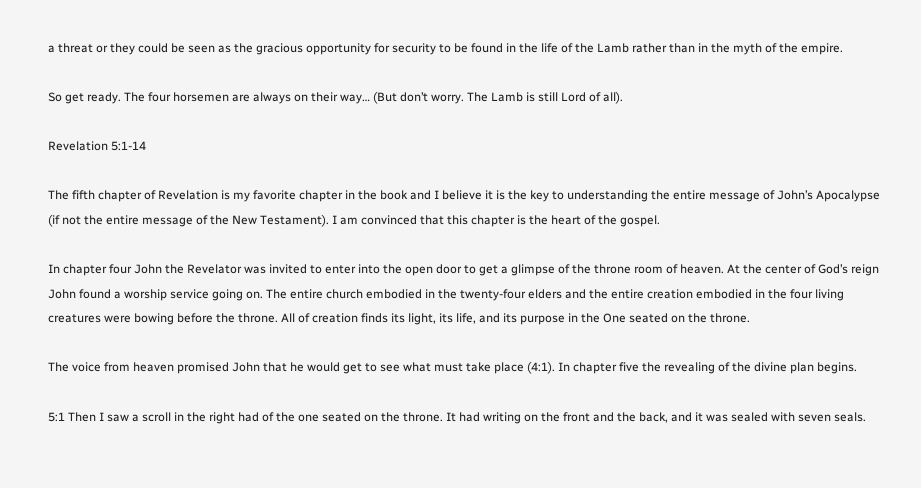a threat or they could be seen as the gracious opportunity for security to be found in the life of the Lamb rather than in the myth of the empire.

So get ready. The four horsemen are always on their way… (But don’t worry. The Lamb is still Lord of all).

Revelation 5:1-14

The fifth chapter of Revelation is my favorite chapter in the book and I believe it is the key to understanding the entire message of John’s Apocalypse (if not the entire message of the New Testament). I am convinced that this chapter is the heart of the gospel.

In chapter four John the Revelator was invited to enter into the open door to get a glimpse of the throne room of heaven. At the center of God’s reign John found a worship service going on. The entire church embodied in the twenty-four elders and the entire creation embodied in the four living creatures were bowing before the throne. All of creation finds its light, its life, and its purpose in the One seated on the throne.

The voice from heaven promised John that he would get to see what must take place (4:1). In chapter five the revealing of the divine plan begins.

5:1 Then I saw a scroll in the right had of the one seated on the throne. It had writing on the front and the back, and it was sealed with seven seals.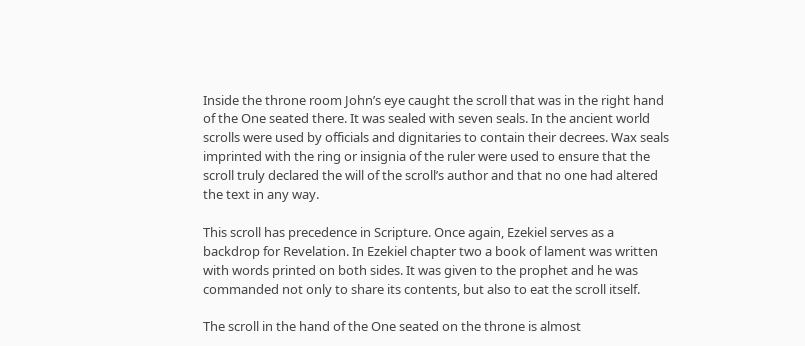Inside the throne room John’s eye caught the scroll that was in the right hand of the One seated there. It was sealed with seven seals. In the ancient world scrolls were used by officials and dignitaries to contain their decrees. Wax seals imprinted with the ring or insignia of the ruler were used to ensure that the scroll truly declared the will of the scroll’s author and that no one had altered the text in any way.

This scroll has precedence in Scripture. Once again, Ezekiel serves as a backdrop for Revelation. In Ezekiel chapter two a book of lament was written with words printed on both sides. It was given to the prophet and he was commanded not only to share its contents, but also to eat the scroll itself.

The scroll in the hand of the One seated on the throne is almost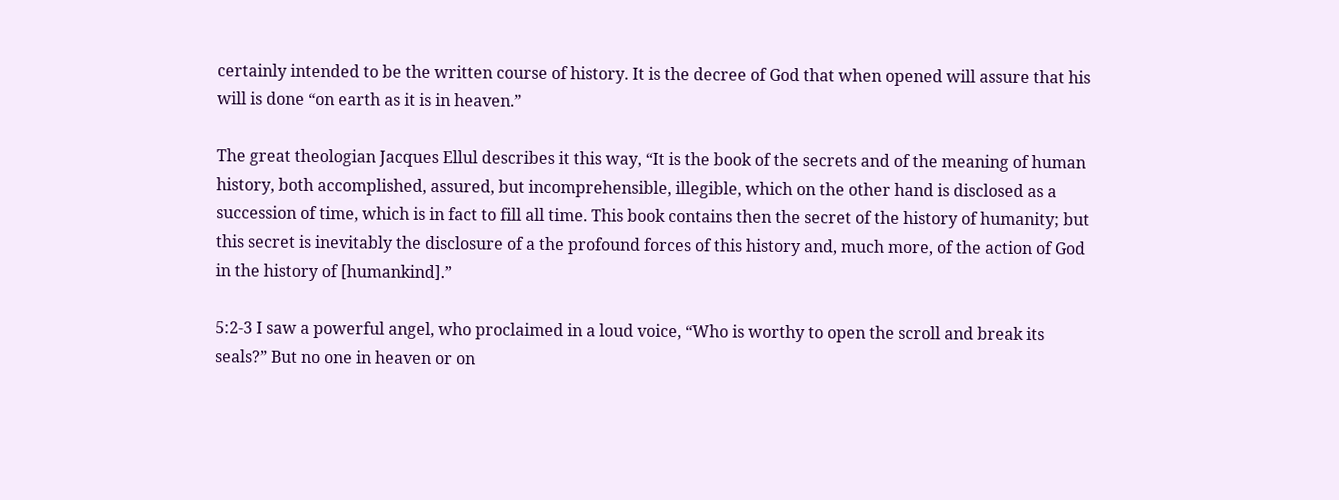certainly intended to be the written course of history. It is the decree of God that when opened will assure that his will is done “on earth as it is in heaven.”

The great theologian Jacques Ellul describes it this way, “It is the book of the secrets and of the meaning of human history, both accomplished, assured, but incomprehensible, illegible, which on the other hand is disclosed as a succession of time, which is in fact to fill all time. This book contains then the secret of the history of humanity; but this secret is inevitably the disclosure of a the profound forces of this history and, much more, of the action of God in the history of [humankind].”

5:2-3 I saw a powerful angel, who proclaimed in a loud voice, “Who is worthy to open the scroll and break its seals?” But no one in heaven or on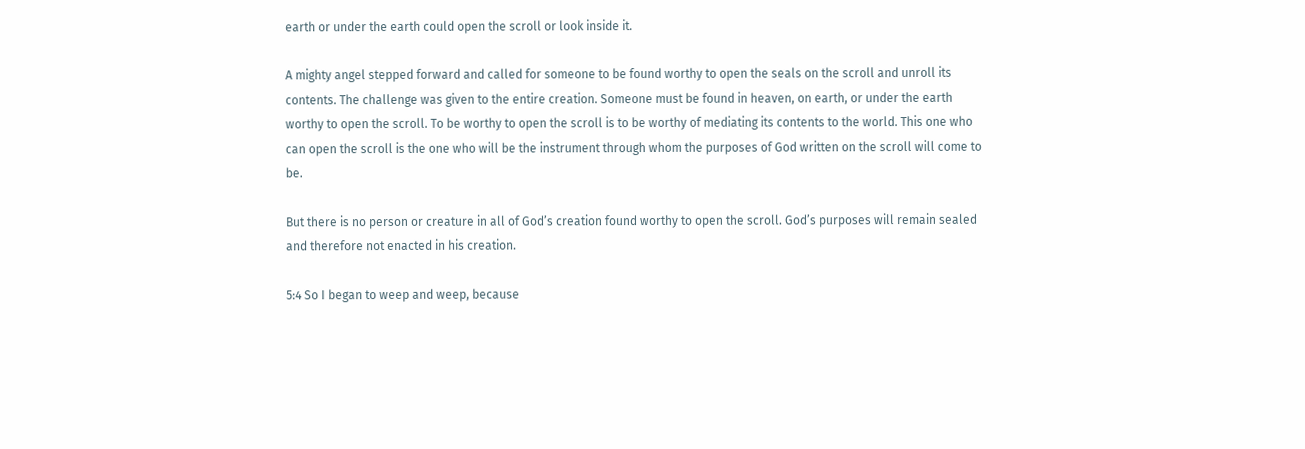earth or under the earth could open the scroll or look inside it.

A mighty angel stepped forward and called for someone to be found worthy to open the seals on the scroll and unroll its contents. The challenge was given to the entire creation. Someone must be found in heaven, on earth, or under the earth worthy to open the scroll. To be worthy to open the scroll is to be worthy of mediating its contents to the world. This one who can open the scroll is the one who will be the instrument through whom the purposes of God written on the scroll will come to be.

But there is no person or creature in all of God’s creation found worthy to open the scroll. God’s purposes will remain sealed and therefore not enacted in his creation.

5:4 So I began to weep and weep, because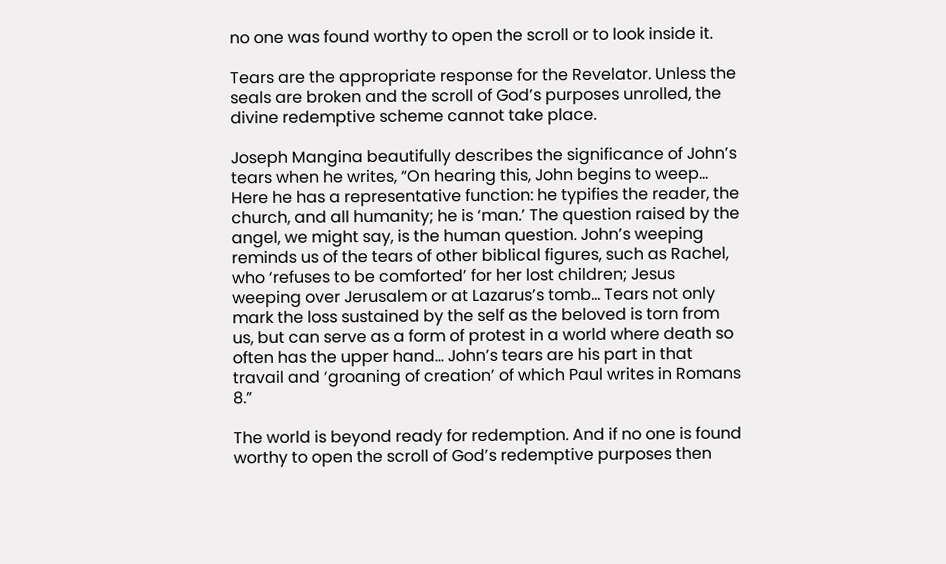no one was found worthy to open the scroll or to look inside it.

Tears are the appropriate response for the Revelator. Unless the seals are broken and the scroll of God’s purposes unrolled, the divine redemptive scheme cannot take place.

Joseph Mangina beautifully describes the significance of John’s tears when he writes, “On hearing this, John begins to weep… Here he has a representative function: he typifies the reader, the church, and all humanity; he is ‘man.’ The question raised by the angel, we might say, is the human question. John’s weeping reminds us of the tears of other biblical figures, such as Rachel, who ‘refuses to be comforted’ for her lost children; Jesus weeping over Jerusalem or at Lazarus’s tomb… Tears not only mark the loss sustained by the self as the beloved is torn from us, but can serve as a form of protest in a world where death so often has the upper hand… John’s tears are his part in that travail and ‘groaning of creation’ of which Paul writes in Romans 8.”

The world is beyond ready for redemption. And if no one is found worthy to open the scroll of God’s redemptive purposes then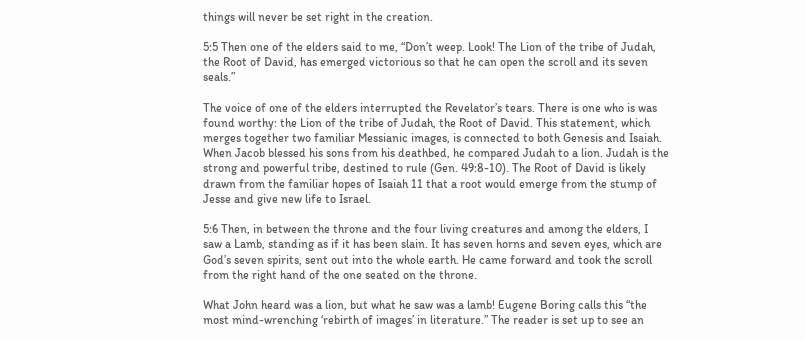things will never be set right in the creation.

5:5 Then one of the elders said to me, “Don’t weep. Look! The Lion of the tribe of Judah, the Root of David, has emerged victorious so that he can open the scroll and its seven seals.”

The voice of one of the elders interrupted the Revelator’s tears. There is one who is was found worthy: the Lion of the tribe of Judah, the Root of David. This statement, which merges together two familiar Messianic images, is connected to both Genesis and Isaiah. When Jacob blessed his sons from his deathbed, he compared Judah to a lion. Judah is the strong and powerful tribe, destined to rule (Gen. 49:8-10). The Root of David is likely drawn from the familiar hopes of Isaiah 11 that a root would emerge from the stump of Jesse and give new life to Israel.

5:6 Then, in between the throne and the four living creatures and among the elders, I saw a Lamb, standing as if it has been slain. It has seven horns and seven eyes, which are God’s seven spirits, sent out into the whole earth. He came forward and took the scroll from the right hand of the one seated on the throne.

What John heard was a lion, but what he saw was a lamb! Eugene Boring calls this “the most mind-wrenching ‘rebirth of images’ in literature.” The reader is set up to see an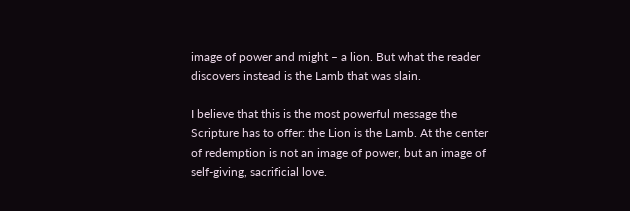image of power and might – a lion. But what the reader discovers instead is the Lamb that was slain.

I believe that this is the most powerful message the Scripture has to offer: the Lion is the Lamb. At the center of redemption is not an image of power, but an image of self-giving, sacrificial love.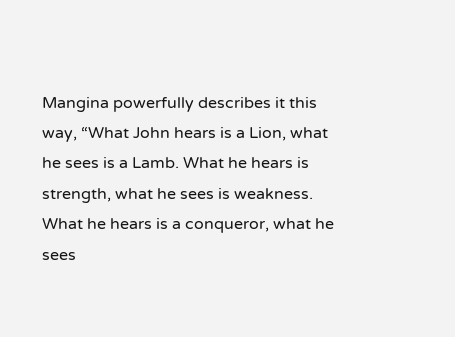Mangina powerfully describes it this way, “What John hears is a Lion, what he sees is a Lamb. What he hears is strength, what he sees is weakness. What he hears is a conqueror, what he sees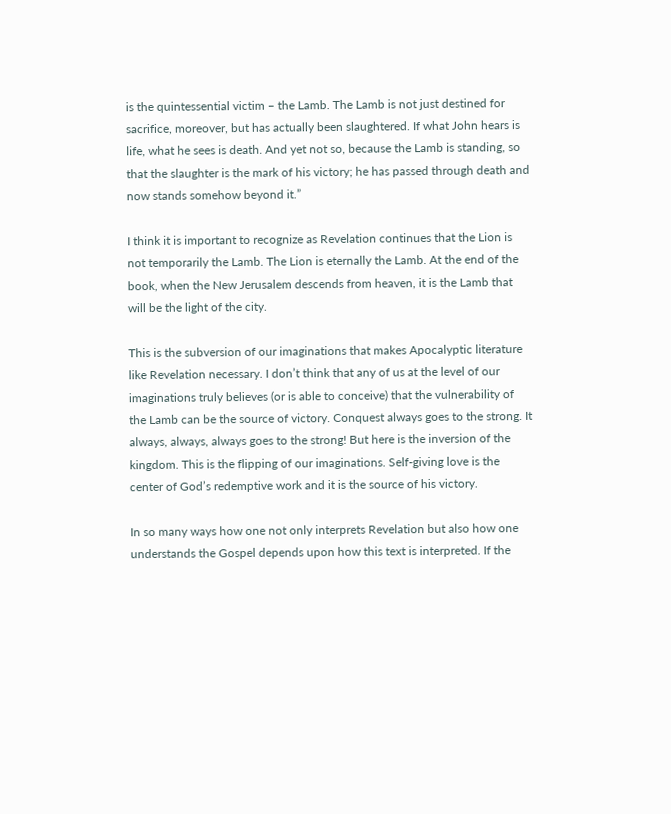is the quintessential victim – the Lamb. The Lamb is not just destined for sacrifice, moreover, but has actually been slaughtered. If what John hears is life, what he sees is death. And yet not so, because the Lamb is standing, so that the slaughter is the mark of his victory; he has passed through death and now stands somehow beyond it.”

I think it is important to recognize as Revelation continues that the Lion is not temporarily the Lamb. The Lion is eternally the Lamb. At the end of the book, when the New Jerusalem descends from heaven, it is the Lamb that will be the light of the city.

This is the subversion of our imaginations that makes Apocalyptic literature like Revelation necessary. I don’t think that any of us at the level of our imaginations truly believes (or is able to conceive) that the vulnerability of the Lamb can be the source of victory. Conquest always goes to the strong. It always, always, always goes to the strong! But here is the inversion of the kingdom. This is the flipping of our imaginations. Self-giving love is the center of God’s redemptive work and it is the source of his victory.

In so many ways how one not only interprets Revelation but also how one understands the Gospel depends upon how this text is interpreted. If the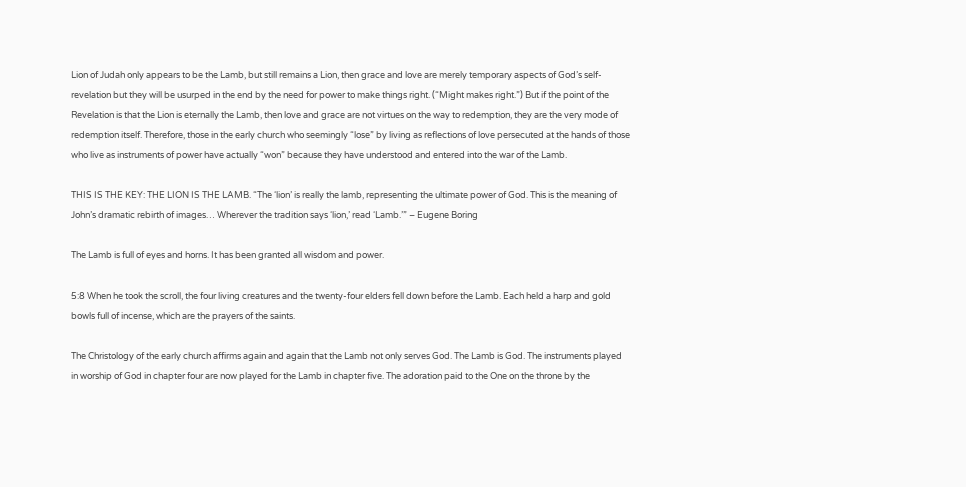Lion of Judah only appears to be the Lamb, but still remains a Lion, then grace and love are merely temporary aspects of God’s self-revelation but they will be usurped in the end by the need for power to make things right. (“Might makes right.”) But if the point of the Revelation is that the Lion is eternally the Lamb, then love and grace are not virtues on the way to redemption, they are the very mode of redemption itself. Therefore, those in the early church who seemingly “lose” by living as reflections of love persecuted at the hands of those who live as instruments of power have actually “won” because they have understood and entered into the war of the Lamb.

THIS IS THE KEY: THE LION IS THE LAMB. “The ‘lion’ is really the lamb, representing the ultimate power of God. This is the meaning of John’s dramatic rebirth of images… Wherever the tradition says ‘lion,’ read ‘Lamb.’” – Eugene Boring

The Lamb is full of eyes and horns. It has been granted all wisdom and power.

5:8 When he took the scroll, the four living creatures and the twenty-four elders fell down before the Lamb. Each held a harp and gold bowls full of incense, which are the prayers of the saints.

The Christology of the early church affirms again and again that the Lamb not only serves God. The Lamb is God. The instruments played in worship of God in chapter four are now played for the Lamb in chapter five. The adoration paid to the One on the throne by the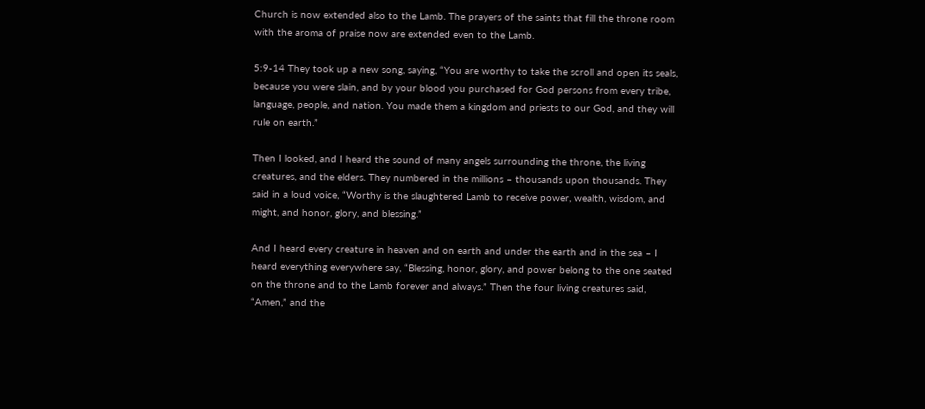Church is now extended also to the Lamb. The prayers of the saints that fill the throne room with the aroma of praise now are extended even to the Lamb.

5:9-14 They took up a new song, saying, “You are worthy to take the scroll and open its seals, because you were slain, and by your blood you purchased for God persons from every tribe, language, people, and nation. You made them a kingdom and priests to our God, and they will rule on earth.”

Then I looked, and I heard the sound of many angels surrounding the throne, the living creatures, and the elders. They numbered in the millions – thousands upon thousands. They said in a loud voice, “Worthy is the slaughtered Lamb to receive power, wealth, wisdom, and might, and honor, glory, and blessing.”

And I heard every creature in heaven and on earth and under the earth and in the sea – I heard everything everywhere say, “Blessing, honor, glory, and power belong to the one seated on the throne and to the Lamb forever and always.” Then the four living creatures said, “Amen,” and the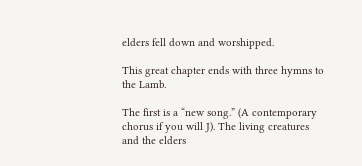elders fell down and worshipped.

This great chapter ends with three hymns to the Lamb.

The first is a “new song.” (A contemporary chorus if you will J). The living creatures and the elders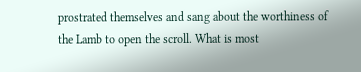prostrated themselves and sang about the worthiness of the Lamb to open the scroll. What is most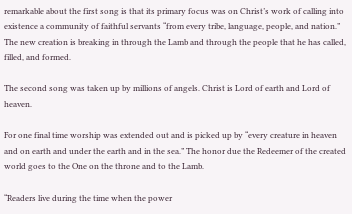remarkable about the first song is that its primary focus was on Christ’s work of calling into existence a community of faithful servants “from every tribe, language, people, and nation.” The new creation is breaking in through the Lamb and through the people that he has called, filled, and formed.

The second song was taken up by millions of angels. Christ is Lord of earth and Lord of heaven.

For one final time worship was extended out and is picked up by “every creature in heaven and on earth and under the earth and in the sea.” The honor due the Redeemer of the created world goes to the One on the throne and to the Lamb.

“Readers live during the time when the power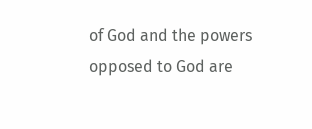of God and the powers opposed to God are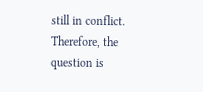still in conflict. Therefore, the question is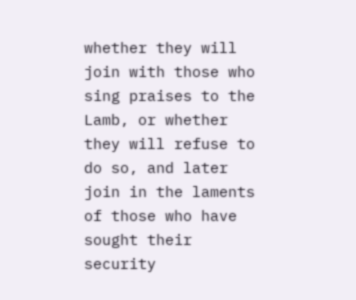whether they will join with those who sing praises to the Lamb, or whether they will refuse to do so, and later join in the laments of those who have sought their security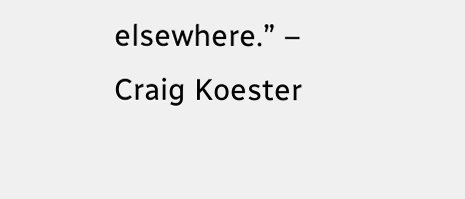elsewhere.” – Craig Koester